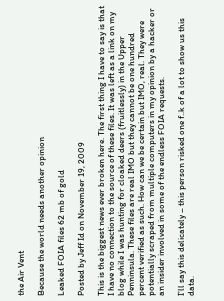the Air Vent

Because the world needs another opinion

Leaked FOIA files 62 mb of gold

Posted by Jeff Id on November 19, 2009

This is the biggest news ever broken here. The first thing I have to say is that I have no connection to the source of these files. It was left as a link on my blog while I was hunting for cloaked deers (fruitlessly) in the Upper Penninsula. These files are real IMO but they cannot be one hundred percent verified as such. How can we be certain but IMO, real. They were potentially scraped from multiple computers in my opinion by a hacker or an insider involved in some of the endless FOIA requests.

I’ll say this delicately – this person risked one f..k of a lot to show us this data.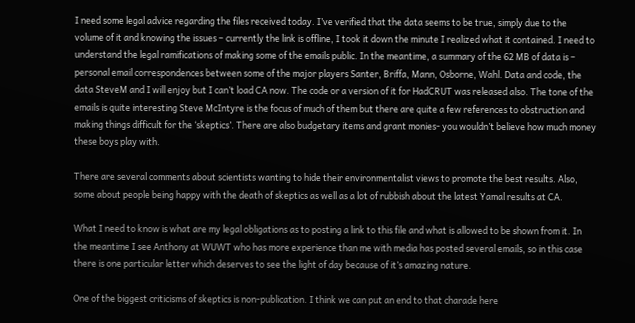I need some legal advice regarding the files received today. I’ve verified that the data seems to be true, simply due to the volume of it and knowing the issues – currently the link is offline, I took it down the minute I realized what it contained. I need to understand the legal ramifications of making some of the emails public. In the meantime, a summary of the 62 MB of data is – personal email correspondences between some of the major players Santer, Briffa, Mann, Osborne, Wahl. Data and code, the data SteveM and I will enjoy but I can’t load CA now. The code or a version of it for HadCRUT was released also. The tone of the emails is quite interesting Steve McIntyre is the focus of much of them but there are quite a few references to obstruction and making things difficult for the ‘skeptics’. There are also budgetary items and grant monies- you wouldn’t believe how much money these boys play with.

There are several comments about scientists wanting to hide their environmentalist views to promote the best results. Also, some about people being happy with the death of skeptics as well as a lot of rubbish about the latest Yamal results at CA.

What I need to know is what are my legal obligations as to posting a link to this file and what is allowed to be shown from it. In the meantime I see Anthony at WUWT who has more experience than me with media has posted several emails, so in this case there is one particular letter which deserves to see the light of day because of it’s amazing nature.

One of the biggest criticisms of skeptics is non-publication. I think we can put an end to that charade here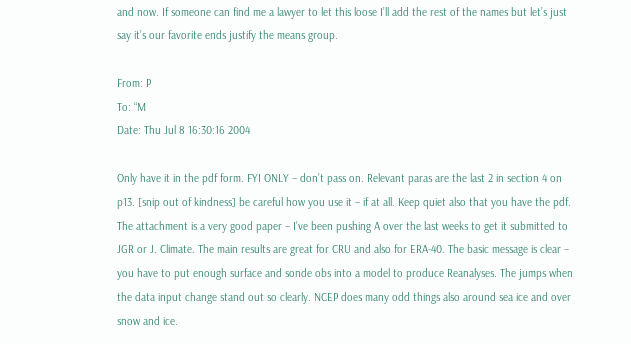and now. If someone can find me a lawyer to let this loose I’ll add the rest of the names but let’s just say it’s our favorite ends justify the means group.

From: P
To: “M
Date: Thu Jul 8 16:30:16 2004

Only have it in the pdf form. FYI ONLY – don’t pass on. Relevant paras are the last 2 in section 4 on p13. [snip out of kindness] be careful how you use it – if at all. Keep quiet also that you have the pdf. The attachment is a very good paper – I’ve been pushing A over the last weeks to get it submitted to JGR or J. Climate. The main results are great for CRU and also for ERA-40. The basic message is clear – you have to put enough surface and sonde obs into a model to produce Reanalyses. The jumps when the data input change stand out so clearly. NCEP does many odd things also around sea ice and over snow and ice.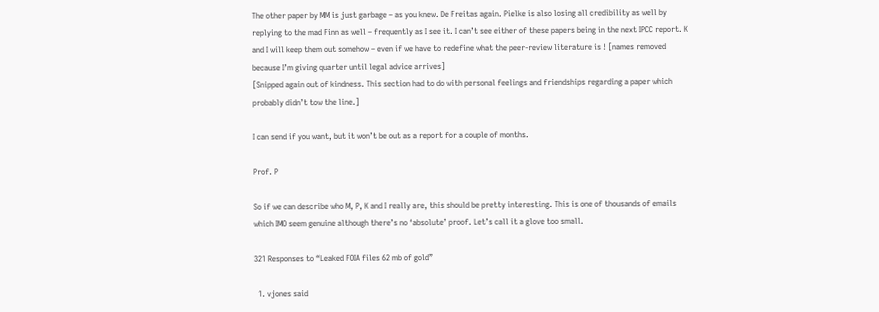The other paper by MM is just garbage – as you knew. De Freitas again. Pielke is also losing all credibility as well by replying to the mad Finn as well – frequently as I see it. I can’t see either of these papers being in the next IPCC report. K and I will keep them out somehow – even if we have to redefine what the peer-review literature is ! [names removed because I’m giving quarter until legal advice arrives]
[Snipped again out of kindness. This section had to do with personal feelings and friendships regarding a paper which probably didn’t tow the line.]

I can send if you want, but it won’t be out as a report for a couple of months.

Prof. P

So if we can describe who M, P, K and I really are, this should be pretty interesting. This is one of thousands of emails which IMO seem genuine although there’s no ‘absolute’ proof. Let’s call it a glove too small.

321 Responses to “Leaked FOIA files 62 mb of gold”

  1. vjones said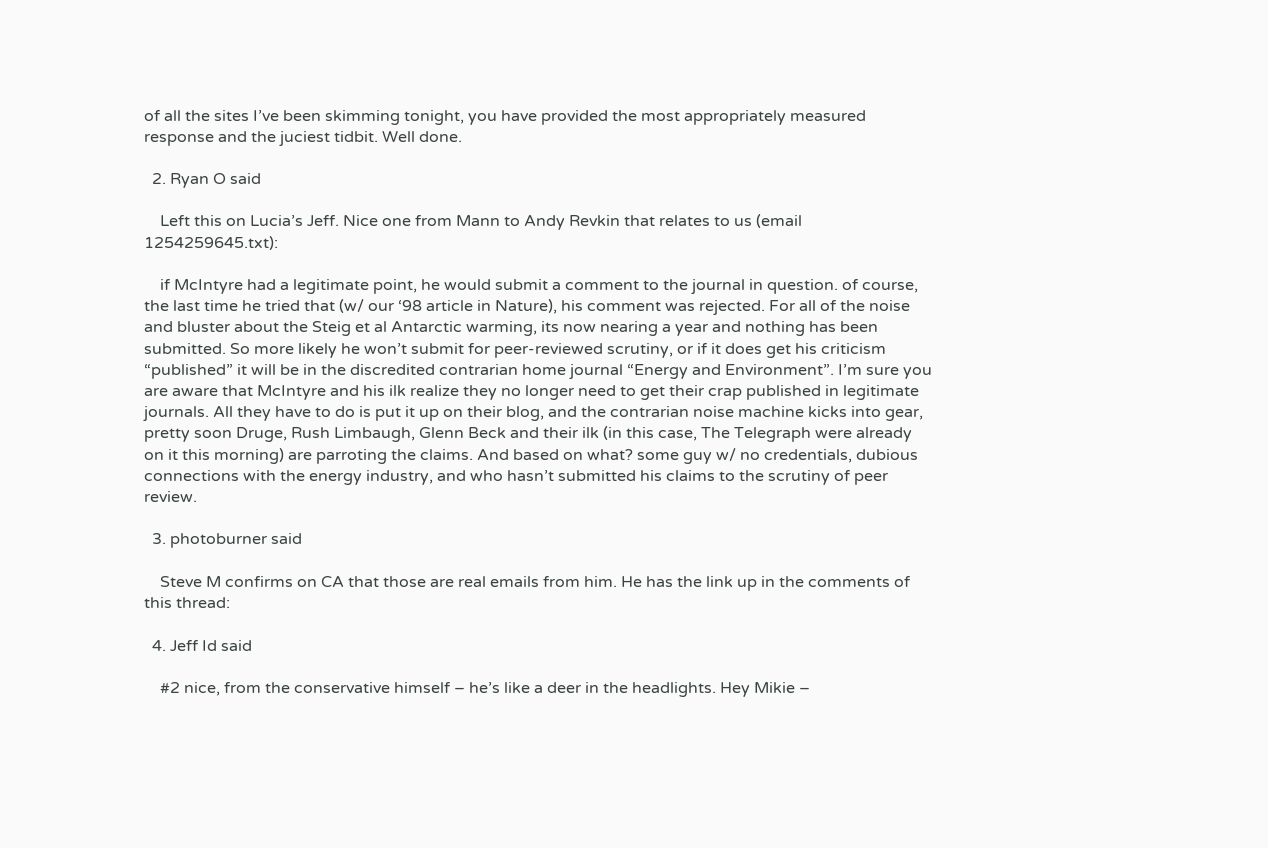of all the sites I’ve been skimming tonight, you have provided the most appropriately measured response and the juciest tidbit. Well done.

  2. Ryan O said

    Left this on Lucia’s Jeff. Nice one from Mann to Andy Revkin that relates to us (email 1254259645.txt):

    if McIntyre had a legitimate point, he would submit a comment to the journal in question. of course, the last time he tried that (w/ our ‘98 article in Nature), his comment was rejected. For all of the noise and bluster about the Steig et al Antarctic warming, its now nearing a year and nothing has been submitted. So more likely he won’t submit for peer-reviewed scrutiny, or if it does get his criticism “published” it will be in the discredited contrarian home journal “Energy and Environment”. I’m sure you are aware that McIntyre and his ilk realize they no longer need to get their crap published in legitimate journals. All they have to do is put it up on their blog, and the contrarian noise machine kicks into gear, pretty soon Druge, Rush Limbaugh, Glenn Beck and their ilk (in this case, The Telegraph were already on it this morning) are parroting the claims. And based on what? some guy w/ no credentials, dubious connections with the energy industry, and who hasn’t submitted his claims to the scrutiny of peer review.

  3. photoburner said

    Steve M confirms on CA that those are real emails from him. He has the link up in the comments of this thread:

  4. Jeff Id said

    #2 nice, from the conservative himself – he’s like a deer in the headlights. Hey Mikie –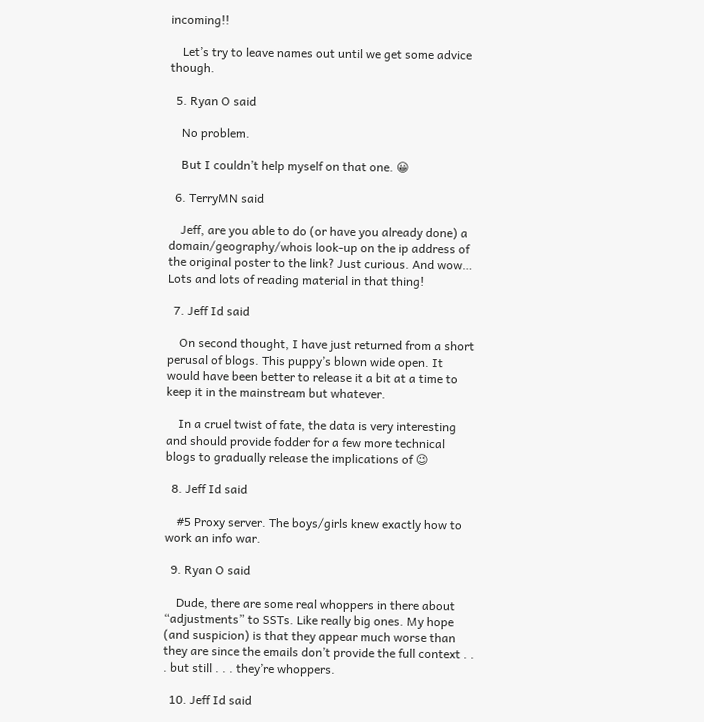incoming!!

    Let’s try to leave names out until we get some advice though.

  5. Ryan O said

    No problem.

    But I couldn’t help myself on that one. 😀

  6. TerryMN said

    Jeff, are you able to do (or have you already done) a domain/geography/whois look-up on the ip address of the original poster to the link? Just curious. And wow… Lots and lots of reading material in that thing!

  7. Jeff Id said

    On second thought, I have just returned from a short perusal of blogs. This puppy’s blown wide open. It would have been better to release it a bit at a time to keep it in the mainstream but whatever.

    In a cruel twist of fate, the data is very interesting and should provide fodder for a few more technical blogs to gradually release the implications of 😉

  8. Jeff Id said

    #5 Proxy server. The boys/girls knew exactly how to work an info war.

  9. Ryan O said

    Dude, there are some real whoppers in there about “adjustments” to SSTs. Like really big ones. My hope (and suspicion) is that they appear much worse than they are since the emails don’t provide the full context . . . but still . . . they’re whoppers.

  10. Jeff Id said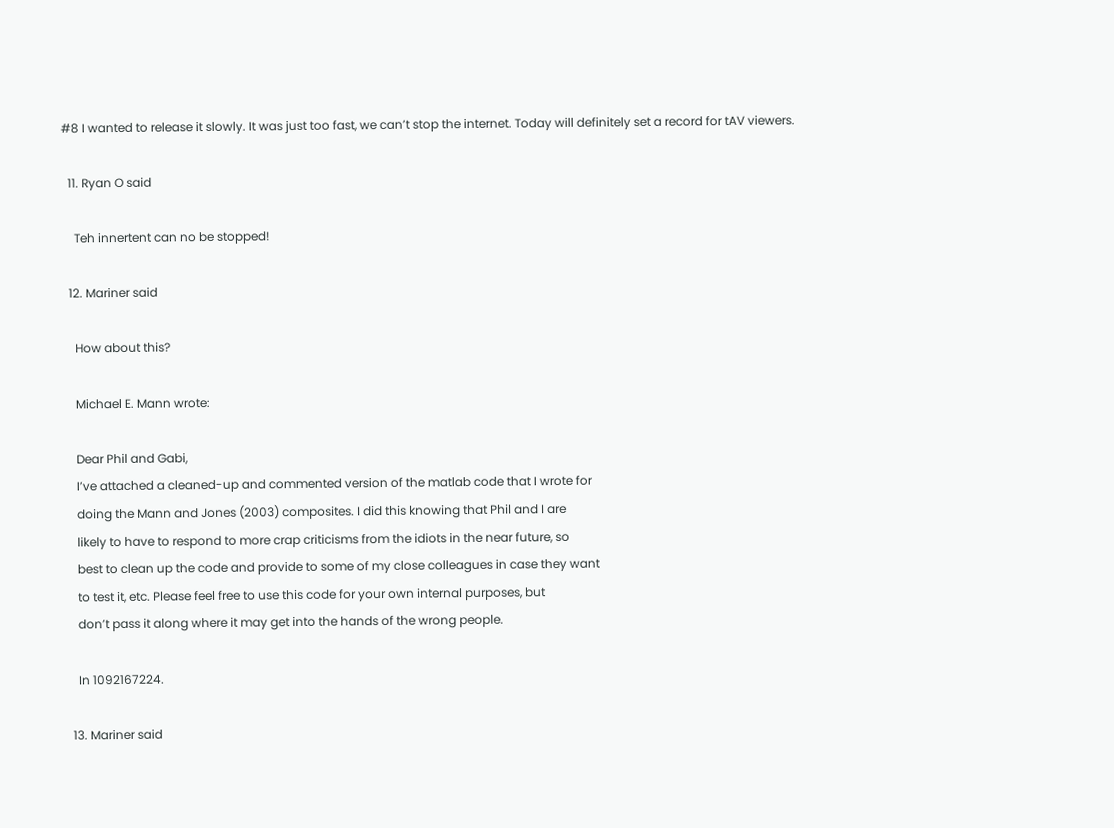#8 I wanted to release it slowly. It was just too fast, we can’t stop the internet. Today will definitely set a record for tAV viewers.

  11. Ryan O said

    Teh innertent can no be stopped!

  12. Mariner said

    How about this?

    Michael E. Mann wrote:

    Dear Phil and Gabi,
    I’ve attached a cleaned-up and commented version of the matlab code that I wrote for
    doing the Mann and Jones (2003) composites. I did this knowing that Phil and I are
    likely to have to respond to more crap criticisms from the idiots in the near future, so
    best to clean up the code and provide to some of my close colleagues in case they want
    to test it, etc. Please feel free to use this code for your own internal purposes, but
    don’t pass it along where it may get into the hands of the wrong people.

    In 1092167224.

  13. Mariner said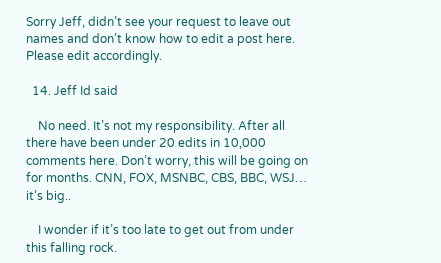Sorry Jeff, didn’t see your request to leave out names and don’t know how to edit a post here. Please edit accordingly.

  14. Jeff Id said

    No need. It’s not my responsibility. After all there have been under 20 edits in 10,000 comments here. Don’t worry, this will be going on for months. CNN, FOX, MSNBC, CBS, BBC, WSJ… it’s big..

    I wonder if it’s too late to get out from under this falling rock.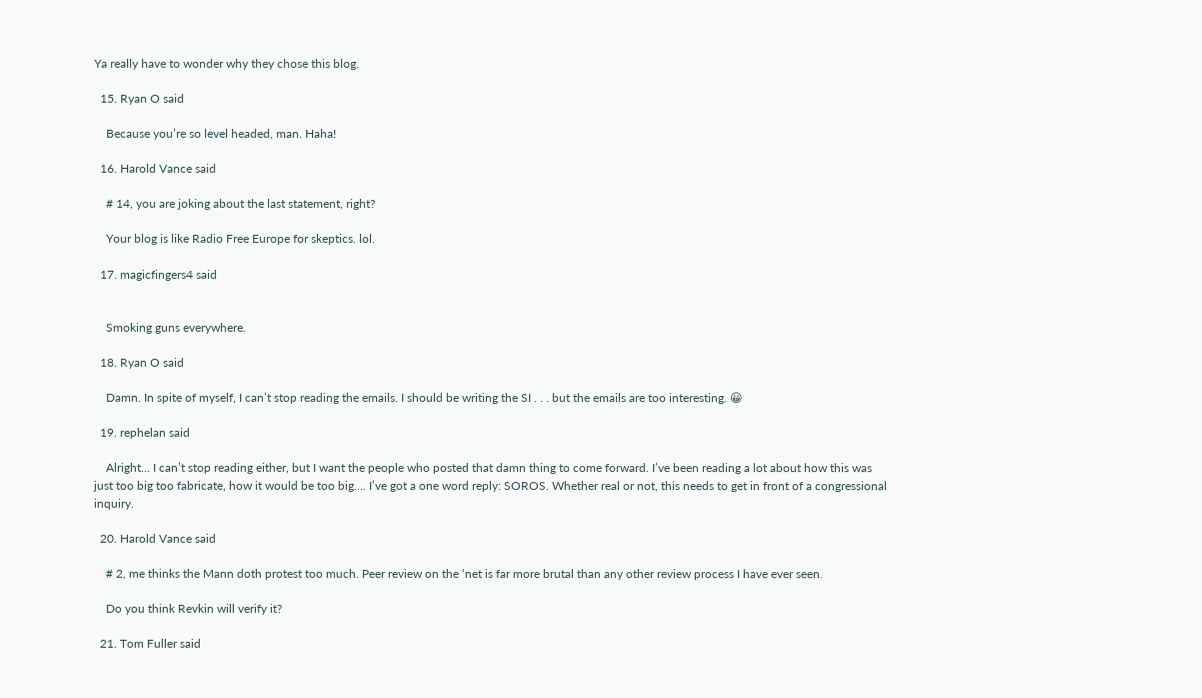Ya really have to wonder why they chose this blog.

  15. Ryan O said

    Because you’re so level headed, man. Haha!

  16. Harold Vance said

    # 14, you are joking about the last statement, right?

    Your blog is like Radio Free Europe for skeptics. lol.

  17. magicfingers4 said


    Smoking guns everywhere.

  18. Ryan O said

    Damn. In spite of myself, I can’t stop reading the emails. I should be writing the SI . . . but the emails are too interesting. 😀

  19. rephelan said

    Alright… I can’t stop reading either, but I want the people who posted that damn thing to come forward. I’ve been reading a lot about how this was just too big too fabricate, how it would be too big…. I’ve got a one word reply: SOROS. Whether real or not, this needs to get in front of a congressional inquiry.

  20. Harold Vance said

    # 2, me thinks the Mann doth protest too much. Peer review on the ‘net is far more brutal than any other review process I have ever seen.

    Do you think Revkin will verify it?

  21. Tom Fuller said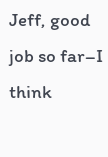Jeff, good job so far–I think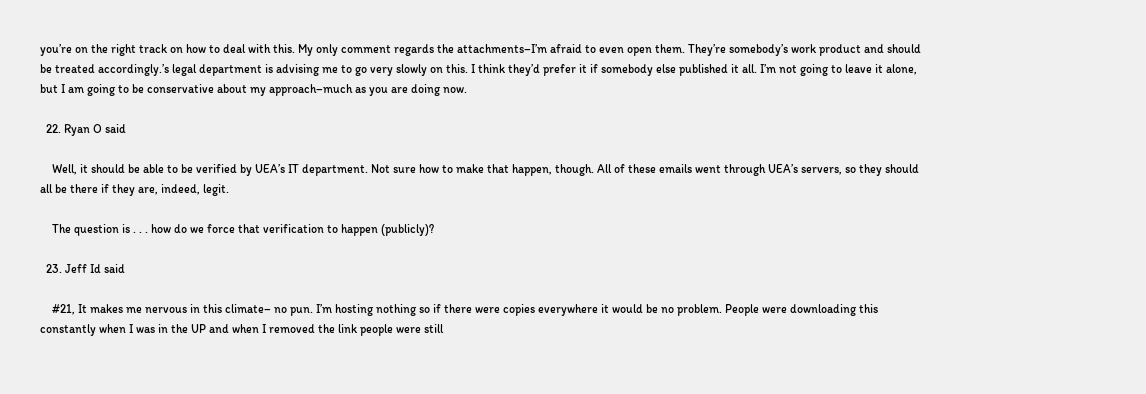you’re on the right track on how to deal with this. My only comment regards the attachments–I’m afraid to even open them. They’re somebody’s work product and should be treated accordingly.’s legal department is advising me to go very slowly on this. I think they’d prefer it if somebody else published it all. I’m not going to leave it alone, but I am going to be conservative about my approach–much as you are doing now.

  22. Ryan O said

    Well, it should be able to be verified by UEA’s IT department. Not sure how to make that happen, though. All of these emails went through UEA’s servers, so they should all be there if they are, indeed, legit.

    The question is . . . how do we force that verification to happen (publicly)?

  23. Jeff Id said

    #21, It makes me nervous in this climate– no pun. I’m hosting nothing so if there were copies everywhere it would be no problem. People were downloading this constantly when I was in the UP and when I removed the link people were still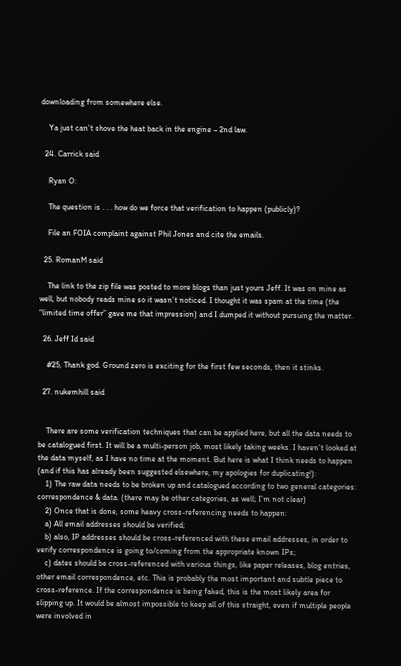downloading from somewhere else.

    Ya just can’t shove the heat back in the engine – 2nd law.

  24. Carrick said

    Ryan O:

    The question is . . . how do we force that verification to happen (publicly)?

    File an FOIA complaint against Phil Jones and cite the emails.

  25. RomanM said

    The link to the zip file was posted to more blogs than just yours Jeff. It was on mine as well, but nobody reads mine so it wasn’t noticed. I thought it was spam at the time (the “limited time offer” gave me that impression) and I dumped it without pursuing the matter.

  26. Jeff Id said

    #25, Thank god. Ground zero is exciting for the first few seconds, then it stinks.

  27. nukemhill said


    There are some verification techniques that can be applied here, but all the data needs to be catalogued first. It will be a multi-person job, most likely taking weeks. I haven’t looked at the data myself, as I have no time at the moment. But here is what I think needs to happen (and if this has already been suggested elsewhere, my apologies for duplicating!):
    1) The raw data needs to be broken up and catalogued according to two general categories: correspondence & data. (there may be other categories, as well; I’m not clear)
    2) Once that is done, some heavy cross-referencing needs to happen:
    a) All email addresses should be verified;
    b) also, IP addresses should be cross-referenced with these email addresses, in order to verify correspondence is going to/coming from the appropriate known IPs;
    c) dates should be cross-referenced with various things, like paper releases, blog entries, other email correspondence, etc. This is probably the most important and subtle piece to cross-reference. If the correspondence is being faked, this is the most likely area for slipping up. It would be almost impossible to keep all of this straight, even if multiple people were involved in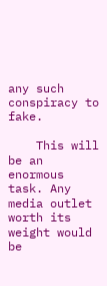any such conspiracy to fake.

    This will be an enormous task. Any media outlet worth its weight would be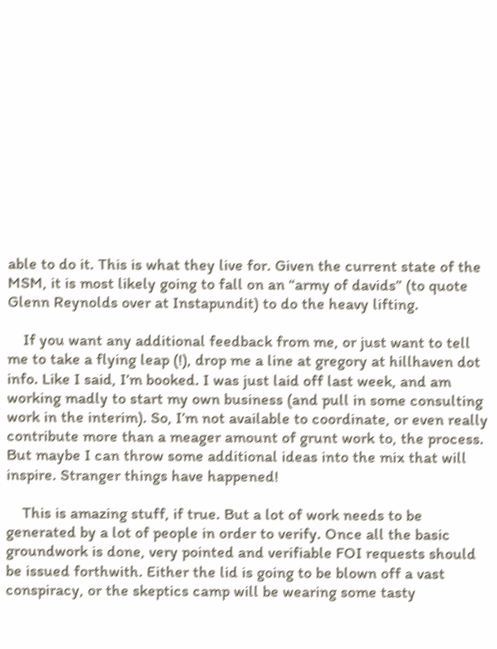able to do it. This is what they live for. Given the current state of the MSM, it is most likely going to fall on an “army of davids” (to quote Glenn Reynolds over at Instapundit) to do the heavy lifting.

    If you want any additional feedback from me, or just want to tell me to take a flying leap (!), drop me a line at gregory at hillhaven dot info. Like I said, I’m booked. I was just laid off last week, and am working madly to start my own business (and pull in some consulting work in the interim). So, I’m not available to coordinate, or even really contribute more than a meager amount of grunt work to, the process. But maybe I can throw some additional ideas into the mix that will inspire. Stranger things have happened!

    This is amazing stuff, if true. But a lot of work needs to be generated by a lot of people in order to verify. Once all the basic groundwork is done, very pointed and verifiable FOI requests should be issued forthwith. Either the lid is going to be blown off a vast conspiracy, or the skeptics camp will be wearing some tasty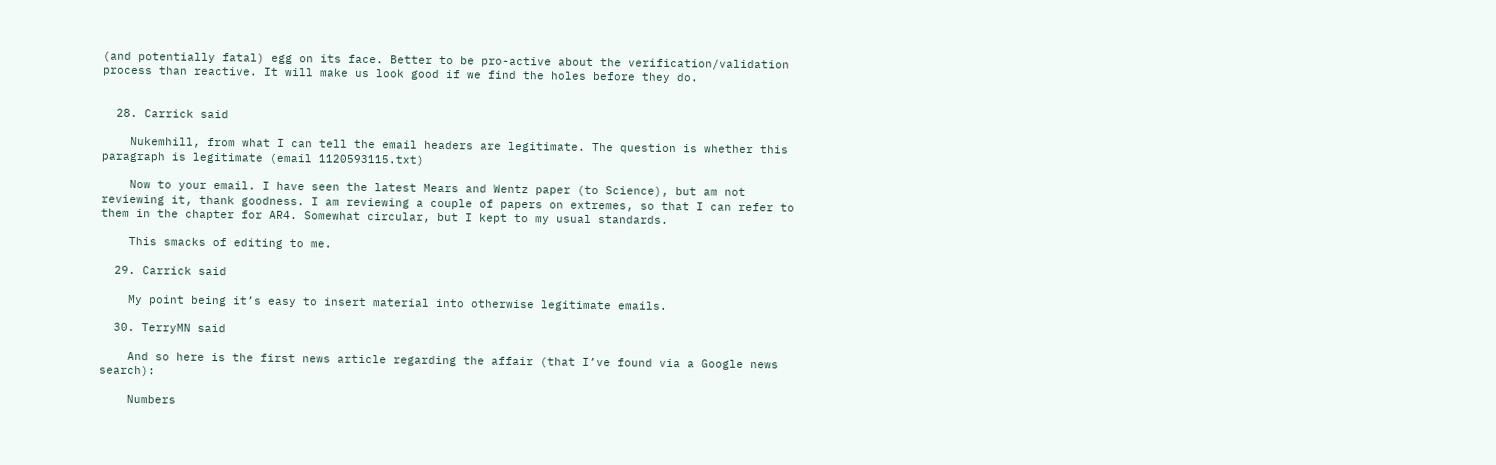(and potentially fatal) egg on its face. Better to be pro-active about the verification/validation process than reactive. It will make us look good if we find the holes before they do.


  28. Carrick said

    Nukemhill, from what I can tell the email headers are legitimate. The question is whether this paragraph is legitimate (email 1120593115.txt)

    Now to your email. I have seen the latest Mears and Wentz paper (to Science), but am not reviewing it, thank goodness. I am reviewing a couple of papers on extremes, so that I can refer to them in the chapter for AR4. Somewhat circular, but I kept to my usual standards.

    This smacks of editing to me.

  29. Carrick said

    My point being it’s easy to insert material into otherwise legitimate emails.

  30. TerryMN said

    And so here is the first news article regarding the affair (that I’ve found via a Google news search):

    Numbers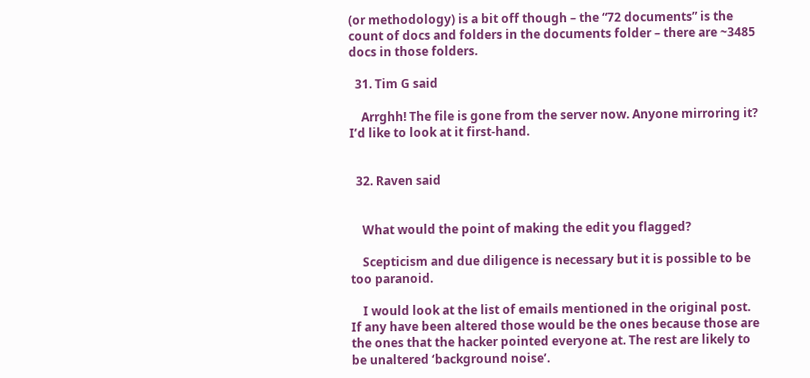(or methodology) is a bit off though – the “72 documents” is the count of docs and folders in the documents folder – there are ~3485 docs in those folders.

  31. Tim G said

    Arrghh! The file is gone from the server now. Anyone mirroring it? I’d like to look at it first-hand.


  32. Raven said


    What would the point of making the edit you flagged?

    Scepticism and due diligence is necessary but it is possible to be too paranoid.

    I would look at the list of emails mentioned in the original post. If any have been altered those would be the ones because those are the ones that the hacker pointed everyone at. The rest are likely to be unaltered ‘background noise’.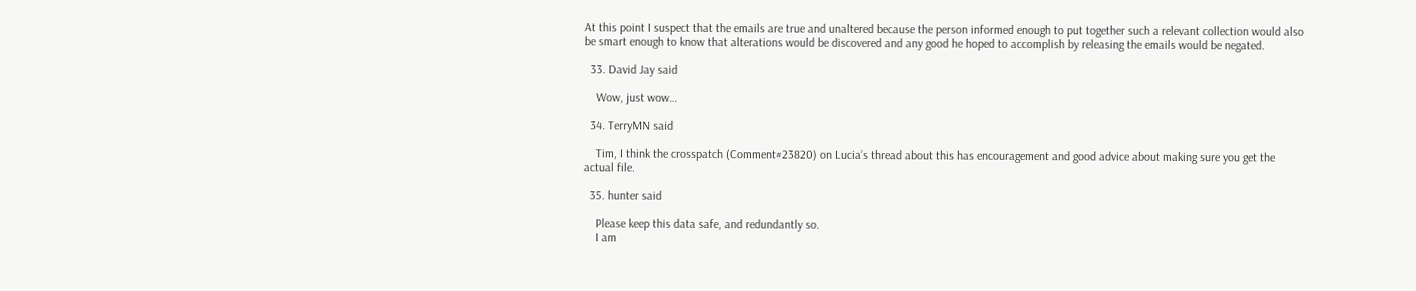At this point I suspect that the emails are true and unaltered because the person informed enough to put together such a relevant collection would also be smart enough to know that alterations would be discovered and any good he hoped to accomplish by releasing the emails would be negated.

  33. David Jay said

    Wow, just wow…

  34. TerryMN said

    Tim, I think the crosspatch (Comment#23820) on Lucia’s thread about this has encouragement and good advice about making sure you get the actual file.

  35. hunter said

    Please keep this data safe, and redundantly so.
    I am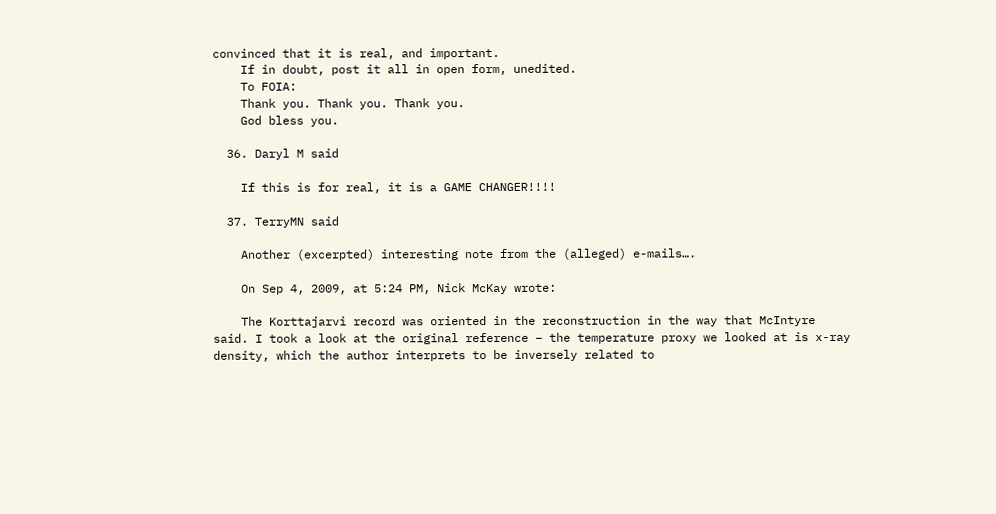convinced that it is real, and important.
    If in doubt, post it all in open form, unedited.
    To FOIA:
    Thank you. Thank you. Thank you.
    God bless you.

  36. Daryl M said

    If this is for real, it is a GAME CHANGER!!!!

  37. TerryMN said

    Another (excerpted) interesting note from the (alleged) e-mails….

    On Sep 4, 2009, at 5:24 PM, Nick McKay wrote:

    The Korttajarvi record was oriented in the reconstruction in the way that McIntyre said. I took a look at the original reference – the temperature proxy we looked at is x-ray density, which the author interprets to be inversely related to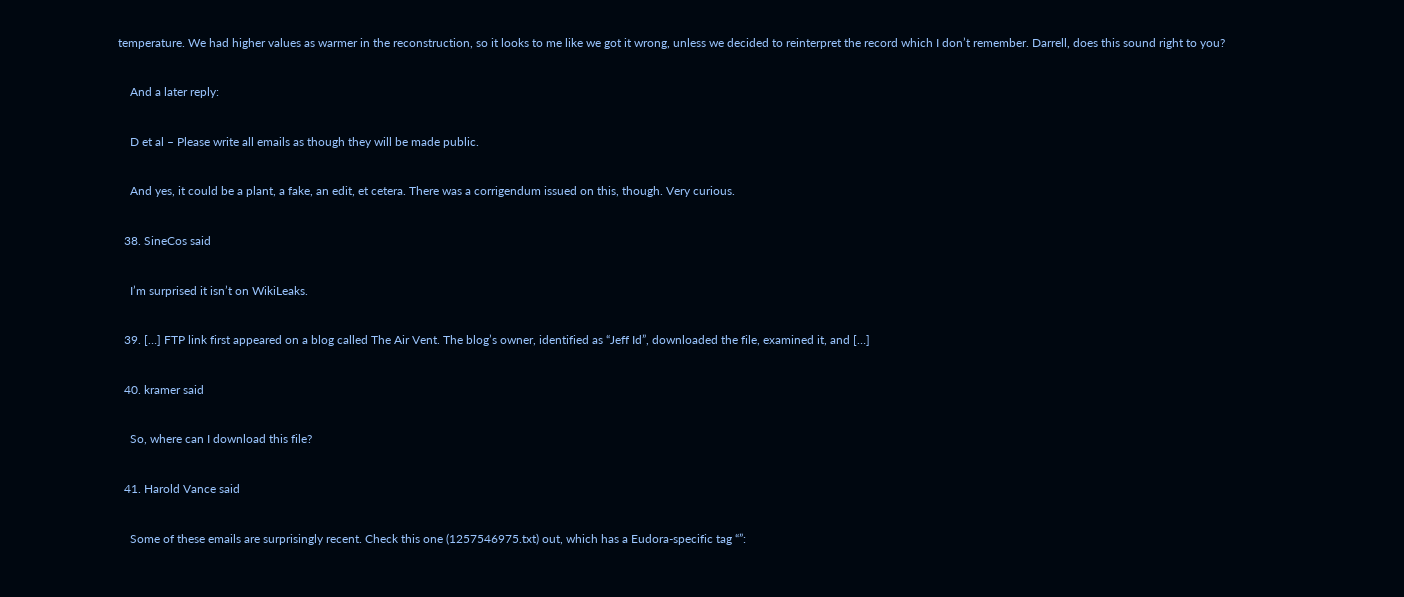temperature. We had higher values as warmer in the reconstruction, so it looks to me like we got it wrong, unless we decided to reinterpret the record which I don’t remember. Darrell, does this sound right to you?

    And a later reply:

    D et al – Please write all emails as though they will be made public.

    And yes, it could be a plant, a fake, an edit, et cetera. There was a corrigendum issued on this, though. Very curious.

  38. SineCos said

    I’m surprised it isn’t on WikiLeaks.

  39. […] FTP link first appeared on a blog called The Air Vent. The blog’s owner, identified as “Jeff Id”, downloaded the file, examined it, and […]

  40. kramer said

    So, where can I download this file?

  41. Harold Vance said

    Some of these emails are surprisingly recent. Check this one (1257546975.txt) out, which has a Eudora-specific tag “”: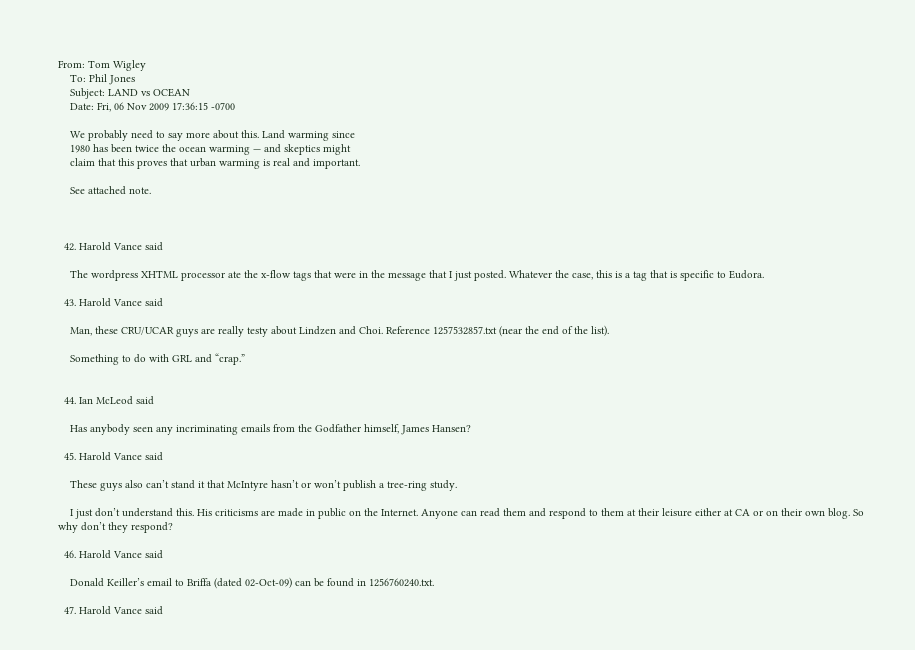From: Tom Wigley
    To: Phil Jones
    Subject: LAND vs OCEAN
    Date: Fri, 06 Nov 2009 17:36:15 -0700

    We probably need to say more about this. Land warming since
    1980 has been twice the ocean warming — and skeptics might
    claim that this proves that urban warming is real and important.

    See attached note.



  42. Harold Vance said

    The wordpress XHTML processor ate the x-flow tags that were in the message that I just posted. Whatever the case, this is a tag that is specific to Eudora.

  43. Harold Vance said

    Man, these CRU/UCAR guys are really testy about Lindzen and Choi. Reference 1257532857.txt (near the end of the list).

    Something to do with GRL and “crap.”


  44. Ian McLeod said

    Has anybody seen any incriminating emails from the Godfather himself, James Hansen?

  45. Harold Vance said

    These guys also can’t stand it that McIntyre hasn’t or won’t publish a tree-ring study.

    I just don’t understand this. His criticisms are made in public on the Internet. Anyone can read them and respond to them at their leisure either at CA or on their own blog. So why don’t they respond?

  46. Harold Vance said

    Donald Keiller’s email to Briffa (dated 02-Oct-09) can be found in 1256760240.txt.

  47. Harold Vance said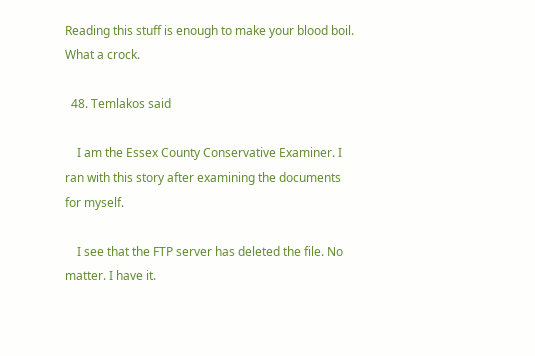Reading this stuff is enough to make your blood boil. What a crock.

  48. Temlakos said

    I am the Essex County Conservative Examiner. I ran with this story after examining the documents for myself.

    I see that the FTP server has deleted the file. No matter. I have it.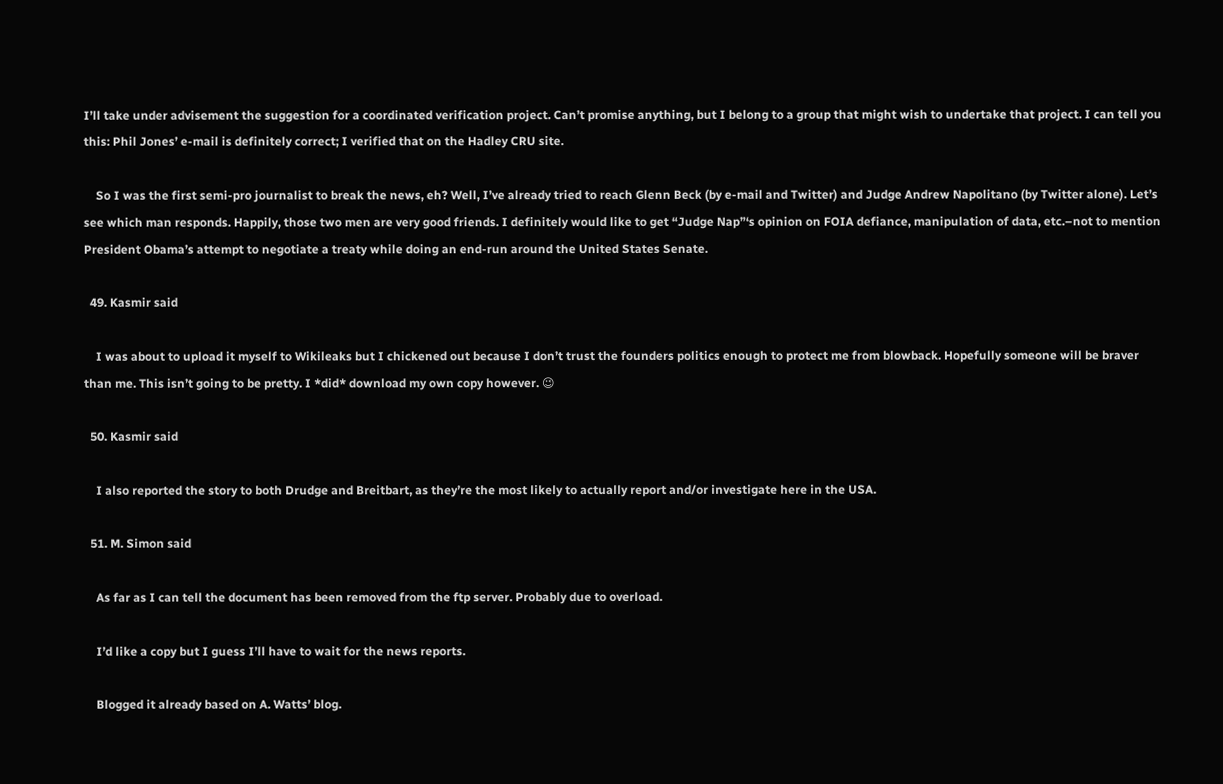I’ll take under advisement the suggestion for a coordinated verification project. Can’t promise anything, but I belong to a group that might wish to undertake that project. I can tell you this: Phil Jones’ e-mail is definitely correct; I verified that on the Hadley CRU site.

    So I was the first semi-pro journalist to break the news, eh? Well, I’ve already tried to reach Glenn Beck (by e-mail and Twitter) and Judge Andrew Napolitano (by Twitter alone). Let’s see which man responds. Happily, those two men are very good friends. I definitely would like to get “Judge Nap”‘s opinion on FOIA defiance, manipulation of data, etc.–not to mention President Obama’s attempt to negotiate a treaty while doing an end-run around the United States Senate.

  49. Kasmir said

    I was about to upload it myself to Wikileaks but I chickened out because I don’t trust the founders politics enough to protect me from blowback. Hopefully someone will be braver than me. This isn’t going to be pretty. I *did* download my own copy however. 😉

  50. Kasmir said

    I also reported the story to both Drudge and Breitbart, as they’re the most likely to actually report and/or investigate here in the USA.

  51. M. Simon said

    As far as I can tell the document has been removed from the ftp server. Probably due to overload.

    I’d like a copy but I guess I’ll have to wait for the news reports.

    Blogged it already based on A. Watts’ blog.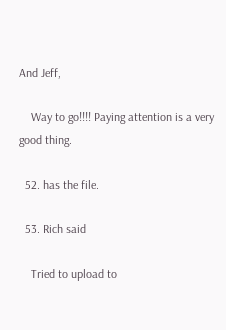And Jeff,

    Way to go!!!! Paying attention is a very good thing.

  52. has the file.

  53. Rich said

    Tried to upload to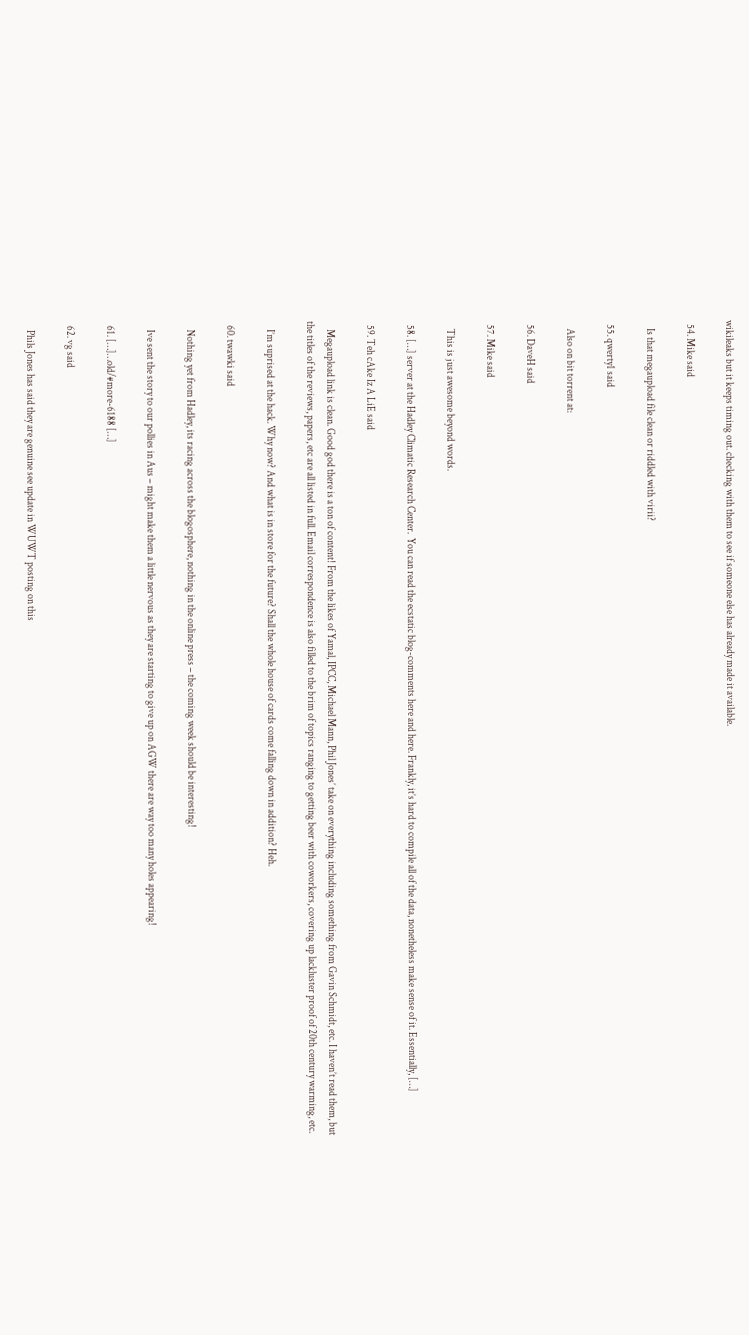wikileaks but it keeps timing out. checking with them to see if someone else has already made it available.

  54. Mike said

    Is that megaupload file clean or riddled with virii?

  55. qwerty1 said

    Also on bit torrent at:

  56. DaveH said

  57. Mike said

    This is just awesome beyond words.

  58. […] server at the Hadley Climatic Research Center.  You can read the ecstatic blog-comments here and here. Frankly, it’s hard to compile all of the data, nonetheless make sense of it. Essentially, […]

  59. Teh cAke Iz A LiE said

    Megaupload link is clean. Good god there is a ton of content! From the likes of Yamal, IPCC, Michael Mann, Phil Jones’ take on everything including something from Gavin Schmidt, etc. I haven’t read them, but the titles of the reviews, papers, etc are all listed in full. Email correspondence is also filled to the brim of topics ranging to getting beer with coworkers, covering up lackluster proof of 20th century warming, etc.

    I’m suprised at the hack. Why now? And what is in store for the future? Shall the whole house of cards come falling down in addition? Heh.

  60. twawki said

    Nothing yet from Hadley, its racing across the blogosphere, nothing in the online press – the coming week should be interesting!

    Ive sent the story to our pollies in Aus – might make them a little nervous as they are starting to give up on AGW there are way too many holes appearing!

  61. […]…old/#more-6188 […]

  62. vg said

    Phils Jones has said they are genuine see update in WUWT posting on this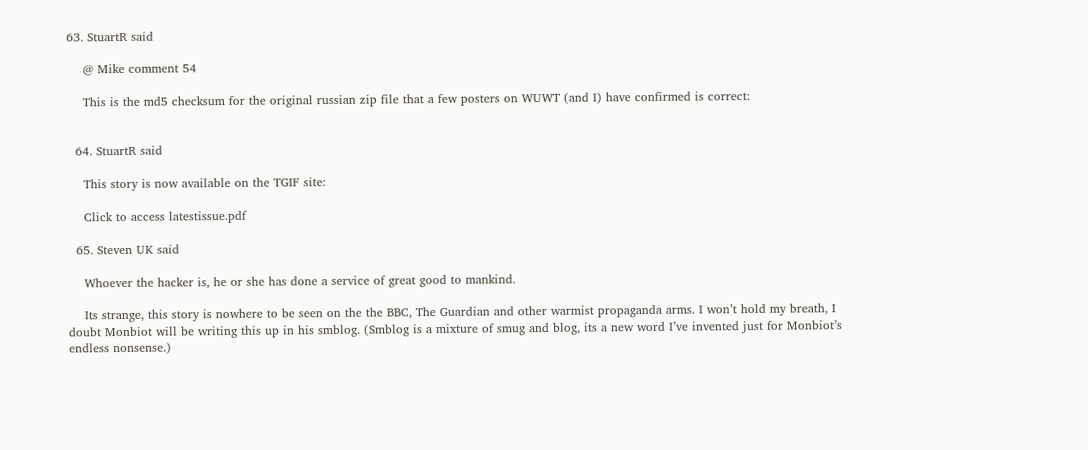63. StuartR said

    @ Mike comment 54

    This is the md5 checksum for the original russian zip file that a few posters on WUWT (and I) have confirmed is correct:


  64. StuartR said

    This story is now available on the TGIF site:

    Click to access latestissue.pdf

  65. Steven UK said

    Whoever the hacker is, he or she has done a service of great good to mankind.

    Its strange, this story is nowhere to be seen on the the BBC, The Guardian and other warmist propaganda arms. I won’t hold my breath, I doubt Monbiot will be writing this up in his smblog. (Smblog is a mixture of smug and blog, its a new word I’ve invented just for Monbiot’s endless nonsense.)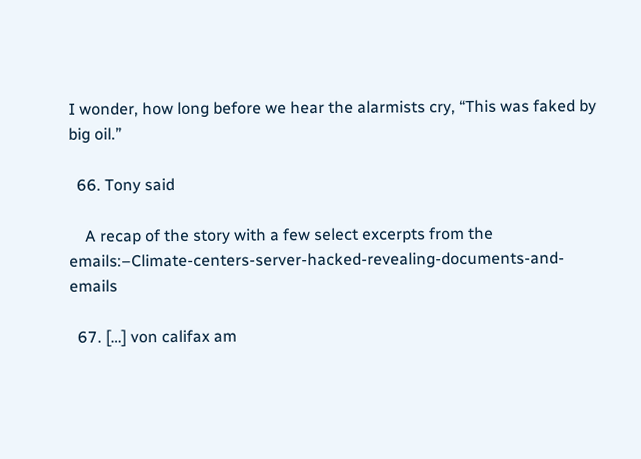I wonder, how long before we hear the alarmists cry, “This was faked by big oil.”

  66. Tony said

    A recap of the story with a few select excerpts from the emails:–Climate-centers-server-hacked-revealing-documents-and-emails

  67. […] von califax am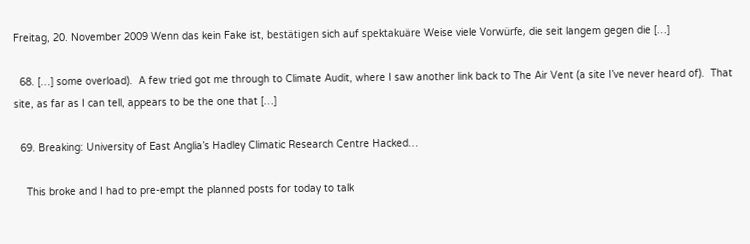Freitag, 20. November 2009 Wenn das kein Fake ist, bestätigen sich auf spektakuäre Weise viele Vorwürfe, die seit langem gegen die […]

  68. […] some overload).  A few tried got me through to Climate Audit, where I saw another link back to The Air Vent (a site I’ve never heard of).  That site, as far as I can tell, appears to be the one that […]

  69. Breaking: University of East Anglia’s Hadley Climatic Research Centre Hacked…

    This broke and I had to pre-empt the planned posts for today to talk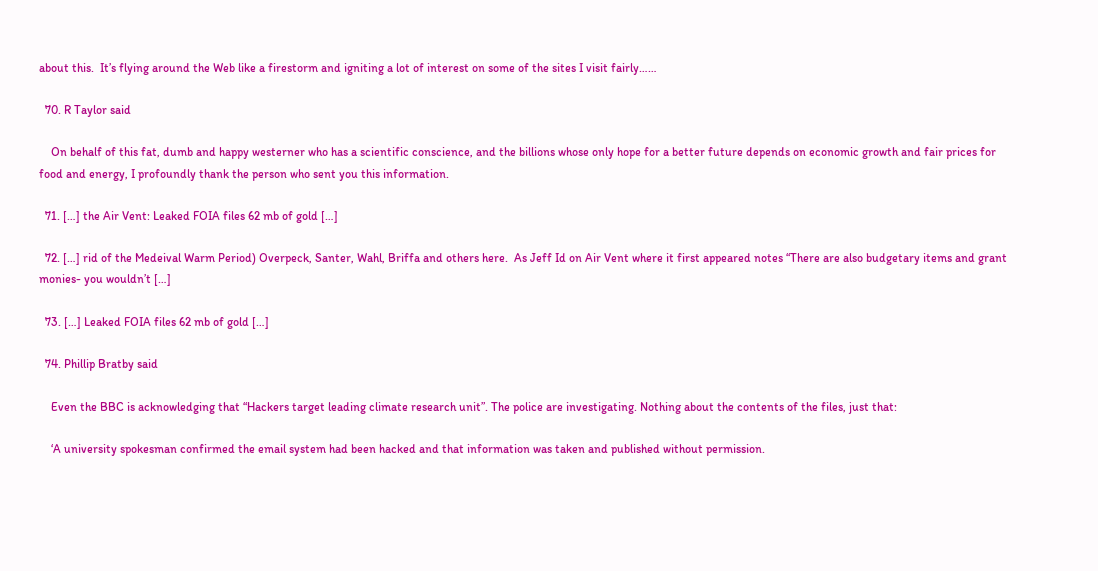about this.  It’s flying around the Web like a firestorm and igniting a lot of interest on some of the sites I visit fairly……

  70. R Taylor said

    On behalf of this fat, dumb and happy westerner who has a scientific conscience, and the billions whose only hope for a better future depends on economic growth and fair prices for food and energy, I profoundly thank the person who sent you this information.

  71. […] the Air Vent: Leaked FOIA files 62 mb of gold […]

  72. […] rid of the Medeival Warm Period) Overpeck, Santer, Wahl, Briffa and others here.  As Jeff Id on Air Vent where it first appeared notes “There are also budgetary items and grant monies- you wouldn’t […]

  73. […] Leaked FOIA files 62 mb of gold […]

  74. Phillip Bratby said

    Even the BBC is acknowledging that “Hackers target leading climate research unit”. The police are investigating. Nothing about the contents of the files, just that:

    ‘A university spokesman confirmed the email system had been hacked and that information was taken and published without permission.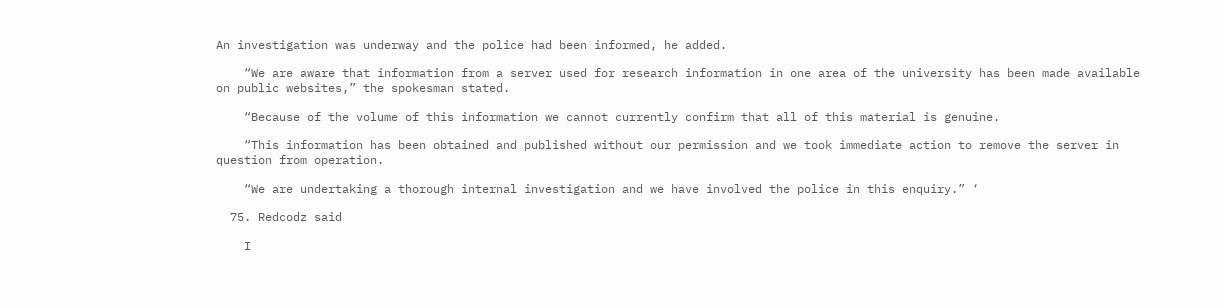An investigation was underway and the police had been informed, he added.

    “We are aware that information from a server used for research information in one area of the university has been made available on public websites,” the spokesman stated.

    “Because of the volume of this information we cannot currently confirm that all of this material is genuine.

    “This information has been obtained and published without our permission and we took immediate action to remove the server in question from operation.

    “We are undertaking a thorough internal investigation and we have involved the police in this enquiry.” ‘

  75. Redcodz said

    I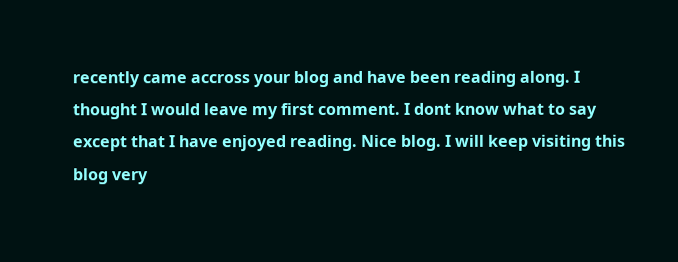recently came accross your blog and have been reading along. I thought I would leave my first comment. I dont know what to say except that I have enjoyed reading. Nice blog. I will keep visiting this blog very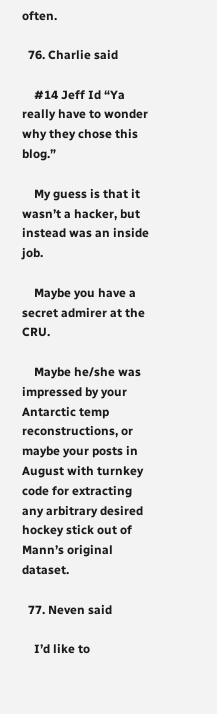often.

  76. Charlie said

    #14 Jeff Id “Ya really have to wonder why they chose this blog.”

    My guess is that it wasn’t a hacker, but instead was an inside job.

    Maybe you have a secret admirer at the CRU.

    Maybe he/she was impressed by your Antarctic temp reconstructions, or maybe your posts in August with turnkey code for extracting any arbitrary desired hockey stick out of Mann’s original dataset.

  77. Neven said

    I’d like to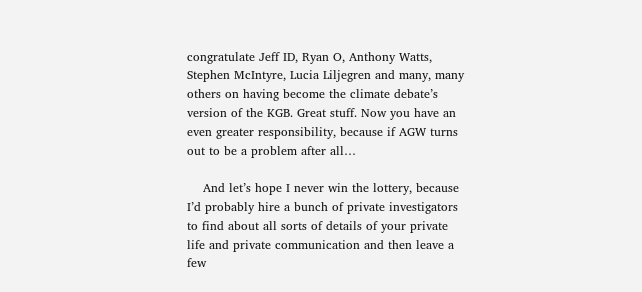congratulate Jeff ID, Ryan O, Anthony Watts, Stephen McIntyre, Lucia Liljegren and many, many others on having become the climate debate’s version of the KGB. Great stuff. Now you have an even greater responsibility, because if AGW turns out to be a problem after all…

    And let’s hope I never win the lottery, because I’d probably hire a bunch of private investigators to find about all sorts of details of your private life and private communication and then leave a few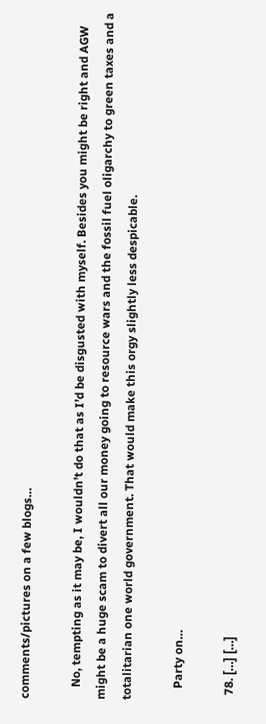comments/pictures on a few blogs…

    No, tempting as it may be, I wouldn’t do that as I’d be disgusted with myself. Besides you might be right and AGW might be a huge scam to divert all our money going to resource wars and the fossil fuel oligarchy to green taxes and a totalitarian one world government. That would make this orgy slightly less despicable.

    Party on…

  78. […] […]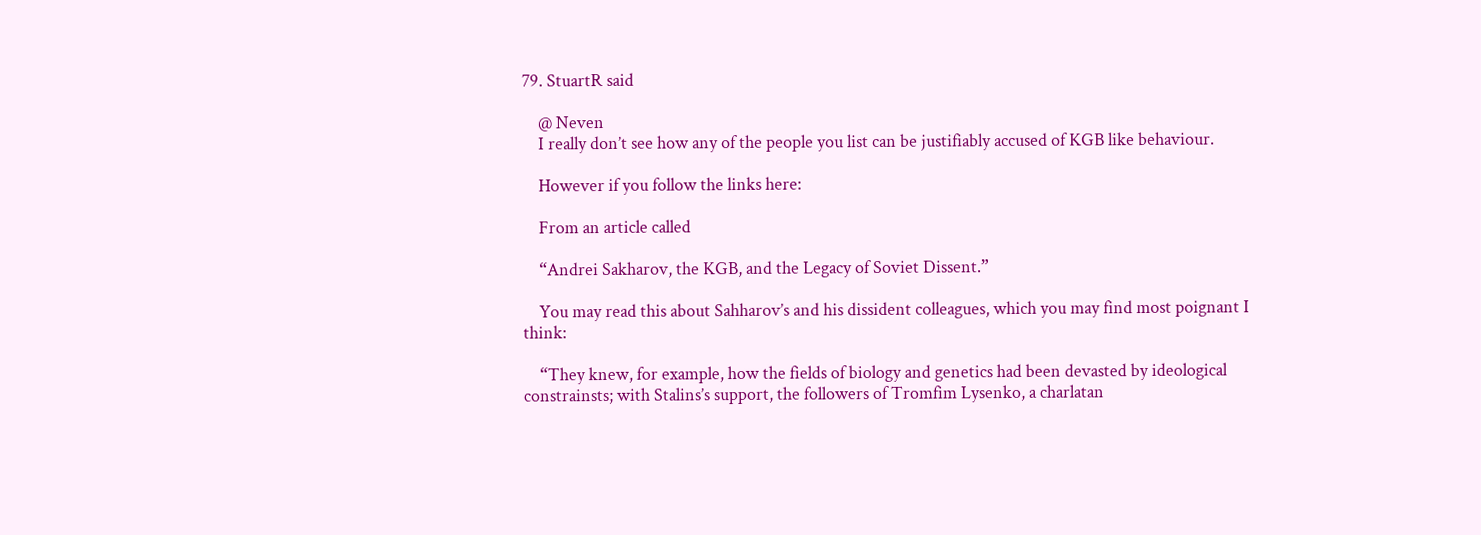79. StuartR said

    @ Neven
    I really don’t see how any of the people you list can be justifiably accused of KGB like behaviour.

    However if you follow the links here:

    From an article called

    “Andrei Sakharov, the KGB, and the Legacy of Soviet Dissent.”

    You may read this about Sahharov’s and his dissident colleagues, which you may find most poignant I think:

    “They knew, for example, how the fields of biology and genetics had been devasted by ideological constrainsts; with Stalins’s support, the followers of Tromfim Lysenko, a charlatan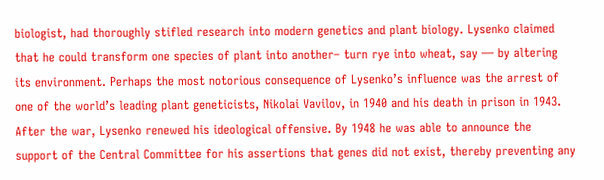biologist, had thoroughly stifled research into modern genetics and plant biology. Lysenko claimed that he could transform one species of plant into another– turn rye into wheat, say — by altering its environment. Perhaps the most notorious consequence of Lysenko’s influence was the arrest of one of the world’s leading plant geneticists, Nikolai Vavilov, in 1940 and his death in prison in 1943. After the war, Lysenko renewed his ideological offensive. By 1948 he was able to announce the support of the Central Committee for his assertions that genes did not exist, thereby preventing any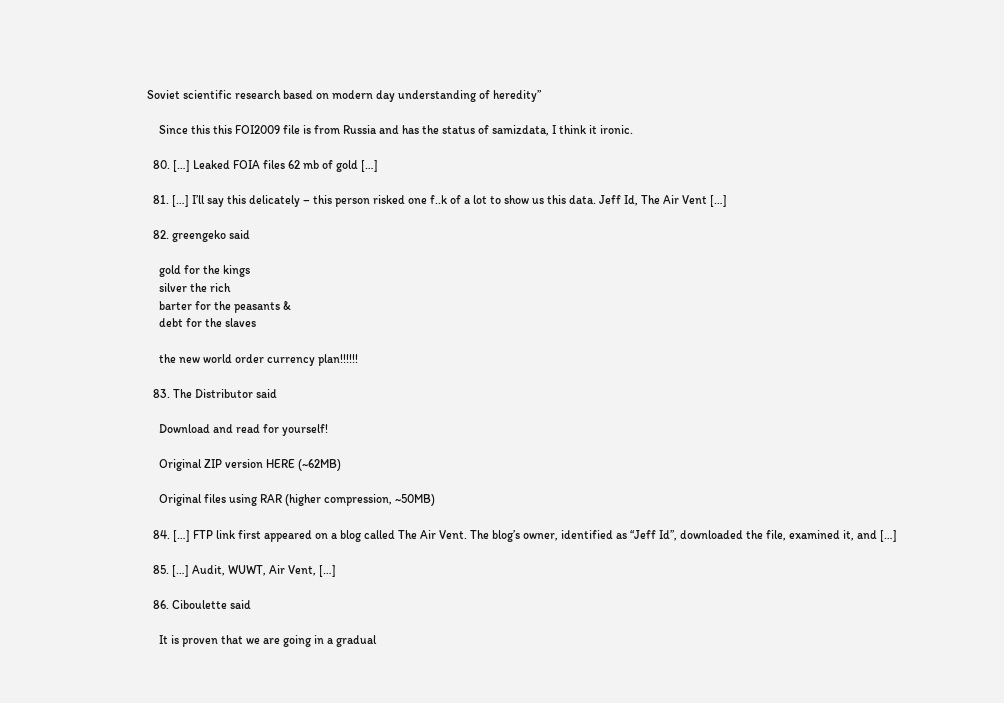Soviet scientific research based on modern day understanding of heredity”

    Since this this FOI2009 file is from Russia and has the status of samizdata, I think it ironic.

  80. […] Leaked FOIA files 62 mb of gold […]

  81. […] I’ll say this delicately – this person risked one f..k of a lot to show us this data. Jeff Id, The Air Vent […]

  82. greengeko said

    gold for the kings
    silver the rich
    barter for the peasants &
    debt for the slaves

    the new world order currency plan!!!!!!

  83. The Distributor said

    Download and read for yourself!

    Original ZIP version HERE (~62MB)

    Original files using RAR (higher compression, ~50MB)

  84. […] FTP link first appeared on a blog called The Air Vent. The blog’s owner, identified as “Jeff Id”, downloaded the file, examined it, and […]

  85. […] Audit, WUWT, Air Vent, […]

  86. Ciboulette said

    It is proven that we are going in a gradual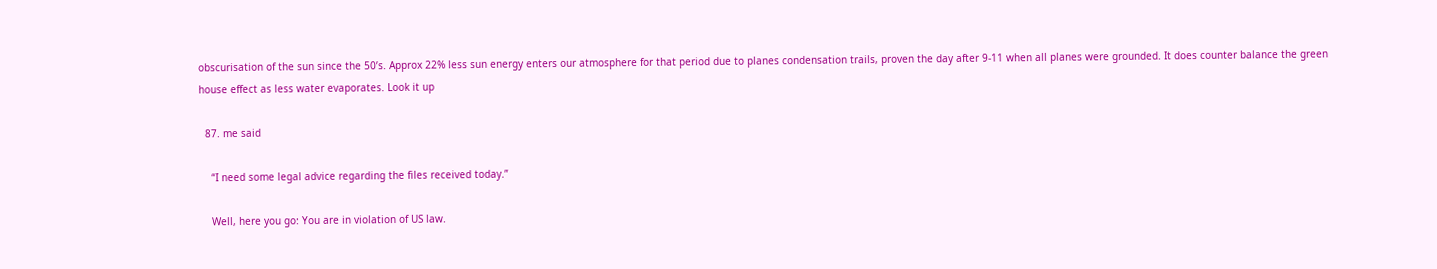obscurisation of the sun since the 50’s. Approx 22% less sun energy enters our atmosphere for that period due to planes condensation trails, proven the day after 9-11 when all planes were grounded. It does counter balance the green house effect as less water evaporates. Look it up

  87. me said

    “I need some legal advice regarding the files received today.”

    Well, here you go: You are in violation of US law.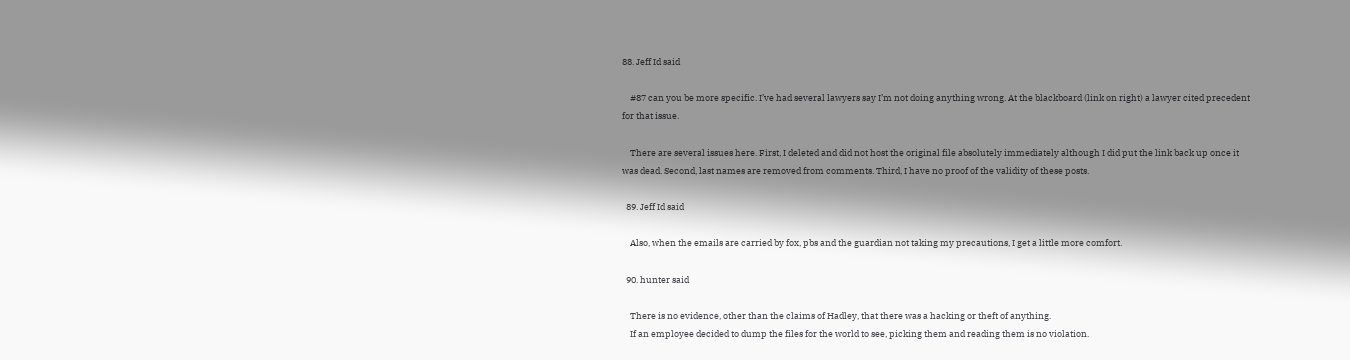88. Jeff Id said

    #87 can you be more specific. I’ve had several lawyers say I’m not doing anything wrong. At the blackboard (link on right) a lawyer cited precedent for that issue.

    There are several issues here. First, I deleted and did not host the original file absolutely immediately although I did put the link back up once it was dead. Second, last names are removed from comments. Third, I have no proof of the validity of these posts.

  89. Jeff Id said

    Also, when the emails are carried by fox, pbs and the guardian not taking my precautions, I get a little more comfort.

  90. hunter said

    There is no evidence, other than the claims of Hadley, that there was a hacking or theft of anything.
    If an employee decided to dump the files for the world to see, picking them and reading them is no violation.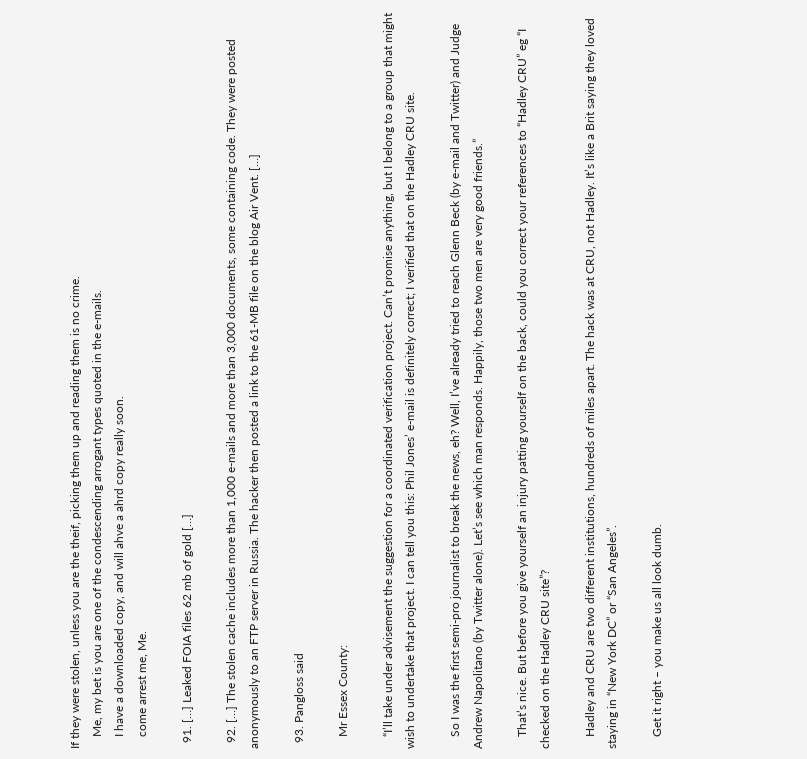If they were stolen, unless you are the theif, picking them up and reading them is no crime.
    Me, my bet is you are one of the condescending arrogant types quoted in the e-mails.
    I have a downloaded copy, and will ahve a ahrd copy really soon.
    come arrest me, Me.

  91. […] Leaked FOIA files 62 mb of gold […]

  92. […] The stolen cache includes more than 1,000 e-mails and more than 3,000 documents, some containing code. They were posted anonymously to an FTP server in Russia. The hacker then posted a link to the 61-MB file on the blog Air Vent. […]

  93. Pangloss said

    Mr Essex County:

    “I’ll take under advisement the suggestion for a coordinated verification project. Can’t promise anything, but I belong to a group that might wish to undertake that project. I can tell you this: Phil Jones’ e-mail is definitely correct; I verified that on the Hadley CRU site.

    So I was the first semi-pro journalist to break the news, eh? Well, I’ve already tried to reach Glenn Beck (by e-mail and Twitter) and Judge Andrew Napolitano (by Twitter alone). Let’s see which man responds. Happily, those two men are very good friends.”

    That’s nice. But before you give yourself an injury patting yourself on the back, could you correct your references to “Hadley CRU” eg “I checked on the Hadley CRU site”?

    Hadley and CRU are two different institutions, hundreds of miles apart. The hack was at CRU, not Hadley. It’s like a Brit saying they loved staying in “New York DC” or “San Angeles”.

    Get it right – you make us all look dumb.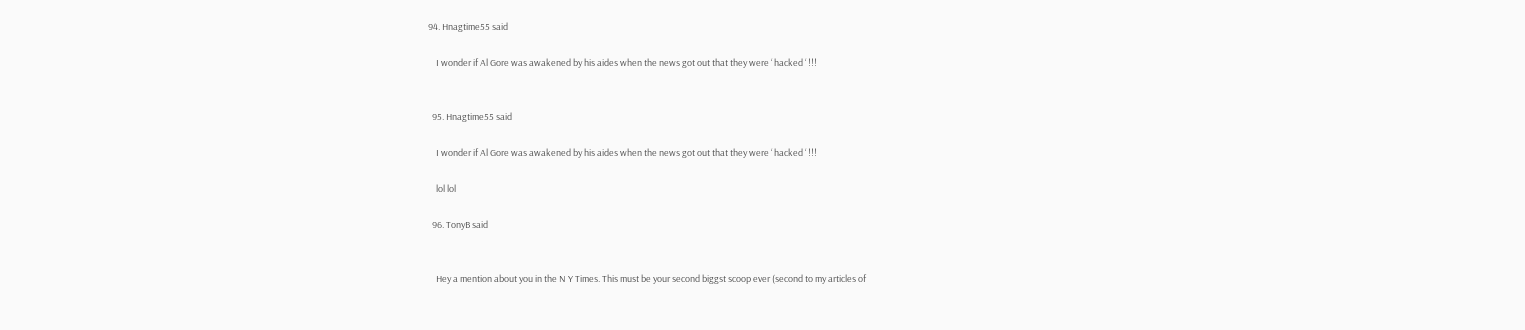94. Hnagtime55 said

    I wonder if Al Gore was awakened by his aides when the news got out that they were ‘ hacked ‘ !!!


  95. Hnagtime55 said

    I wonder if Al Gore was awakened by his aides when the news got out that they were ‘ hacked ‘ !!!

    lol lol

  96. TonyB said


    Hey a mention about you in the N Y Times. This must be your second biggst scoop ever (second to my articles of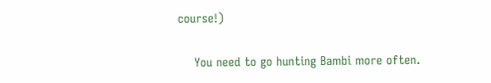course!)

    You need to go hunting Bambi more often.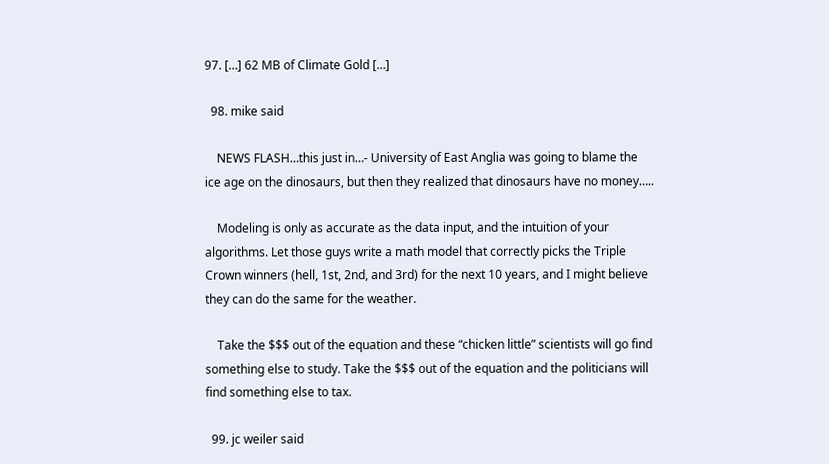97. […] 62 MB of Climate Gold […]

  98. mike said

    NEWS FLASH…this just in…- University of East Anglia was going to blame the ice age on the dinosaurs, but then they realized that dinosaurs have no money…..

    Modeling is only as accurate as the data input, and the intuition of your algorithms. Let those guys write a math model that correctly picks the Triple Crown winners (hell, 1st, 2nd, and 3rd) for the next 10 years, and I might believe they can do the same for the weather.

    Take the $$$ out of the equation and these “chicken little” scientists will go find something else to study. Take the $$$ out of the equation and the politicians will find something else to tax.

  99. jc weiler said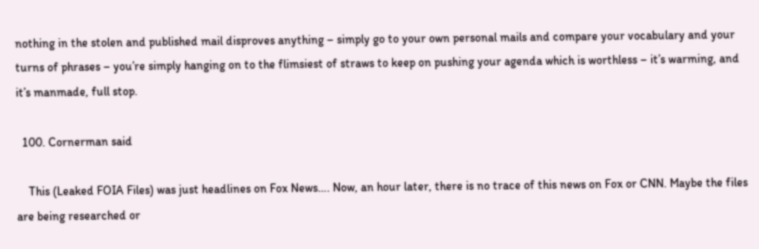nothing in the stolen and published mail disproves anything – simply go to your own personal mails and compare your vocabulary and your turns of phrases – you’re simply hanging on to the flimsiest of straws to keep on pushing your agenda which is worthless – it’s warming, and it’s manmade, full stop.

  100. Cornerman said

    This (Leaked FOIA Files) was just headlines on Fox News…. Now, an hour later, there is no trace of this news on Fox or CNN. Maybe the files are being researched or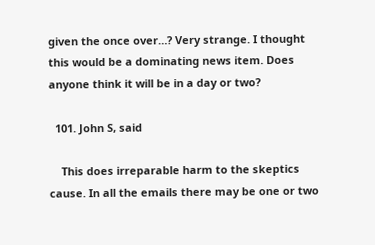given the once over…? Very strange. I thought this would be a dominating news item. Does anyone think it will be in a day or two?

  101. John S, said

    This does irreparable harm to the skeptics cause. In all the emails there may be one or two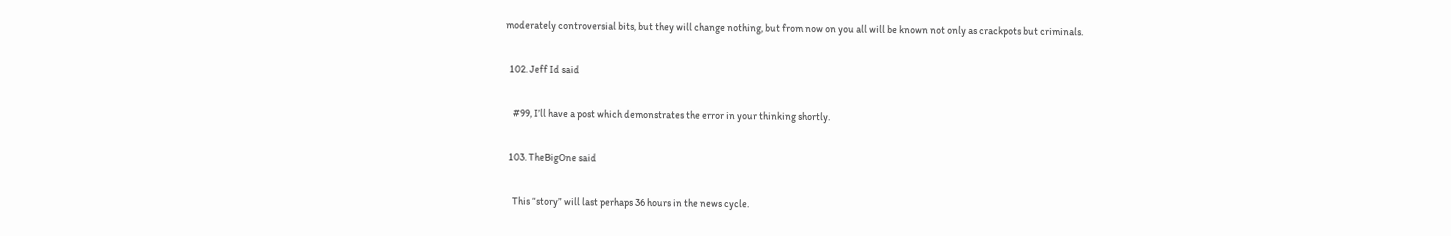moderately controversial bits, but they will change nothing, but from now on you all will be known not only as crackpots but criminals.

  102. Jeff Id said

    #99, I’ll have a post which demonstrates the error in your thinking shortly.

  103. TheBigOne said

    This “story” will last perhaps 36 hours in the news cycle.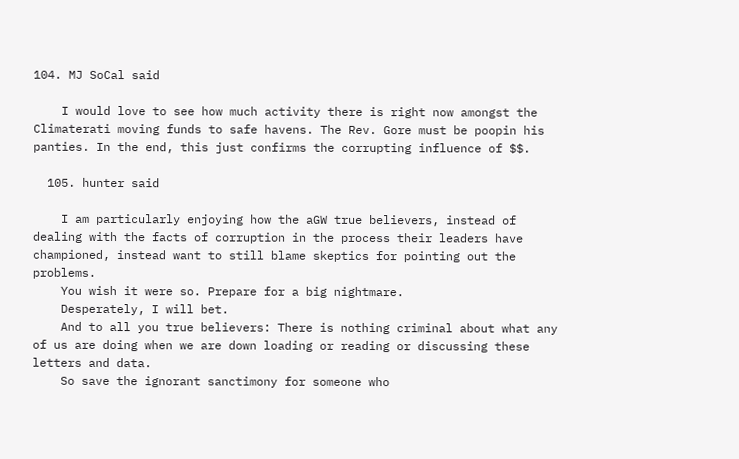104. MJ SoCal said

    I would love to see how much activity there is right now amongst the Climaterati moving funds to safe havens. The Rev. Gore must be poopin his panties. In the end, this just confirms the corrupting influence of $$.

  105. hunter said

    I am particularly enjoying how the aGW true believers, instead of dealing with the facts of corruption in the process their leaders have championed, instead want to still blame skeptics for pointing out the problems.
    You wish it were so. Prepare for a big nightmare.
    Desperately, I will bet.
    And to all you true believers: There is nothing criminal about what any of us are doing when we are down loading or reading or discussing these letters and data.
    So save the ignorant sanctimony for someone who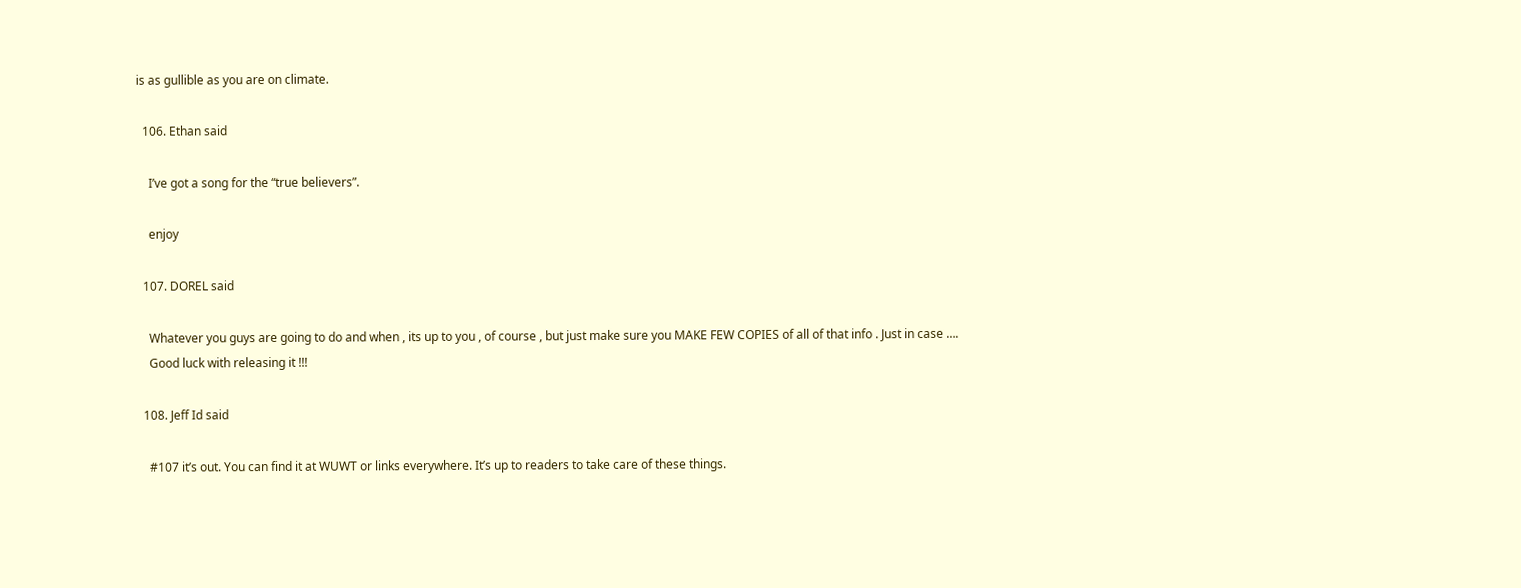is as gullible as you are on climate.

  106. Ethan said

    I’ve got a song for the “true believers”.

    enjoy

  107. DOREL said

    Whatever you guys are going to do and when , its up to you , of course , but just make sure you MAKE FEW COPIES of all of that info . Just in case ….
    Good luck with releasing it !!!

  108. Jeff Id said

    #107 it’s out. You can find it at WUWT or links everywhere. It’s up to readers to take care of these things.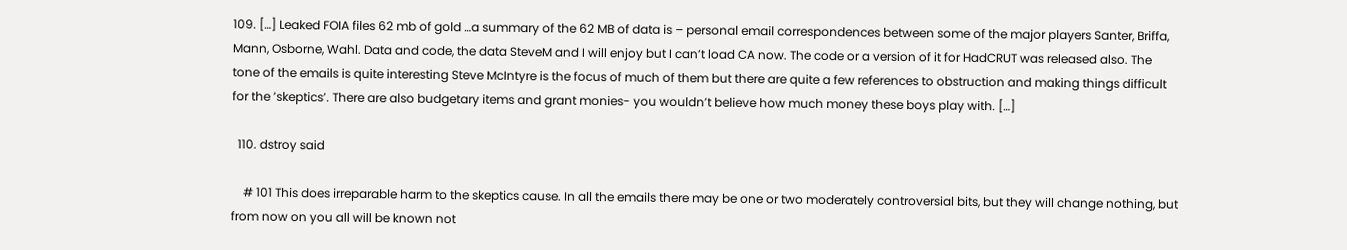109. […] Leaked FOIA files 62 mb of gold …a summary of the 62 MB of data is – personal email correspondences between some of the major players Santer, Briffa, Mann, Osborne, Wahl. Data and code, the data SteveM and I will enjoy but I can’t load CA now. The code or a version of it for HadCRUT was released also. The tone of the emails is quite interesting Steve McIntyre is the focus of much of them but there are quite a few references to obstruction and making things difficult for the ’skeptics’. There are also budgetary items and grant monies- you wouldn’t believe how much money these boys play with. […]

  110. dstroy said

    # 101 This does irreparable harm to the skeptics cause. In all the emails there may be one or two moderately controversial bits, but they will change nothing, but from now on you all will be known not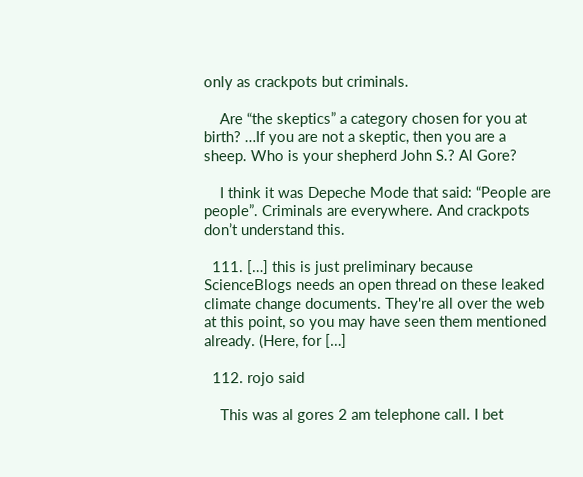only as crackpots but criminals.

    Are “the skeptics” a category chosen for you at birth? …If you are not a skeptic, then you are a sheep. Who is your shepherd John S.? Al Gore?

    I think it was Depeche Mode that said: “People are people”. Criminals are everywhere. And crackpots don’t understand this.

  111. […] this is just preliminary because ScienceBlogs needs an open thread on these leaked climate change documents. They're all over the web at this point, so you may have seen them mentioned already. (Here, for […]

  112. rojo said

    This was al gores 2 am telephone call. I bet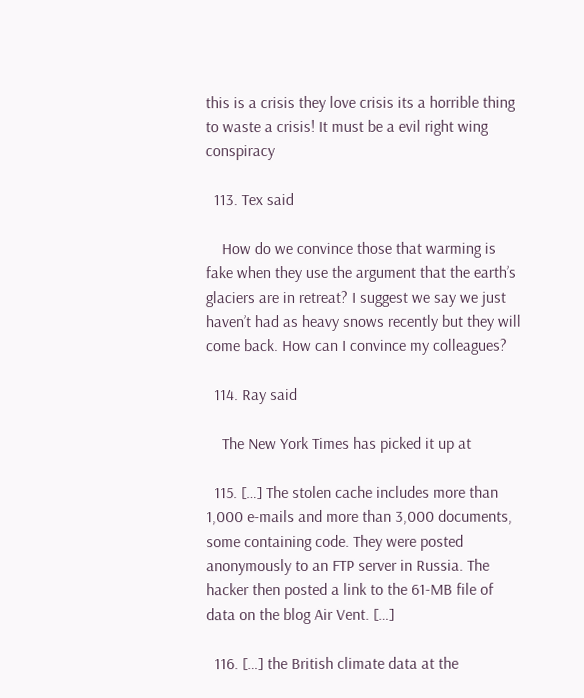this is a crisis they love crisis its a horrible thing to waste a crisis! It must be a evil right wing conspiracy

  113. Tex said

    How do we convince those that warming is fake when they use the argument that the earth’s glaciers are in retreat? I suggest we say we just haven’t had as heavy snows recently but they will come back. How can I convince my colleagues?

  114. Ray said

    The New York Times has picked it up at

  115. […] The stolen cache includes more than 1,000 e-mails and more than 3,000 documents, some containing code. They were posted anonymously to an FTP server in Russia. The hacker then posted a link to the 61-MB file of data on the blog Air Vent. […]

  116. […] the British climate data at the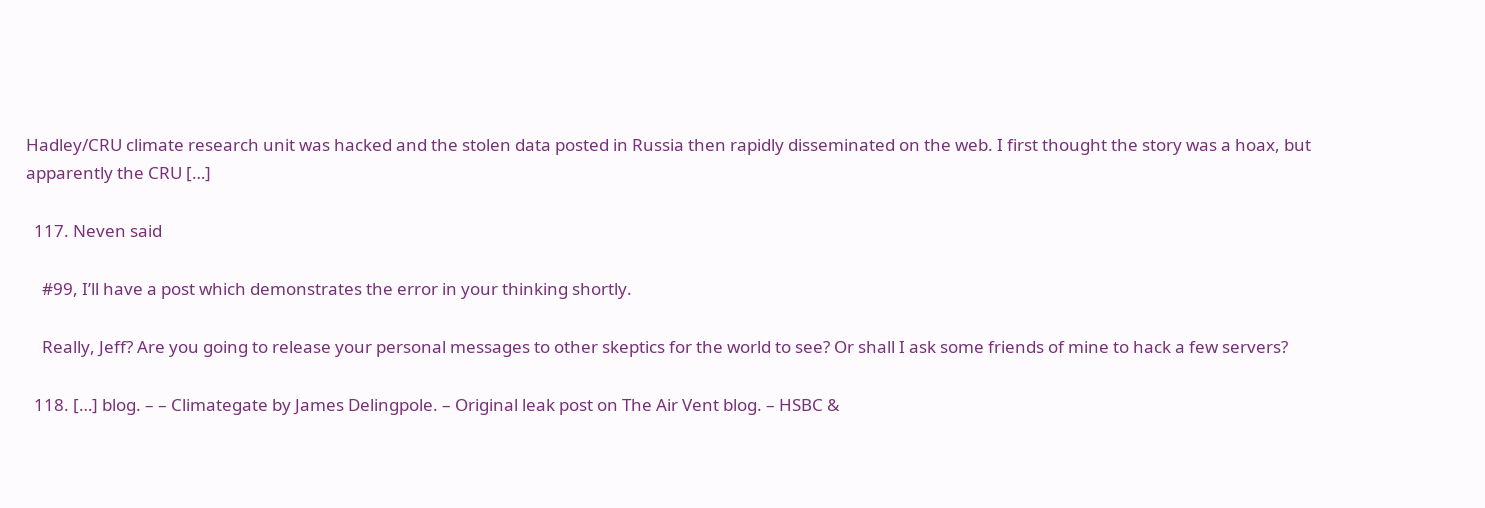Hadley/CRU climate research unit was hacked and the stolen data posted in Russia then rapidly disseminated on the web. I first thought the story was a hoax, but apparently the CRU […]

  117. Neven said

    #99, I’ll have a post which demonstrates the error in your thinking shortly.

    Really, Jeff? Are you going to release your personal messages to other skeptics for the world to see? Or shall I ask some friends of mine to hack a few servers?

  118. […] blog. – – Climategate by James Delingpole. – Original leak post on The Air Vent blog. – HSBC &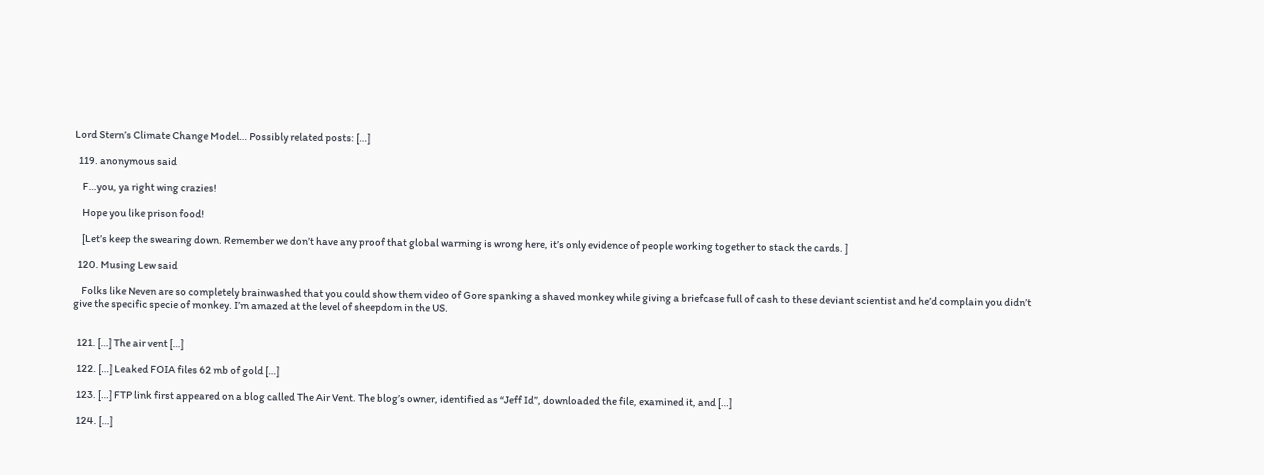Lord Stern’s Climate Change Model… Possibly related posts: […]

  119. anonymous said

    F…you, ya right wing crazies!

    Hope you like prison food!

    [Let’s keep the swearing down. Remember we don’t have any proof that global warming is wrong here, it’s only evidence of people working together to stack the cards. ]

  120. Musing Lew said

    Folks like Neven are so completely brainwashed that you could show them video of Gore spanking a shaved monkey while giving a briefcase full of cash to these deviant scientist and he’d complain you didn’t give the specific specie of monkey. I’m amazed at the level of sheepdom in the US.


  121. […] The air vent […]

  122. […] Leaked FOIA files 62 mb of gold […]

  123. […] FTP link first appeared on a blog called The Air Vent. The blog’s owner, identified as “Jeff Id”, downloaded the file, examined it, and […]

  124. […]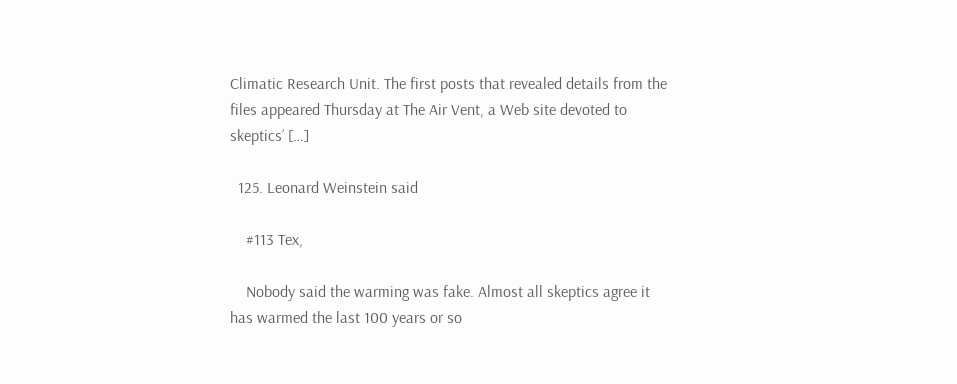Climatic Research Unit. The first posts that revealed details from the files appeared Thursday at The Air Vent, a Web site devoted to skeptics’ […]

  125. Leonard Weinstein said

    #113 Tex,

    Nobody said the warming was fake. Almost all skeptics agree it has warmed the last 100 years or so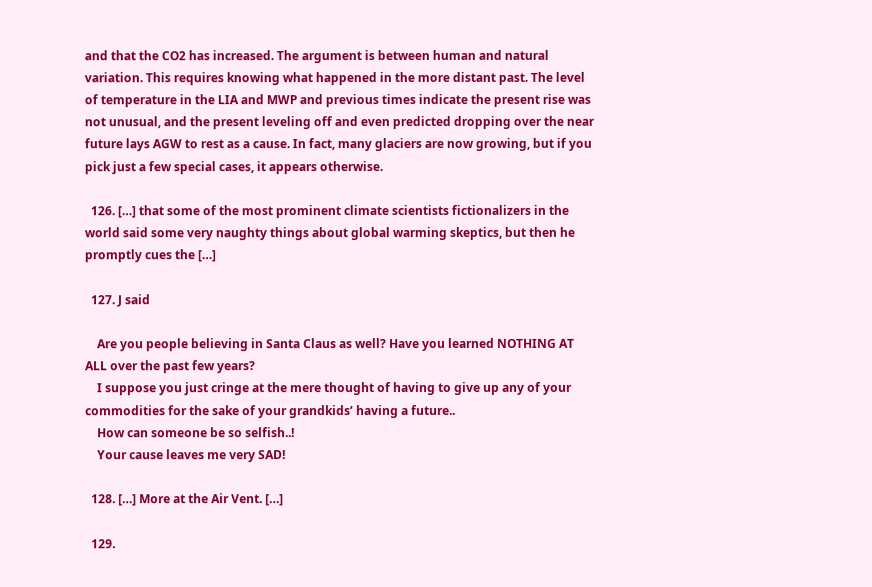and that the CO2 has increased. The argument is between human and natural variation. This requires knowing what happened in the more distant past. The level of temperature in the LIA and MWP and previous times indicate the present rise was not unusual, and the present leveling off and even predicted dropping over the near future lays AGW to rest as a cause. In fact, many glaciers are now growing, but if you pick just a few special cases, it appears otherwise.

  126. […] that some of the most prominent climate scientists fictionalizers in the world said some very naughty things about global warming skeptics, but then he promptly cues the […]

  127. J said

    Are you people believing in Santa Claus as well? Have you learned NOTHING AT ALL over the past few years?
    I suppose you just cringe at the mere thought of having to give up any of your commodities for the sake of your grandkids’ having a future..
    How can someone be so selfish..!
    Your cause leaves me very SAD!

  128. […] More at the Air Vent. […]

  129.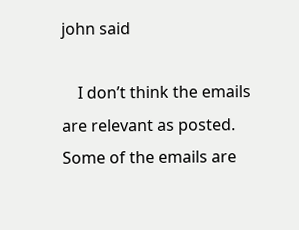john said

    I don’t think the emails are relevant as posted. Some of the emails are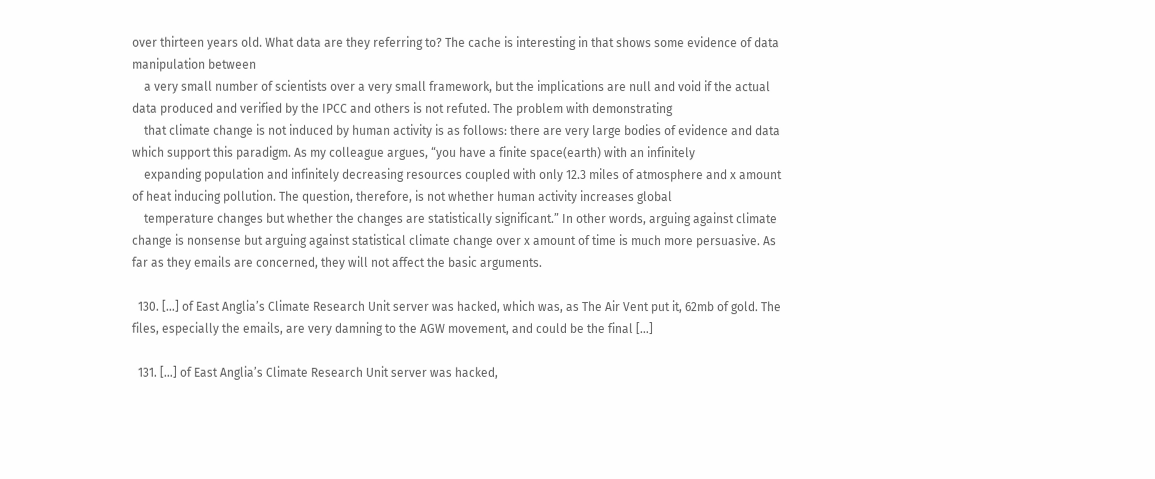over thirteen years old. What data are they referring to? The cache is interesting in that shows some evidence of data manipulation between
    a very small number of scientists over a very small framework, but the implications are null and void if the actual data produced and verified by the IPCC and others is not refuted. The problem with demonstrating
    that climate change is not induced by human activity is as follows: there are very large bodies of evidence and data which support this paradigm. As my colleague argues, “you have a finite space(earth) with an infinitely
    expanding population and infinitely decreasing resources coupled with only 12.3 miles of atmosphere and x amount of heat inducing pollution. The question, therefore, is not whether human activity increases global
    temperature changes but whether the changes are statistically significant.” In other words, arguing against climate change is nonsense but arguing against statistical climate change over x amount of time is much more persuasive. As far as they emails are concerned, they will not affect the basic arguments.

  130. […] of East Anglia’s Climate Research Unit server was hacked, which was, as The Air Vent put it, 62mb of gold. The files, especially the emails, are very damning to the AGW movement, and could be the final […]

  131. […] of East Anglia’s Climate Research Unit server was hacked,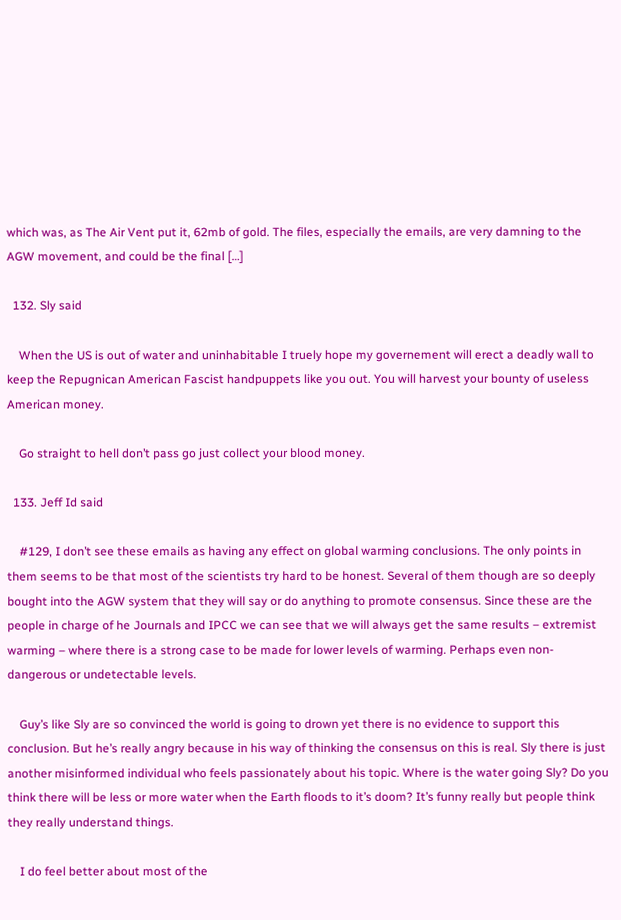which was, as The Air Vent put it, 62mb of gold. The files, especially the emails, are very damning to the AGW movement, and could be the final […]

  132. Sly said

    When the US is out of water and uninhabitable I truely hope my governement will erect a deadly wall to keep the Repugnican American Fascist handpuppets like you out. You will harvest your bounty of useless American money.

    Go straight to hell don’t pass go just collect your blood money.

  133. Jeff Id said

    #129, I don’t see these emails as having any effect on global warming conclusions. The only points in them seems to be that most of the scientists try hard to be honest. Several of them though are so deeply bought into the AGW system that they will say or do anything to promote consensus. Since these are the people in charge of he Journals and IPCC we can see that we will always get the same results – extremist warming – where there is a strong case to be made for lower levels of warming. Perhaps even non-dangerous or undetectable levels.

    Guy’s like Sly are so convinced the world is going to drown yet there is no evidence to support this conclusion. But he’s really angry because in his way of thinking the consensus on this is real. Sly there is just another misinformed individual who feels passionately about his topic. Where is the water going Sly? Do you think there will be less or more water when the Earth floods to it’s doom? It’s funny really but people think they really understand things.

    I do feel better about most of the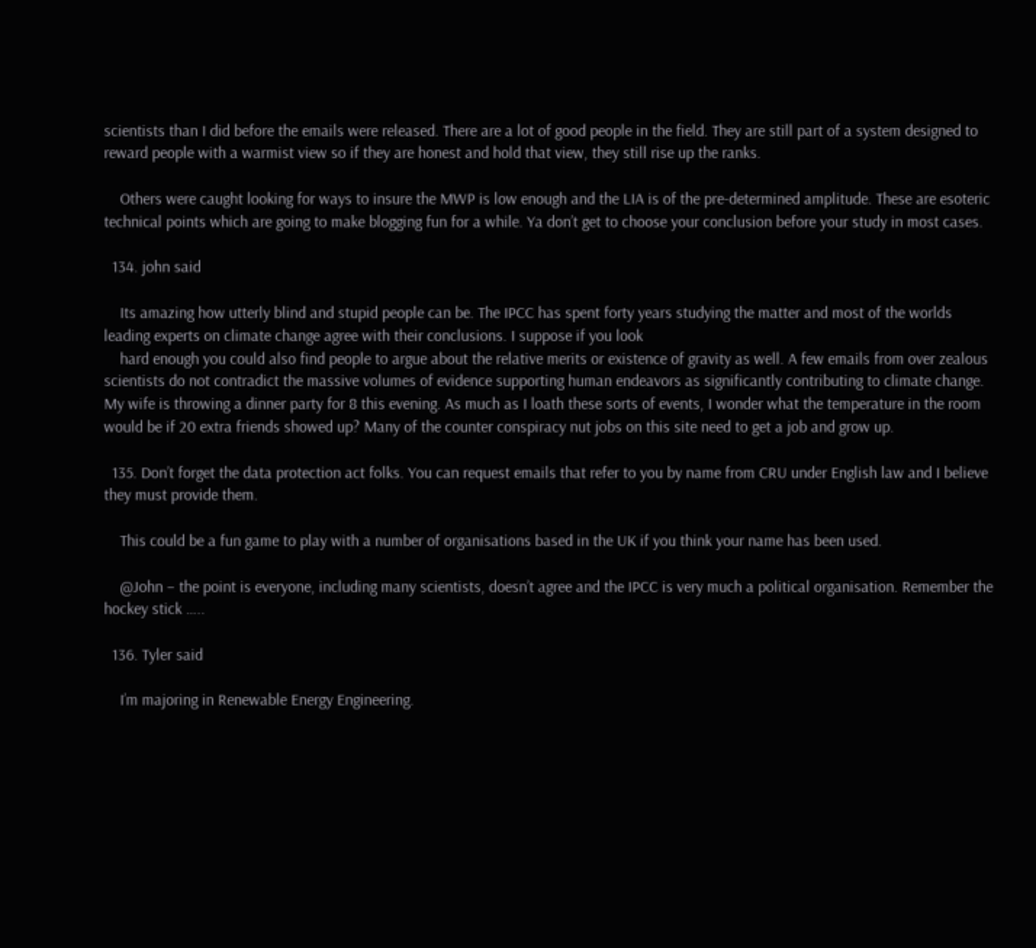scientists than I did before the emails were released. There are a lot of good people in the field. They are still part of a system designed to reward people with a warmist view so if they are honest and hold that view, they still rise up the ranks.

    Others were caught looking for ways to insure the MWP is low enough and the LIA is of the pre-determined amplitude. These are esoteric technical points which are going to make blogging fun for a while. Ya don’t get to choose your conclusion before your study in most cases.

  134. john said

    Its amazing how utterly blind and stupid people can be. The IPCC has spent forty years studying the matter and most of the worlds leading experts on climate change agree with their conclusions. I suppose if you look
    hard enough you could also find people to argue about the relative merits or existence of gravity as well. A few emails from over zealous scientists do not contradict the massive volumes of evidence supporting human endeavors as significantly contributing to climate change. My wife is throwing a dinner party for 8 this evening. As much as I loath these sorts of events, I wonder what the temperature in the room would be if 20 extra friends showed up? Many of the counter conspiracy nut jobs on this site need to get a job and grow up.

  135. Don’t forget the data protection act folks. You can request emails that refer to you by name from CRU under English law and I believe they must provide them.

    This could be a fun game to play with a number of organisations based in the UK if you think your name has been used.

    @John – the point is everyone, including many scientists, doesn’t agree and the IPCC is very much a political organisation. Remember the hockey stick …..

  136. Tyler said

    I’m majoring in Renewable Energy Engineering.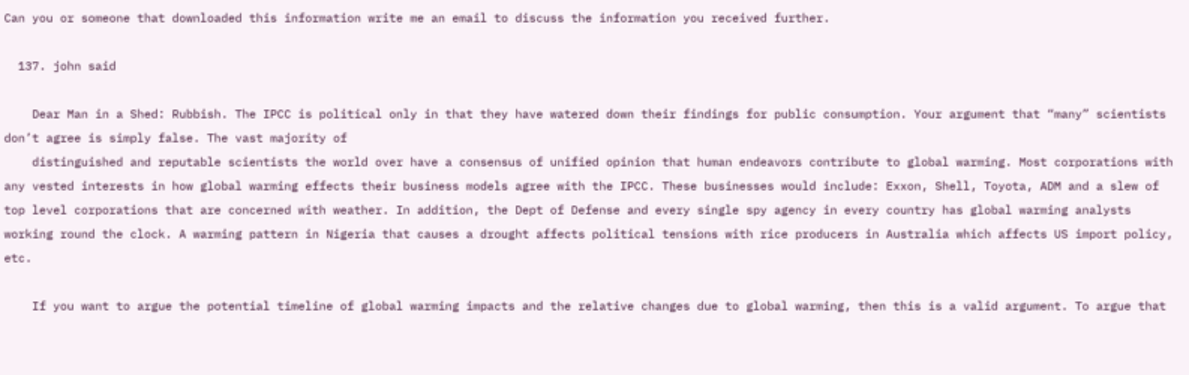Can you or someone that downloaded this information write me an email to discuss the information you received further.

  137. john said

    Dear Man in a Shed: Rubbish. The IPCC is political only in that they have watered down their findings for public consumption. Your argument that “many” scientists don’t agree is simply false. The vast majority of
    distinguished and reputable scientists the world over have a consensus of unified opinion that human endeavors contribute to global warming. Most corporations with any vested interests in how global warming effects their business models agree with the IPCC. These businesses would include: Exxon, Shell, Toyota, ADM and a slew of top level corporations that are concerned with weather. In addition, the Dept of Defense and every single spy agency in every country has global warming analysts working round the clock. A warming pattern in Nigeria that causes a drought affects political tensions with rice producers in Australia which affects US import policy, etc.

    If you want to argue the potential timeline of global warming impacts and the relative changes due to global warming, then this is a valid argument. To argue that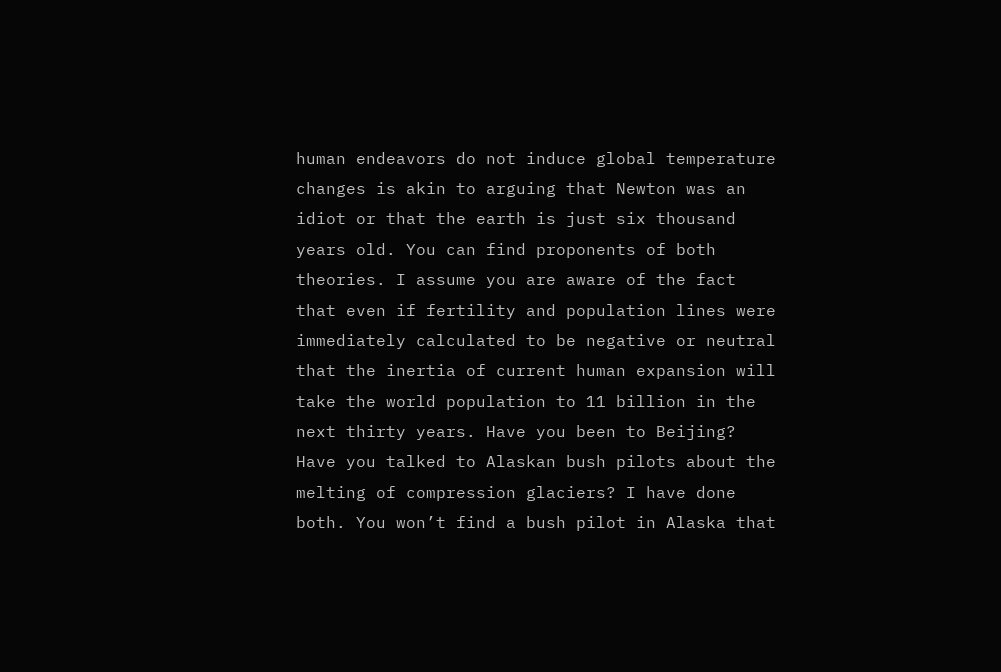human endeavors do not induce global temperature changes is akin to arguing that Newton was an idiot or that the earth is just six thousand years old. You can find proponents of both theories. I assume you are aware of the fact that even if fertility and population lines were immediately calculated to be negative or neutral that the inertia of current human expansion will take the world population to 11 billion in the next thirty years. Have you been to Beijing? Have you talked to Alaskan bush pilots about the melting of compression glaciers? I have done both. You won’t find a bush pilot in Alaska that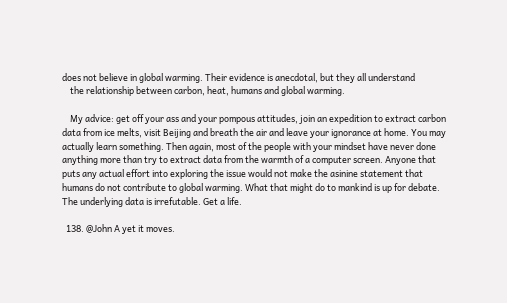does not believe in global warming. Their evidence is anecdotal, but they all understand
    the relationship between carbon, heat, humans and global warming.

    My advice: get off your ass and your pompous attitudes, join an expedition to extract carbon data from ice melts, visit Beijing and breath the air and leave your ignorance at home. You may actually learn something. Then again, most of the people with your mindset have never done anything more than try to extract data from the warmth of a computer screen. Anyone that puts any actual effort into exploring the issue would not make the asinine statement that humans do not contribute to global warming. What that might do to mankind is up for debate. The underlying data is irrefutable. Get a life.

  138. @John A yet it moves.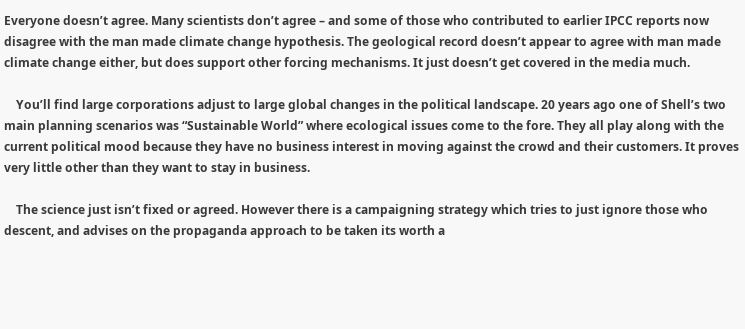Everyone doesn’t agree. Many scientists don’t agree – and some of those who contributed to earlier IPCC reports now disagree with the man made climate change hypothesis. The geological record doesn’t appear to agree with man made climate change either, but does support other forcing mechanisms. It just doesn’t get covered in the media much.

    You’ll find large corporations adjust to large global changes in the political landscape. 20 years ago one of Shell’s two main planning scenarios was “Sustainable World” where ecological issues come to the fore. They all play along with the current political mood because they have no business interest in moving against the crowd and their customers. It proves very little other than they want to stay in business.

    The science just isn’t fixed or agreed. However there is a campaigning strategy which tries to just ignore those who descent, and advises on the propaganda approach to be taken its worth a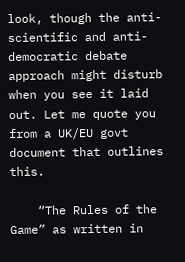look, though the anti-scientific and anti-democratic debate approach might disturb when you see it laid out. Let me quote you from a UK/EU govt document that outlines this.

    “The Rules of the Game” as written in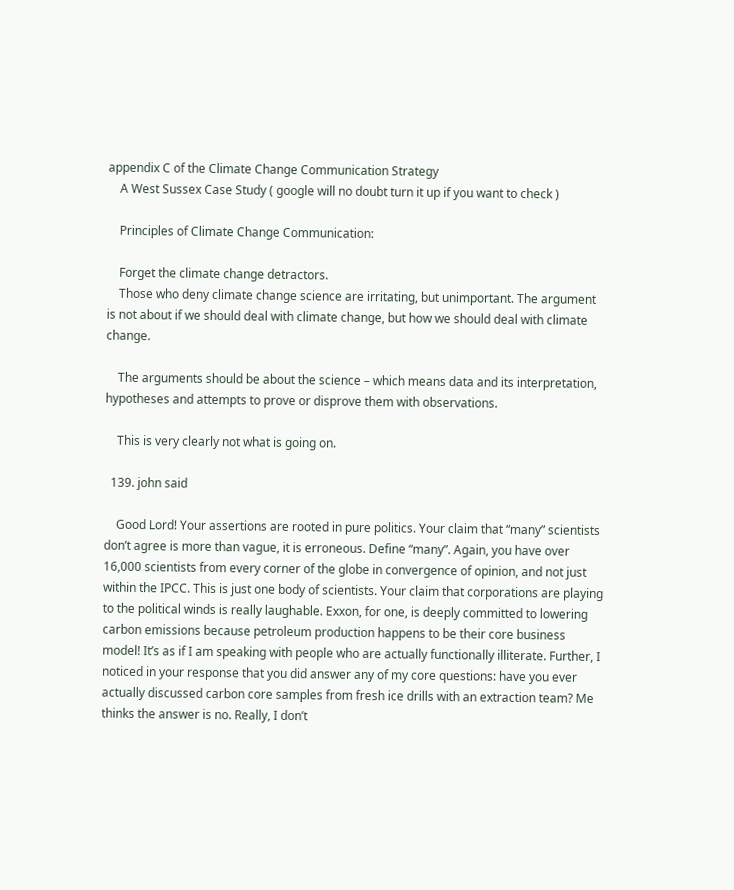appendix C of the Climate Change Communication Strategy
    A West Sussex Case Study ( google will no doubt turn it up if you want to check )

    Principles of Climate Change Communication:

    Forget the climate change detractors.
    Those who deny climate change science are irritating, but unimportant. The argument is not about if we should deal with climate change, but how we should deal with climate change.

    The arguments should be about the science – which means data and its interpretation, hypotheses and attempts to prove or disprove them with observations.

    This is very clearly not what is going on.

  139. john said

    Good Lord! Your assertions are rooted in pure politics. Your claim that “many” scientists don’t agree is more than vague, it is erroneous. Define “many”. Again, you have over 16,000 scientists from every corner of the globe in convergence of opinion, and not just within the IPCC. This is just one body of scientists. Your claim that corporations are playing to the political winds is really laughable. Exxon, for one, is deeply committed to lowering carbon emissions because petroleum production happens to be their core business model! It’s as if I am speaking with people who are actually functionally illiterate. Further, I noticed in your response that you did answer any of my core questions: have you ever actually discussed carbon core samples from fresh ice drills with an extraction team? Me thinks the answer is no. Really, I don’t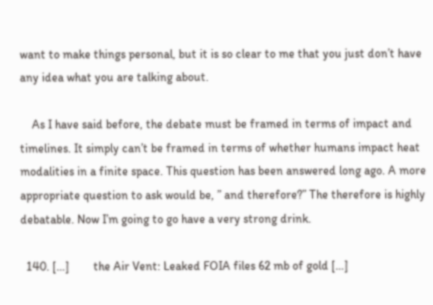want to make things personal, but it is so clear to me that you just don’t have any idea what you are talking about.

    As I have said before, the debate must be framed in terms of impact and timelines. It simply can’t be framed in terms of whether humans impact heat modalities in a finite space. This question has been answered long ago. A more appropriate question to ask would be, ” and therefore?” The therefore is highly debatable. Now I’m going to go have a very strong drink.

  140. […]        the Air Vent: Leaked FOIA files 62 mb of gold […]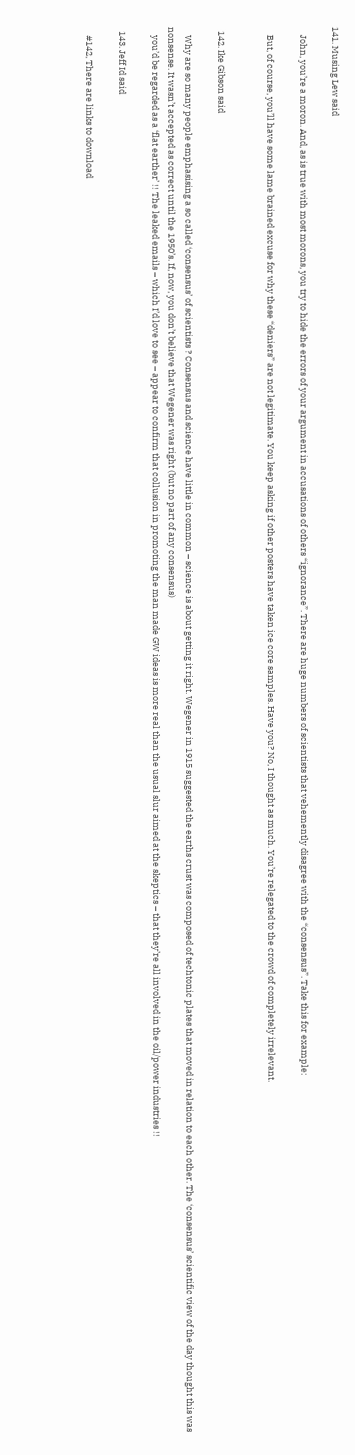141. Musing Lew said

    John, you’re a moron. And, as is true with most morons, you try to hide the errors of your argument in accusations of others “ignorance”. There are huge numbers of scientists that vehemently disagree with the “consensus”. Take this for example:

    But, of course, you’ll have some lame brained excuse for why these “deniers” are not legitimate. You keep asking if other posters have taken ice core samples. Have you? No, I thought as much. You’re relegated to the crowd of completely irrelevant.


  142. Ike Gibson said

    Why are so many people emphasising a so called ‘consensus’ of scientists ? Consensus and science have little in common – science is about getting it right. Wegener in 1915 suggested the earths crust was composed of techtonic plates that moved in relation to each other. The ‘consensus’ scientific view of the day thought this was nonsense. It wasn’t accepted as correct until the 1950’s. If, now, you don’t believe that Wegener was right (but no part of any consensus)
    you’d be regarded as a ‘flat earther’ !! The leaked emails – which I’d love to see – appear to confirm that collusion in promoting the man made GW ideas is more real than the usual slur aimed at the skeptics – that they’re all involved in the oil/power industries !!

  143. Jeff Id said

    #142, There are links to download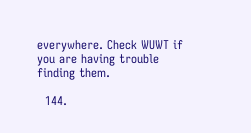everywhere. Check WUWT if you are having trouble finding them.

  144.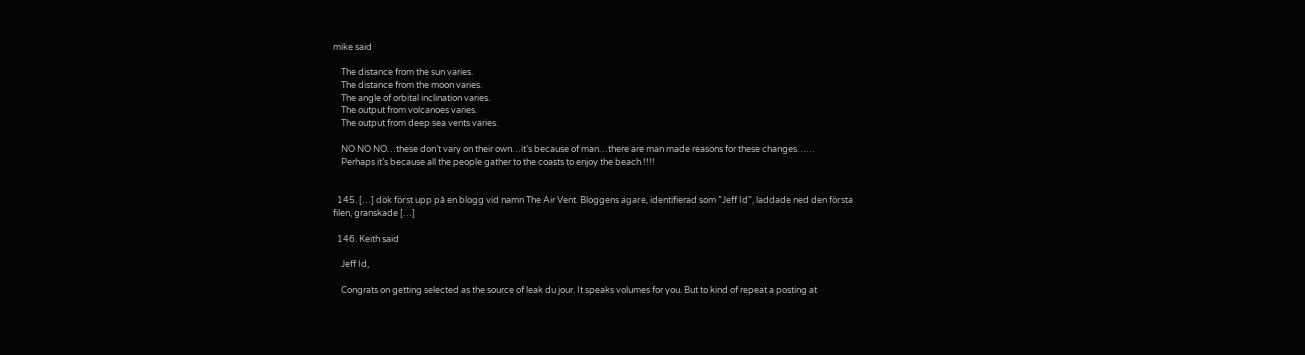mike said

    The distance from the sun varies.
    The distance from the moon varies.
    The angle of orbital inclination varies.
    The output from volcanoes varies.
    The output from deep sea vents varies.

    NO NO NO…these don’t vary on their own…it’s because of man…there are man made reasons for these changes……
    Perhaps it’s because all the people gather to the coasts to enjoy the beach !!!!


  145. […] dök först upp på en blogg vid namn The Air Vent. Bloggens ägare, identifierad som ”Jeff Id”, laddade ned den första filen, granskade […]

  146. Keith said

    Jeff Id,

    Congrats on getting selected as the source of leak du jour. It speaks volumes for you. But to kind of repeat a posting at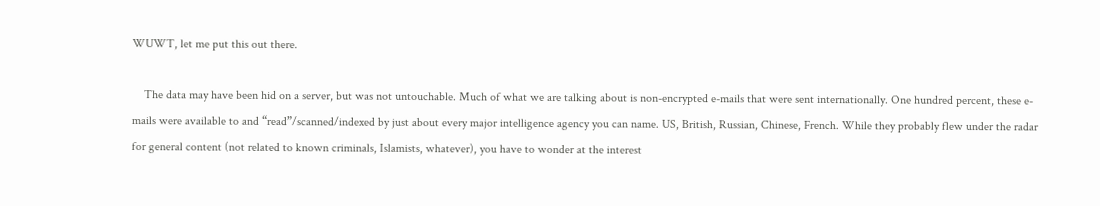WUWT, let me put this out there.

    The data may have been hid on a server, but was not untouchable. Much of what we are talking about is non-encrypted e-mails that were sent internationally. One hundred percent, these e-mails were available to and “read”/scanned/indexed by just about every major intelligence agency you can name. US, British, Russian, Chinese, French. While they probably flew under the radar for general content (not related to known criminals, Islamists, whatever), you have to wonder at the interest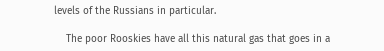levels of the Russians in particular.

    The poor Rooskies have all this natural gas that goes in a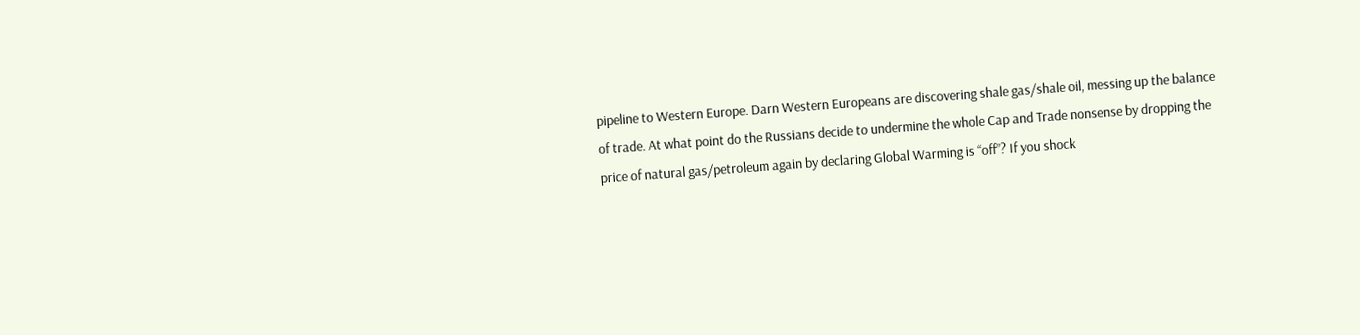pipeline to Western Europe. Darn Western Europeans are discovering shale gas/shale oil, messing up the balance of trade. At what point do the Russians decide to undermine the whole Cap and Trade nonsense by dropping the price of natural gas/petroleum again by declaring Global Warming is “off”? If you shock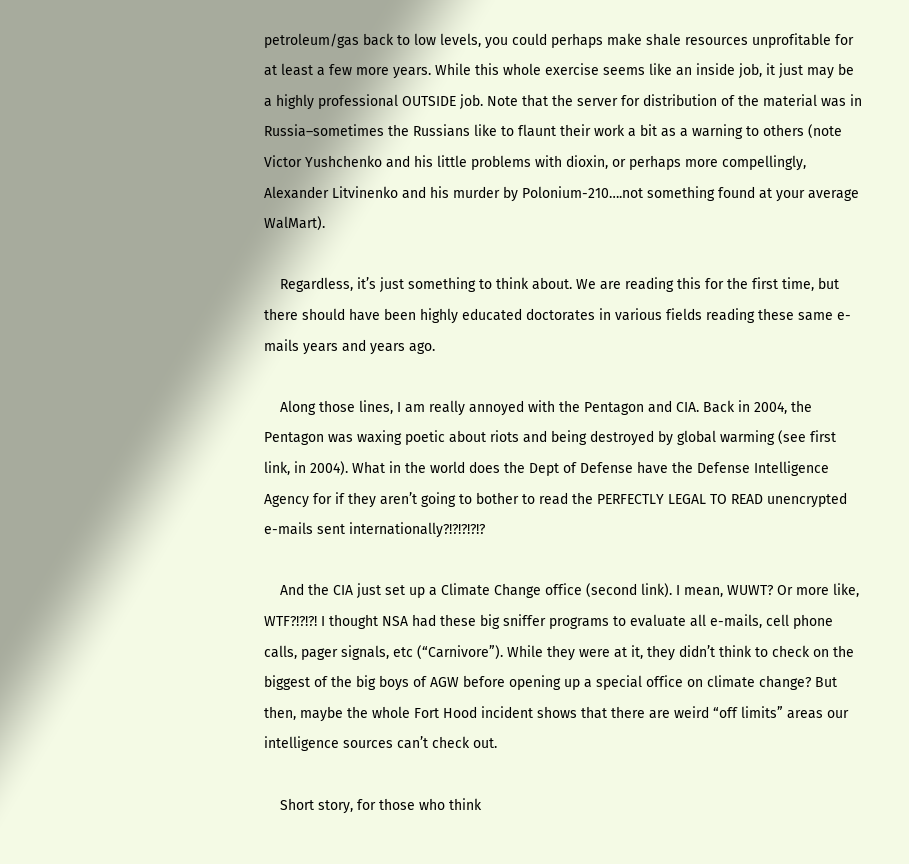petroleum/gas back to low levels, you could perhaps make shale resources unprofitable for at least a few more years. While this whole exercise seems like an inside job, it just may be a highly professional OUTSIDE job. Note that the server for distribution of the material was in Russia–sometimes the Russians like to flaunt their work a bit as a warning to others (note Victor Yushchenko and his little problems with dioxin, or perhaps more compellingly, Alexander Litvinenko and his murder by Polonium-210….not something found at your average WalMart).

    Regardless, it’s just something to think about. We are reading this for the first time, but there should have been highly educated doctorates in various fields reading these same e-mails years and years ago.

    Along those lines, I am really annoyed with the Pentagon and CIA. Back in 2004, the Pentagon was waxing poetic about riots and being destroyed by global warming (see first link, in 2004). What in the world does the Dept of Defense have the Defense Intelligence Agency for if they aren’t going to bother to read the PERFECTLY LEGAL TO READ unencrypted e-mails sent internationally?!?!?!?!?

    And the CIA just set up a Climate Change office (second link). I mean, WUWT? Or more like, WTF?!?!?! I thought NSA had these big sniffer programs to evaluate all e-mails, cell phone calls, pager signals, etc (“Carnivore”). While they were at it, they didn’t think to check on the biggest of the big boys of AGW before opening up a special office on climate change? But then, maybe the whole Fort Hood incident shows that there are weird “off limits” areas our intelligence sources can’t check out.

    Short story, for those who think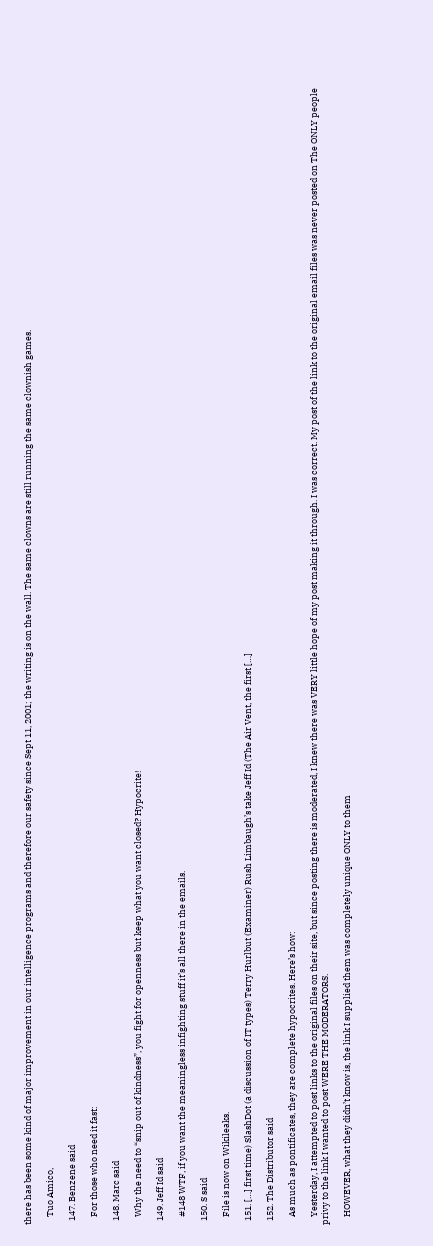there has been some kind of major improvement in our intelligence programs and therefore our safety since Sept 11, 2001; the writing is on the wall. The same clowns are still running the same clownish games.

    Tuo Amico,

  147. Benzene said

    For those who need it fast:

  148. Marc said

    Why the need to “snip out of kindness”, you fight for openness but keep what you want closed? Hypocrite!

  149. Jeff Id said

    #148 WTF, if you want the meaningless infighting stuff it’s all there in the emails.

  150. S said

    File is now on Wikileaks.

  151. […] first time) SlashDot (a discussion of IT types) Terry Hurlbut (Examiner) Rush Limbaugh’s take Jeff Id (The Air Vent, the first […]

  152. The Distributor said

    As much as pontificates, they are complete hypocrites. Here’s how:

    Yesterday, I attempted to post links to the original files on their site, but since posting there is moderated, I knew there was VERY little hope of my post making it through. I was correct. My post of the link to the original email files was never posted on The ONLY people privy to the link I wanted to post WERE THE MODERATORS.

    HOWEVER, what they didn’t know is, the link I supplied them was completely unique ONLY to them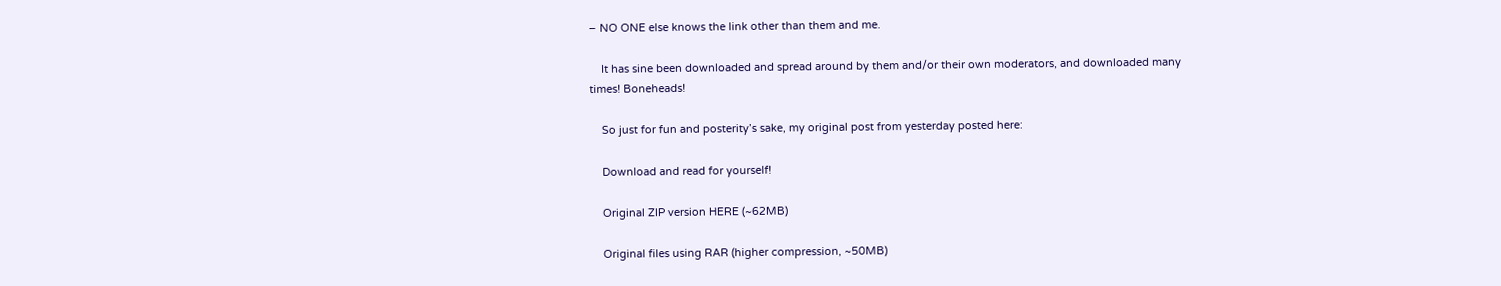– NO ONE else knows the link other than them and me.

    It has sine been downloaded and spread around by them and/or their own moderators, and downloaded many times! Boneheads!

    So just for fun and posterity’s sake, my original post from yesterday posted here:

    Download and read for yourself!

    Original ZIP version HERE (~62MB)

    Original files using RAR (higher compression, ~50MB)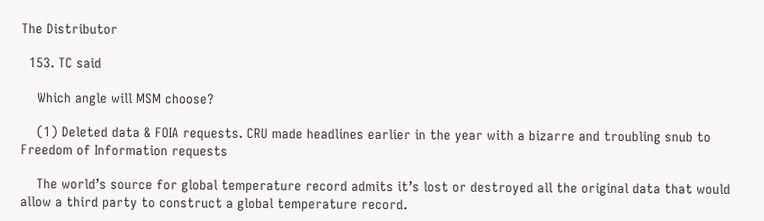The Distributor

  153. TC said

    Which angle will MSM choose?

    (1) Deleted data & FOIA requests. CRU made headlines earlier in the year with a bizarre and troubling snub to Freedom of Information requests

    The world’s source for global temperature record admits it’s lost or destroyed all the original data that would allow a third party to construct a global temperature record.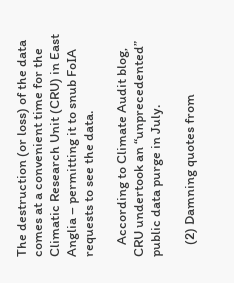The destruction (or loss) of the data comes at a convenient time for the Climatic Research Unit (CRU) in East Anglia – permitting it to snub FoIA requests to see the data.

    According to Climate Audit blog, CRU undertook an “unprecedented” public data purge in July.

    (2) Damning quotes from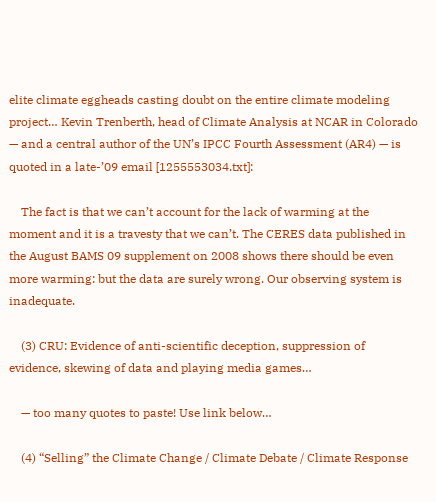elite climate eggheads casting doubt on the entire climate modeling project… Kevin Trenberth, head of Climate Analysis at NCAR in Colorado — and a central author of the UN’s IPCC Fourth Assessment (AR4) — is quoted in a late-’09 email [1255553034.txt]:

    The fact is that we can’t account for the lack of warming at the moment and it is a travesty that we can’t. The CERES data published in the August BAMS 09 supplement on 2008 shows there should be even more warming: but the data are surely wrong. Our observing system is inadequate.

    (3) CRU: Evidence of anti-scientific deception, suppression of evidence, skewing of data and playing media games…

    — too many quotes to paste! Use link below…

    (4) “Selling” the Climate Change / Climate Debate / Climate Response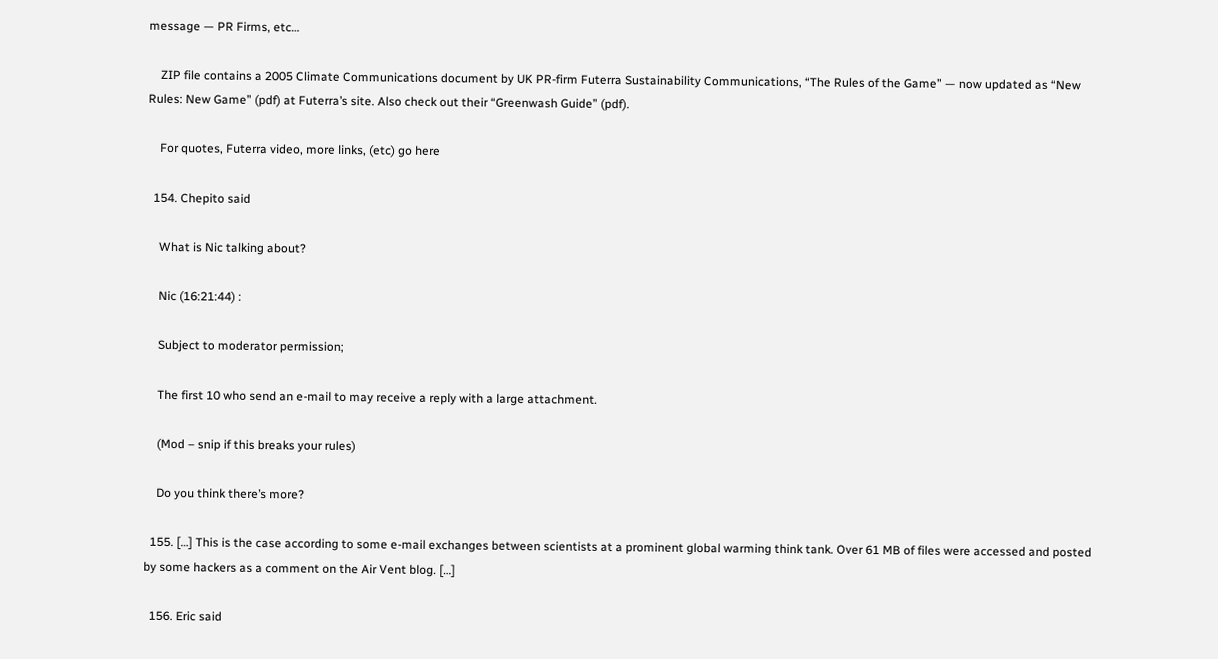message — PR Firms, etc…

    ZIP file contains a 2005 Climate Communications document by UK PR-firm Futerra Sustainability Communications, “The Rules of the Game” — now updated as “New Rules: New Game” (pdf) at Futerra’s site. Also check out their “Greenwash Guide” (pdf).

    For quotes, Futerra video, more links, (etc) go here

  154. Chepito said

    What is Nic talking about?

    Nic (16:21:44) :

    Subject to moderator permission;

    The first 10 who send an e-mail to may receive a reply with a large attachment.

    (Mod – snip if this breaks your rules)

    Do you think there’s more?

  155. […] This is the case according to some e-mail exchanges between scientists at a prominent global warming think tank. Over 61 MB of files were accessed and posted by some hackers as a comment on the Air Vent blog. […]

  156. Eric said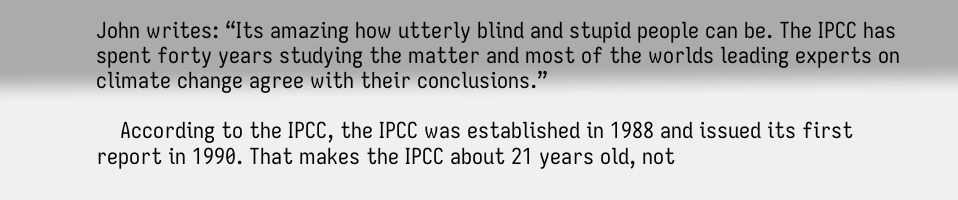John writes: “Its amazing how utterly blind and stupid people can be. The IPCC has spent forty years studying the matter and most of the worlds leading experts on climate change agree with their conclusions.”

    According to the IPCC, the IPCC was established in 1988 and issued its first report in 1990. That makes the IPCC about 21 years old, not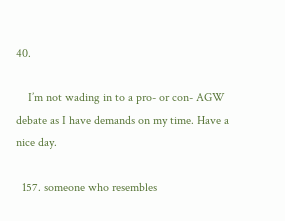40.

    I’m not wading in to a pro- or con- AGW debate as I have demands on my time. Have a nice day.

  157. someone who resembles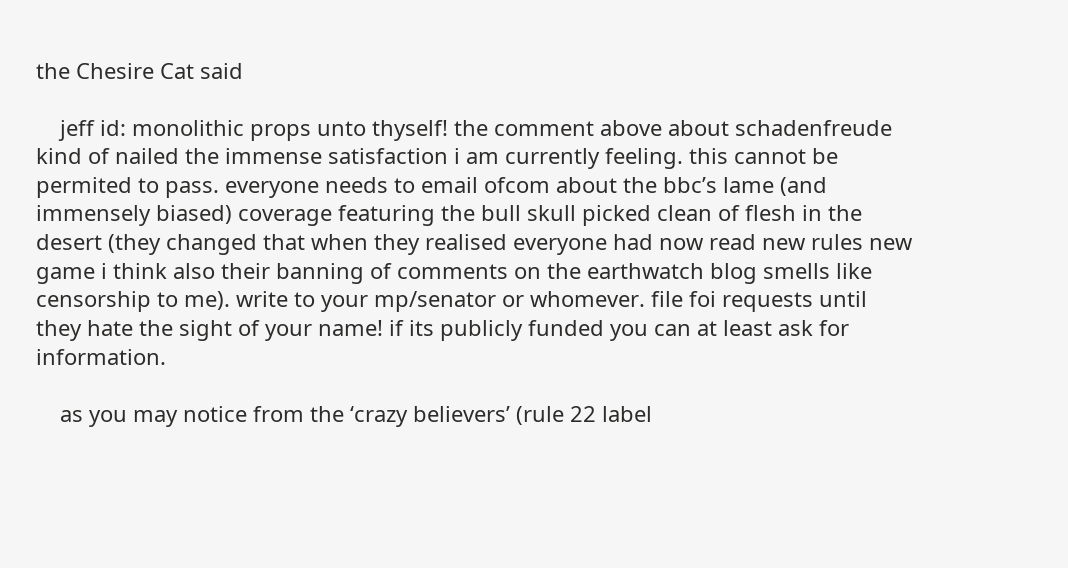the Chesire Cat said

    jeff id: monolithic props unto thyself! the comment above about schadenfreude kind of nailed the immense satisfaction i am currently feeling. this cannot be permited to pass. everyone needs to email ofcom about the bbc’s lame (and immensely biased) coverage featuring the bull skull picked clean of flesh in the desert (they changed that when they realised everyone had now read new rules new game i think also their banning of comments on the earthwatch blog smells like censorship to me). write to your mp/senator or whomever. file foi requests until they hate the sight of your name! if its publicly funded you can at least ask for information.

    as you may notice from the ‘crazy believers’ (rule 22 label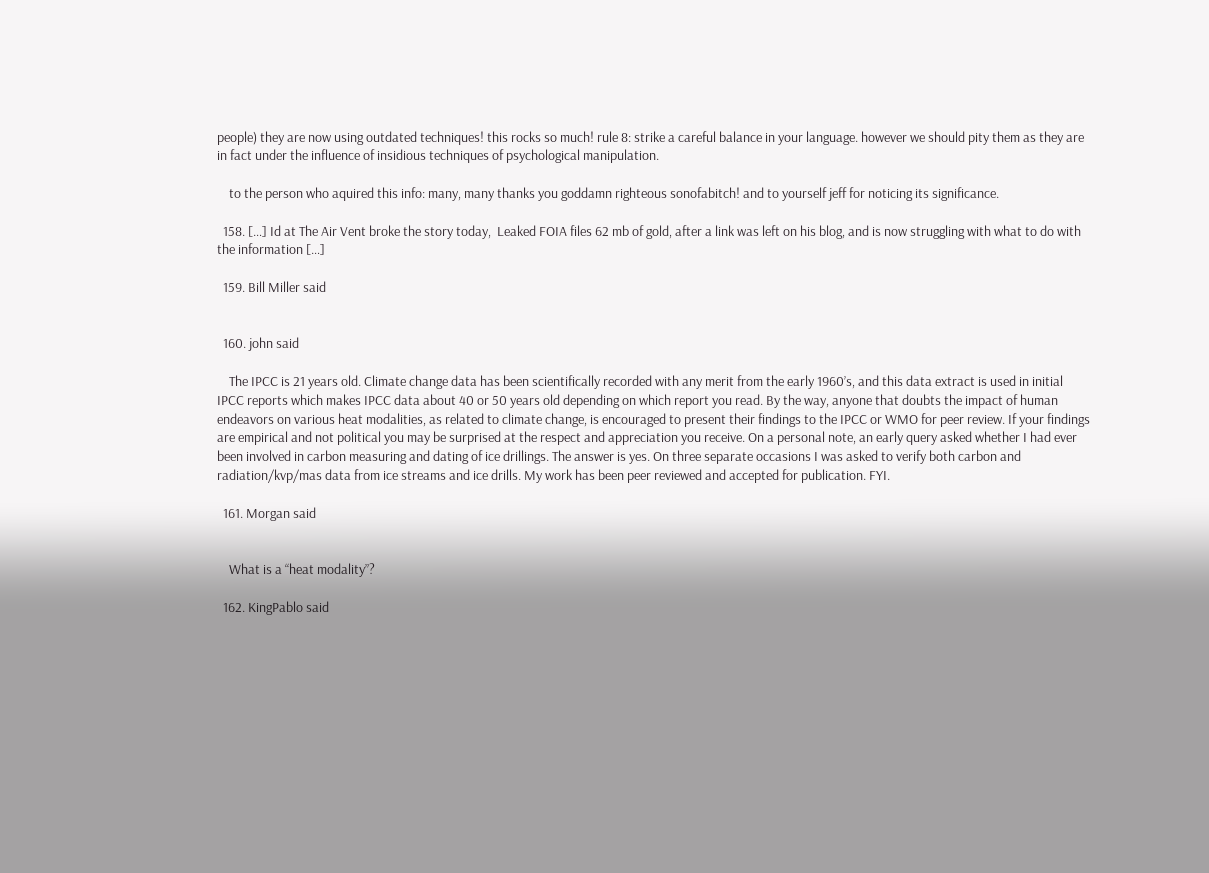people) they are now using outdated techniques! this rocks so much! rule 8: strike a careful balance in your language. however we should pity them as they are in fact under the influence of insidious techniques of psychological manipulation.

    to the person who aquired this info: many, many thanks you goddamn righteous sonofabitch! and to yourself jeff for noticing its significance.

  158. […] Id at The Air Vent broke the story today,  Leaked FOIA files 62 mb of gold, after a link was left on his blog, and is now struggling with what to do with the information […]

  159. Bill Miller said


  160. john said

    The IPCC is 21 years old. Climate change data has been scientifically recorded with any merit from the early 1960’s, and this data extract is used in initial IPCC reports which makes IPCC data about 40 or 50 years old depending on which report you read. By the way, anyone that doubts the impact of human endeavors on various heat modalities, as related to climate change, is encouraged to present their findings to the IPCC or WMO for peer review. If your findings are empirical and not political you may be surprised at the respect and appreciation you receive. On a personal note, an early query asked whether I had ever been involved in carbon measuring and dating of ice drillings. The answer is yes. On three separate occasions I was asked to verify both carbon and radiation/kvp/mas data from ice streams and ice drills. My work has been peer reviewed and accepted for publication. FYI.

  161. Morgan said


    What is a “heat modality”?

  162. KingPablo said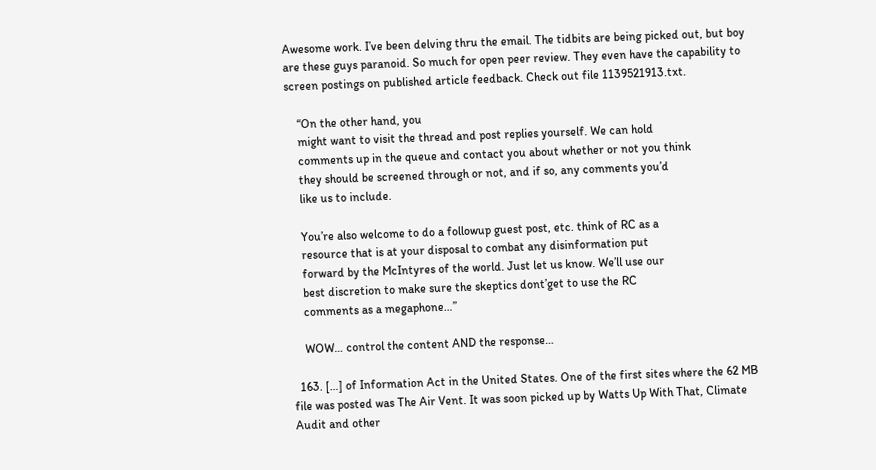Awesome work. I’ve been delving thru the email. The tidbits are being picked out, but boy are these guys paranoid. So much for open peer review. They even have the capability to screen postings on published article feedback. Check out file 1139521913.txt.

    “On the other hand, you
    might want to visit the thread and post replies yourself. We can hold
    comments up in the queue and contact you about whether or not you think
    they should be screened through or not, and if so, any comments you’d
    like us to include.

    You’re also welcome to do a followup guest post, etc. think of RC as a
    resource that is at your disposal to combat any disinformation put
    forward by the McIntyres of the world. Just let us know. We’ll use our
    best discretion to make sure the skeptics dont’get to use the RC
    comments as a megaphone…”

    WOW… control the content AND the response…

  163. […] of Information Act in the United States. One of the first sites where the 62 MB file was posted was The Air Vent. It was soon picked up by Watts Up With That, Climate Audit and other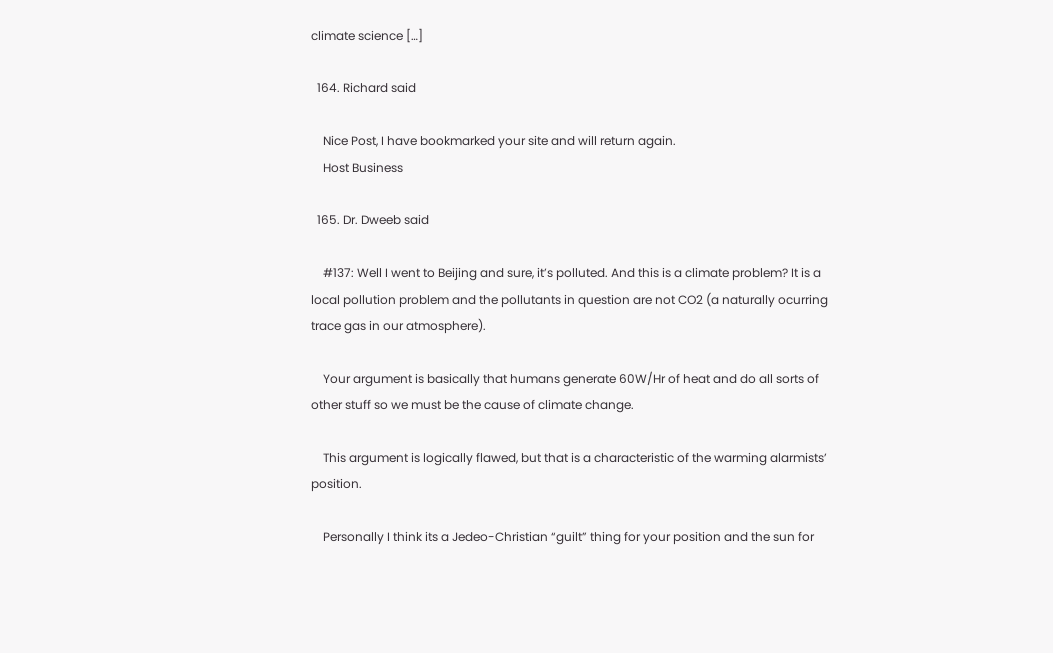climate science […]

  164. Richard said

    Nice Post, I have bookmarked your site and will return again.
    Host Business

  165. Dr. Dweeb said

    #137: Well I went to Beijing and sure, it’s polluted. And this is a climate problem? It is a local pollution problem and the pollutants in question are not CO2 (a naturally ocurring trace gas in our atmosphere).

    Your argument is basically that humans generate 60W/Hr of heat and do all sorts of other stuff so we must be the cause of climate change.

    This argument is logically flawed, but that is a characteristic of the warming alarmists’ position.

    Personally I think its a Jedeo-Christian “guilt” thing for your position and the sun for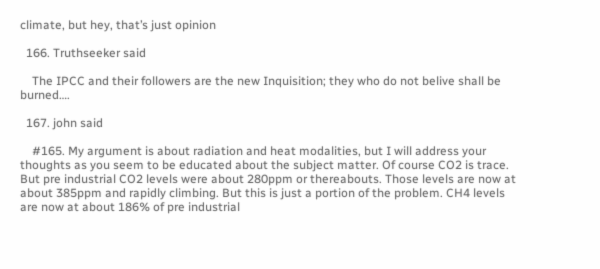climate, but hey, that’s just opinion

  166. Truthseeker said

    The IPCC and their followers are the new Inquisition; they who do not belive shall be burned….

  167. john said

    #165. My argument is about radiation and heat modalities, but I will address your thoughts as you seem to be educated about the subject matter. Of course CO2 is trace. But pre industrial CO2 levels were about 280ppm or thereabouts. Those levels are now at about 385ppm and rapidly climbing. But this is just a portion of the problem. CH4 levels are now at about 186% of pre industrial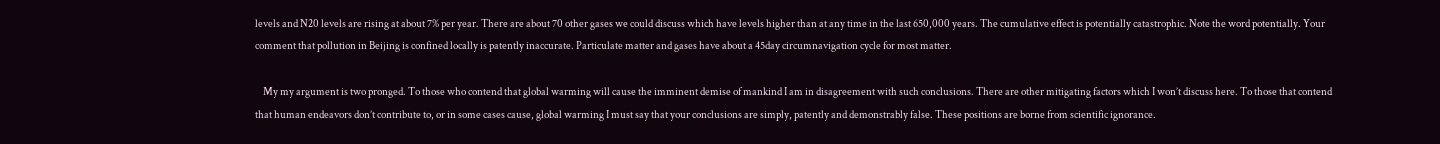levels and N20 levels are rising at about 7% per year. There are about 70 other gases we could discuss which have levels higher than at any time in the last 650,000 years. The cumulative effect is potentially catastrophic. Note the word potentially. Your comment that pollution in Beijing is confined locally is patently inaccurate. Particulate matter and gases have about a 45day circumnavigation cycle for most matter.

    My my argument is two pronged. To those who contend that global warming will cause the imminent demise of mankind I am in disagreement with such conclusions. There are other mitigating factors which I won’t discuss here. To those that contend that human endeavors don’t contribute to, or in some cases cause, global warming I must say that your conclusions are simply, patently and demonstrably false. These positions are borne from scientific ignorance.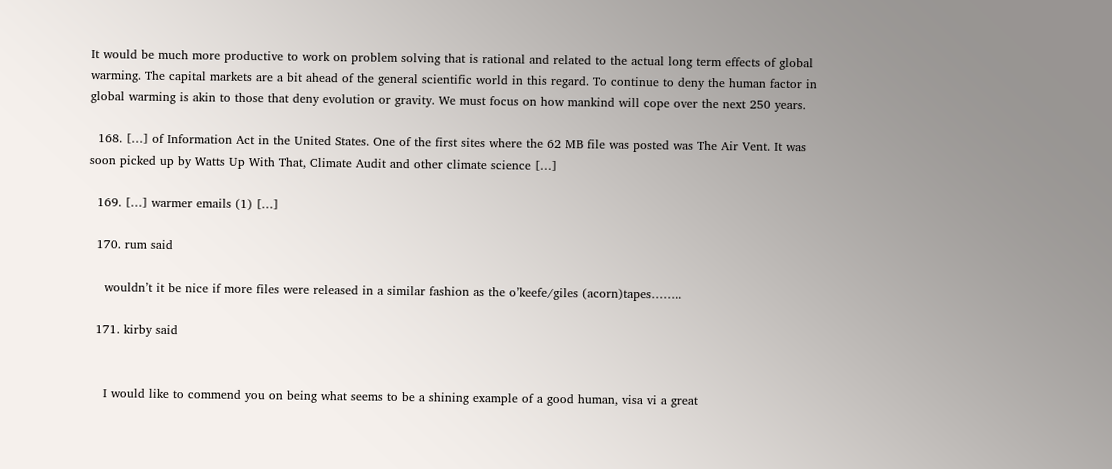It would be much more productive to work on problem solving that is rational and related to the actual long term effects of global warming. The capital markets are a bit ahead of the general scientific world in this regard. To continue to deny the human factor in global warming is akin to those that deny evolution or gravity. We must focus on how mankind will cope over the next 250 years.

  168. […] of Information Act in the United States. One of the first sites where the 62 MB file was posted was The Air Vent. It was soon picked up by Watts Up With That, Climate Audit and other climate science […]

  169. […] warmer emails (1) […]

  170. rum said

    wouldn’t it be nice if more files were released in a similar fashion as the o’keefe/giles (acorn)tapes……..

  171. kirby said


    I would like to commend you on being what seems to be a shining example of a good human, visa vi a great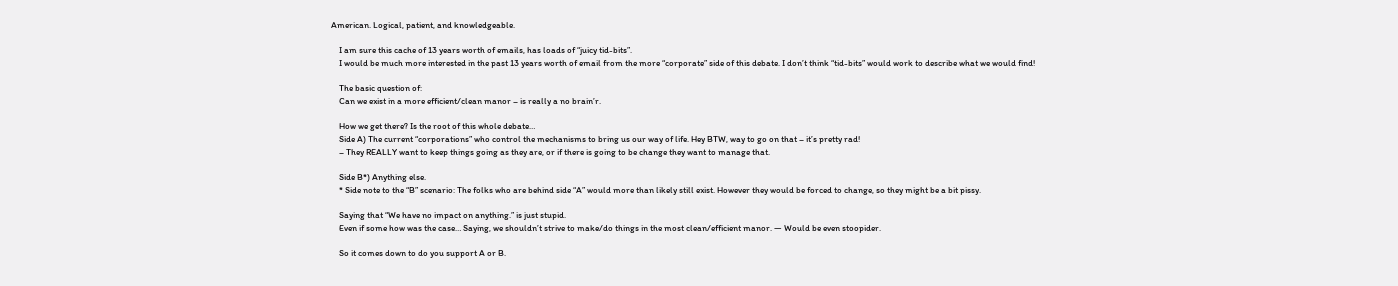American. Logical, patient, and knowledgeable.

    I am sure this cache of 13 years worth of emails, has loads of “juicy tid-bits”.
    I would be much more interested in the past 13 years worth of email from the more “corporate” side of this debate. I don’t think “tid-bits” would work to describe what we would find!

    The basic question of:
    Can we exist in a more efficient/clean manor – is really a no brain’r.

    How we get there? Is the root of this whole debate…
    Side A) The current “corporations” who control the mechanisms to bring us our way of life. Hey BTW, way to go on that – it’s pretty rad!
    – They REALLY want to keep things going as they are, or if there is going to be change they want to manage that.

    Side B*) Anything else.
    * Side note to the “B” scenario: The folks who are behind side “A” would more than likely still exist. However they would be forced to change, so they might be a bit pissy.

    Saying that “We have no impact on anything.” is just stupid.
    Even if some how was the case… Saying, we shouldn’t strive to make/do things in the most clean/efficient manor. — Would be even stoopider.

    So it comes down to do you support A or B.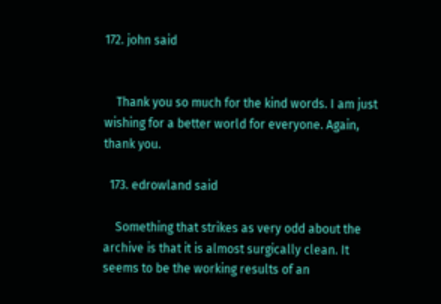172. john said


    Thank you so much for the kind words. I am just wishing for a better world for everyone. Again, thank you.

  173. edrowland said

    Something that strikes as very odd about the archive is that it is almost surgically clean. It seems to be the working results of an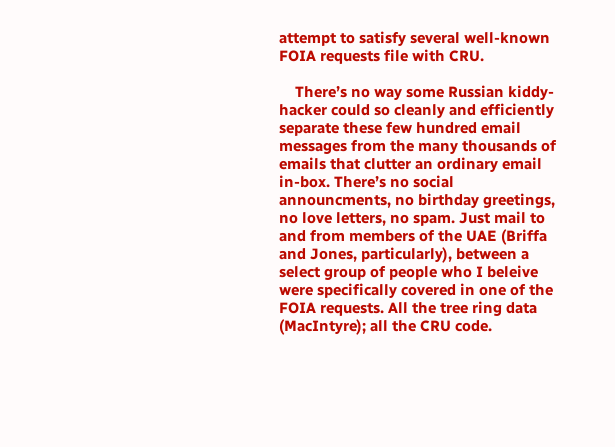attempt to satisfy several well-known FOIA requests file with CRU.

    There’s no way some Russian kiddy-hacker could so cleanly and efficiently separate these few hundred email messages from the many thousands of emails that clutter an ordinary email in-box. There’s no social announcments, no birthday greetings, no love letters, no spam. Just mail to and from members of the UAE (Briffa and Jones, particularly), between a select group of people who I beleive were specifically covered in one of the FOIA requests. All the tree ring data (MacIntyre); all the CRU code.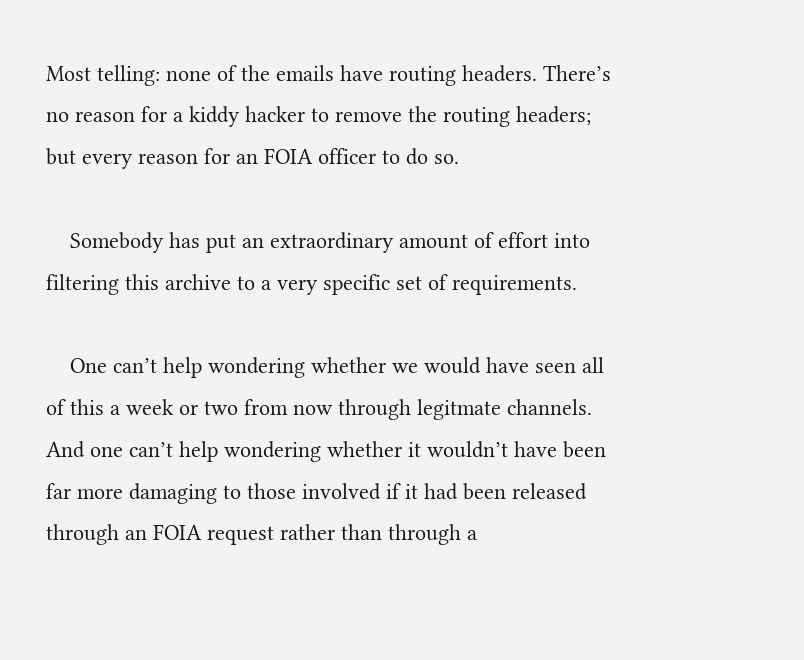Most telling: none of the emails have routing headers. There’s no reason for a kiddy hacker to remove the routing headers; but every reason for an FOIA officer to do so.

    Somebody has put an extraordinary amount of effort into filtering this archive to a very specific set of requirements.

    One can’t help wondering whether we would have seen all of this a week or two from now through legitmate channels. And one can’t help wondering whether it wouldn’t have been far more damaging to those involved if it had been released through an FOIA request rather than through a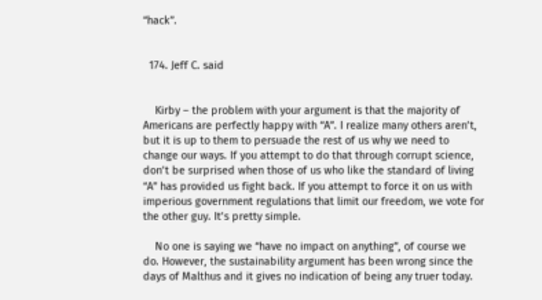“hack”.


  174. Jeff C. said


    Kirby – the problem with your argument is that the majority of Americans are perfectly happy with “A”. I realize many others aren’t, but it is up to them to persuade the rest of us why we need to change our ways. If you attempt to do that through corrupt science, don’t be surprised when those of us who like the standard of living “A” has provided us fight back. If you attempt to force it on us with imperious government regulations that limit our freedom, we vote for the other guy. It’s pretty simple.

    No one is saying we “have no impact on anything”, of course we do. However, the sustainability argument has been wrong since the days of Malthus and it gives no indication of being any truer today.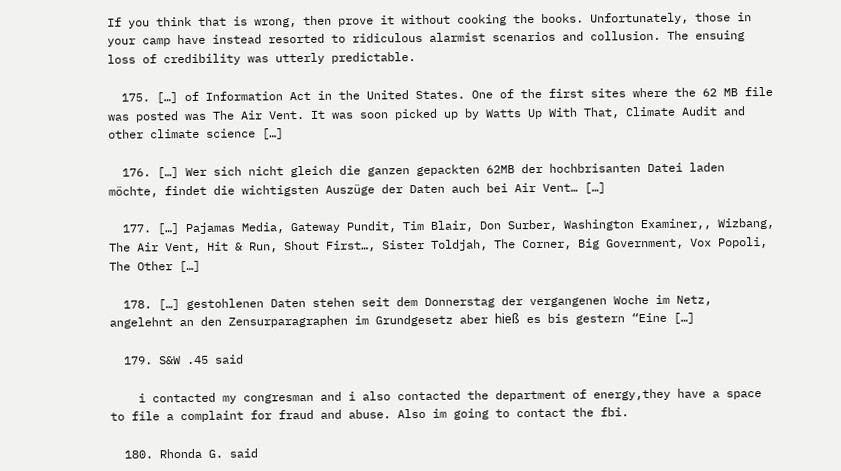If you think that is wrong, then prove it without cooking the books. Unfortunately, those in your camp have instead resorted to ridiculous alarmist scenarios and collusion. The ensuing loss of credibility was utterly predictable.

  175. […] of Information Act in the United States. One of the first sites where the 62 MB file was posted was The Air Vent. It was soon picked up by Watts Up With That, Climate Audit and other climate science […]

  176. […] Wer sich nicht gleich die ganzen gepackten 62MB der hochbrisanten Datei laden möchte, findet die wichtigsten Auszüge der Daten auch bei Air Vent… […]

  177. […] Pajamas Media, Gateway Pundit, Tim Blair, Don Surber, Washington Examiner,, Wizbang, The Air Vent, Hit & Run, Shout First…, Sister Toldjah, The Corner, Big Government, Vox Popoli, The Other […]

  178. […] gestohlenen Daten stehen seit dem Donnerstag der vergangenen Woche im Netz, angelehnt an den Zensurparagraphen im Grundgesetz aber hieß es bis gestern “Eine […]

  179. S&W .45 said

    i contacted my congresman and i also contacted the department of energy,they have a space to file a complaint for fraud and abuse. Also im going to contact the fbi.

  180. Rhonda G. said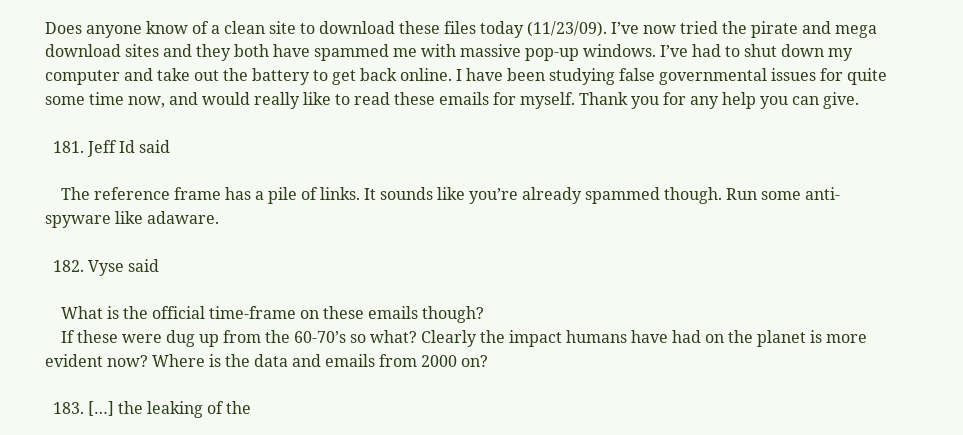Does anyone know of a clean site to download these files today (11/23/09). I’ve now tried the pirate and mega download sites and they both have spammed me with massive pop-up windows. I’ve had to shut down my computer and take out the battery to get back online. I have been studying false governmental issues for quite some time now, and would really like to read these emails for myself. Thank you for any help you can give.

  181. Jeff Id said

    The reference frame has a pile of links. It sounds like you’re already spammed though. Run some anti-spyware like adaware.

  182. Vyse said

    What is the official time-frame on these emails though?
    If these were dug up from the 60-70’s so what? Clearly the impact humans have had on the planet is more evident now? Where is the data and emails from 2000 on?

  183. […] the leaking of the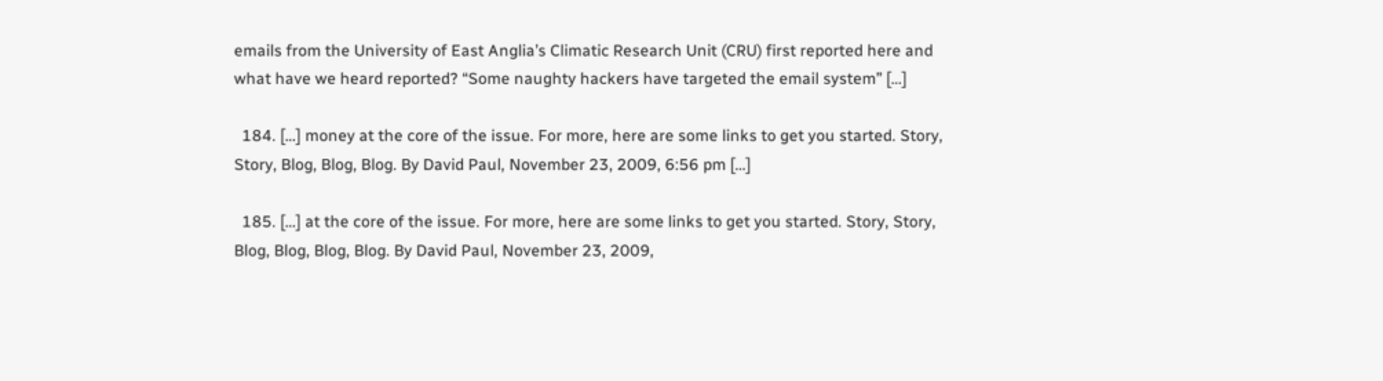emails from the University of East Anglia’s Climatic Research Unit (CRU) first reported here and what have we heard reported? “Some naughty hackers have targeted the email system” […]

  184. […] money at the core of the issue. For more, here are some links to get you started. Story, Story, Blog, Blog, Blog. By David Paul, November 23, 2009, 6:56 pm […]

  185. […] at the core of the issue. For more, here are some links to get you started. Story, Story, Blog, Blog, Blog, Blog. By David Paul, November 23, 2009,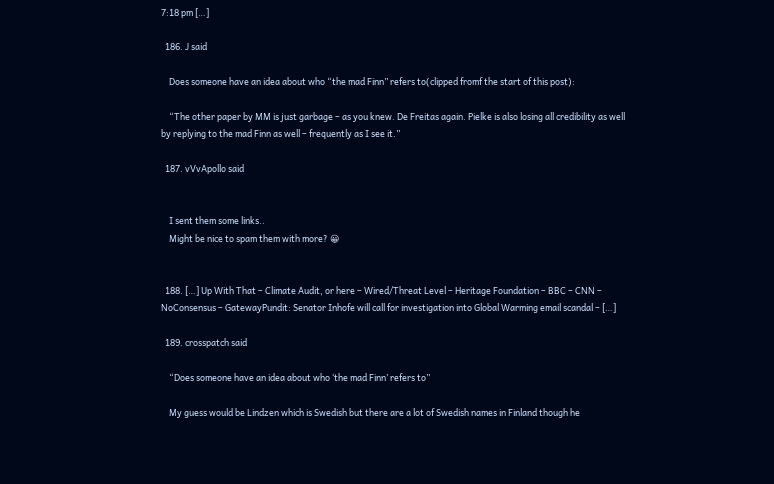7:18 pm […]

  186. J said

    Does someone have an idea about who “the mad Finn” refers to(clipped fromf the start of this post):

    “The other paper by MM is just garbage – as you knew. De Freitas again. Pielke is also losing all credibility as well by replying to the mad Finn as well – frequently as I see it.”

  187. vVvApollo said


    I sent them some links..
    Might be nice to spam them with more? 😀


  188. […] Up With That – Climate Audit, or here – Wired/Threat Level – Heritage Foundation – BBC – CNN – NoConsensus – GatewayPundit: Senator Inhofe will call for investigation into Global Warming email scandal – […]

  189. crosspatch said

    “Does someone have an idea about who ‘the mad Finn’ refers to”

    My guess would be Lindzen which is Swedish but there are a lot of Swedish names in Finland though he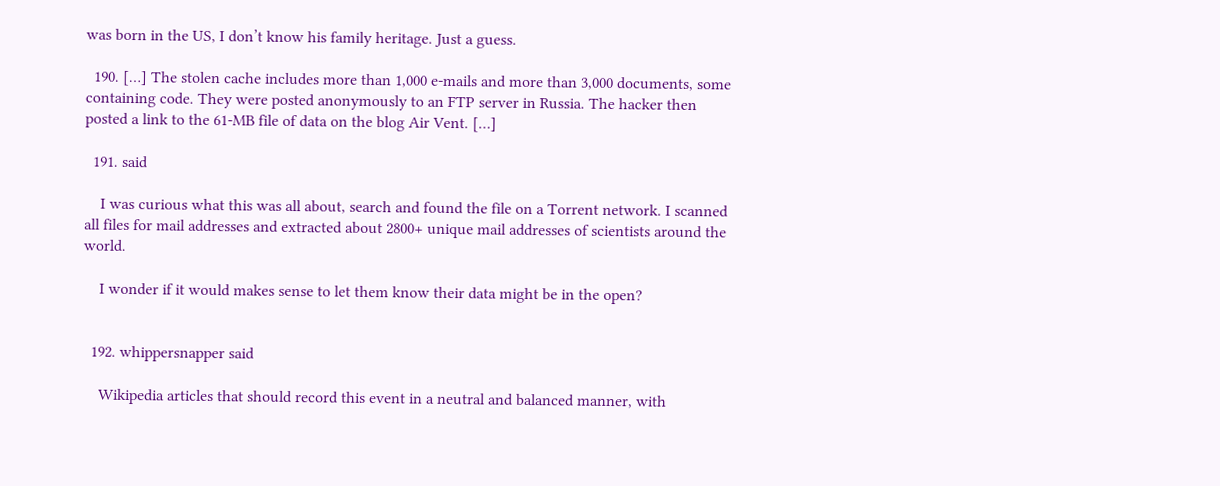was born in the US, I don’t know his family heritage. Just a guess.

  190. […] The stolen cache includes more than 1,000 e-mails and more than 3,000 documents, some containing code. They were posted anonymously to an FTP server in Russia. The hacker then posted a link to the 61-MB file of data on the blog Air Vent. […]

  191. said

    I was curious what this was all about, search and found the file on a Torrent network. I scanned all files for mail addresses and extracted about 2800+ unique mail addresses of scientists around the world.

    I wonder if it would makes sense to let them know their data might be in the open?


  192. whippersnapper said

    Wikipedia articles that should record this event in a neutral and balanced manner, with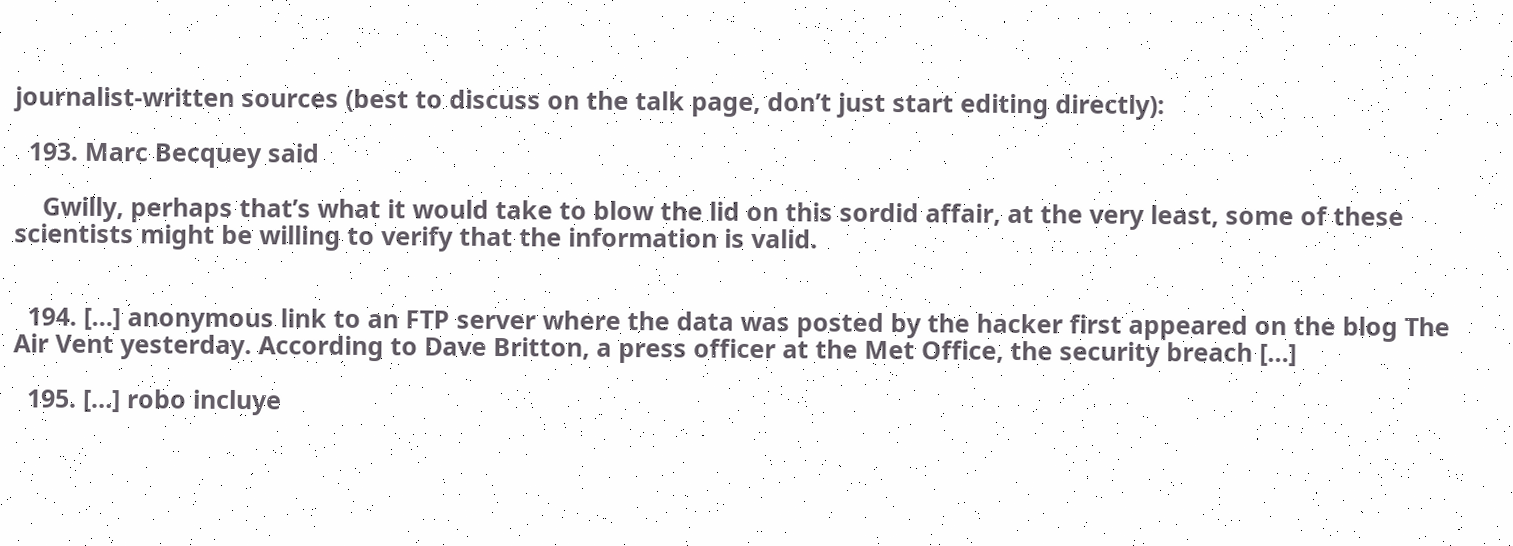journalist-written sources (best to discuss on the talk page, don’t just start editing directly):

  193. Marc Becquey said

    Gwilly, perhaps that’s what it would take to blow the lid on this sordid affair, at the very least, some of these scientists might be willing to verify that the information is valid.


  194. […] anonymous link to an FTP server where the data was posted by the hacker first appeared on the blog The Air Vent yesterday. According to Dave Britton, a press officer at the Met Office, the security breach […]

  195. […] robo incluye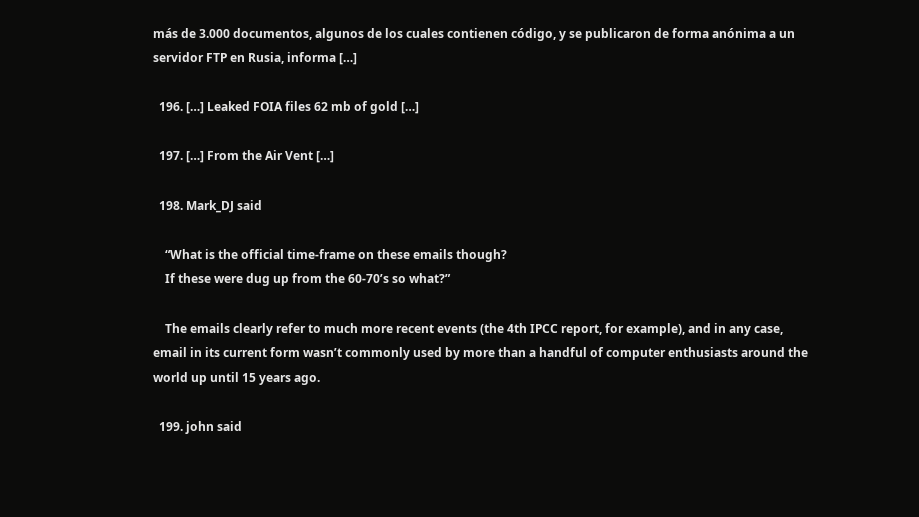más de 3.000 documentos, algunos de los cuales contienen código, y se publicaron de forma anónima a un servidor FTP en Rusia, informa […]

  196. […] Leaked FOIA files 62 mb of gold […]

  197. […] From the Air Vent […]

  198. Mark_DJ said

    “What is the official time-frame on these emails though?
    If these were dug up from the 60-70’s so what?”

    The emails clearly refer to much more recent events (the 4th IPCC report, for example), and in any case, email in its current form wasn’t commonly used by more than a handful of computer enthusiasts around the world up until 15 years ago.

  199. john said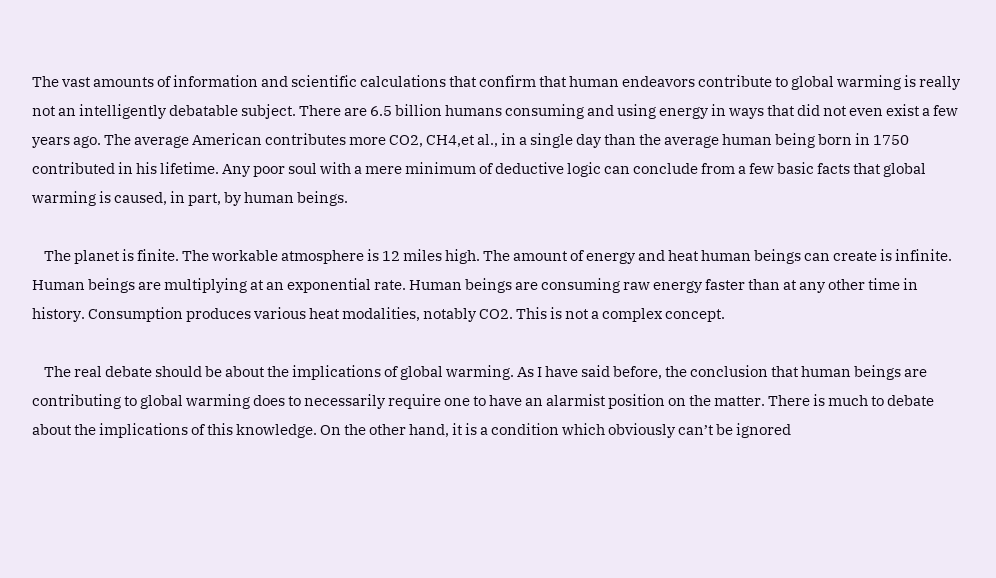The vast amounts of information and scientific calculations that confirm that human endeavors contribute to global warming is really not an intelligently debatable subject. There are 6.5 billion humans consuming and using energy in ways that did not even exist a few years ago. The average American contributes more CO2, CH4,et al., in a single day than the average human being born in 1750 contributed in his lifetime. Any poor soul with a mere minimum of deductive logic can conclude from a few basic facts that global warming is caused, in part, by human beings.

    The planet is finite. The workable atmosphere is 12 miles high. The amount of energy and heat human beings can create is infinite. Human beings are multiplying at an exponential rate. Human beings are consuming raw energy faster than at any other time in history. Consumption produces various heat modalities, notably CO2. This is not a complex concept.

    The real debate should be about the implications of global warming. As I have said before, the conclusion that human beings are contributing to global warming does to necessarily require one to have an alarmist position on the matter. There is much to debate about the implications of this knowledge. On the other hand, it is a condition which obviously can’t be ignored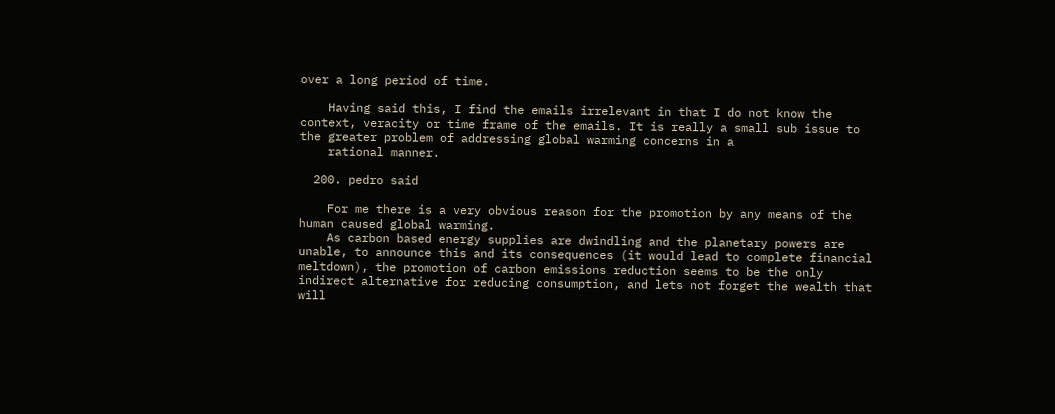over a long period of time.

    Having said this, I find the emails irrelevant in that I do not know the context, veracity or time frame of the emails. It is really a small sub issue to the greater problem of addressing global warming concerns in a
    rational manner.

  200. pedro said

    For me there is a very obvious reason for the promotion by any means of the human caused global warming.
    As carbon based energy supplies are dwindling and the planetary powers are unable, to announce this and its consequences (it would lead to complete financial meltdown), the promotion of carbon emissions reduction seems to be the only indirect alternative for reducing consumption, and lets not forget the wealth that will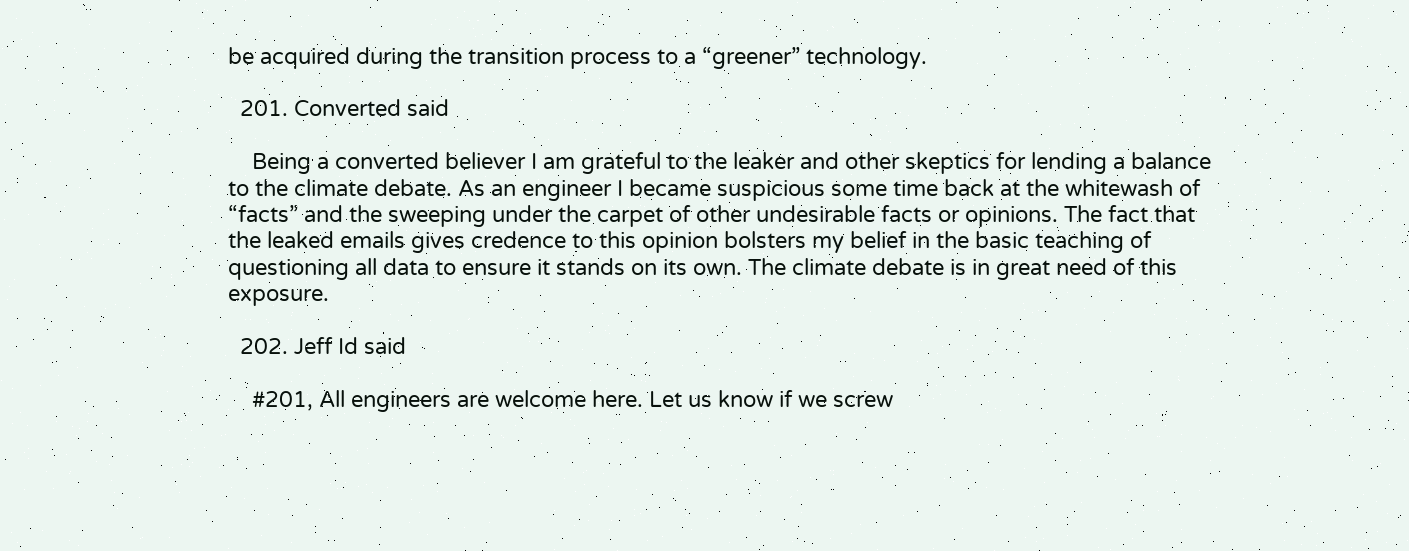be acquired during the transition process to a “greener” technology.

  201. Converted said

    Being a converted believer I am grateful to the leaker and other skeptics for lending a balance to the climate debate. As an engineer I became suspicious some time back at the whitewash of “facts” and the sweeping under the carpet of other undesirable facts or opinions. The fact that the leaked emails gives credence to this opinion bolsters my belief in the basic teaching of questioning all data to ensure it stands on its own. The climate debate is in great need of this exposure.

  202. Jeff Id said

    #201, All engineers are welcome here. Let us know if we screw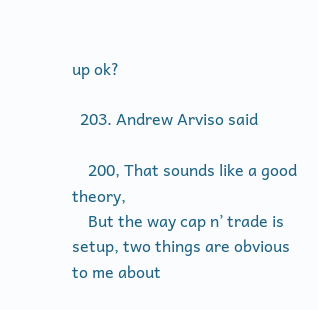up ok?

  203. Andrew Arviso said

    200, That sounds like a good theory,
    But the way cap n’ trade is setup, two things are obvious to me about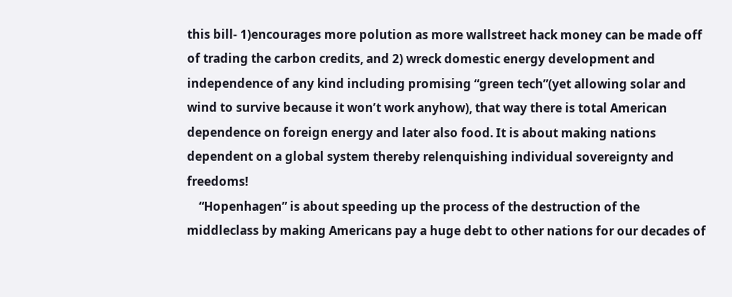this bill- 1)encourages more polution as more wallstreet hack money can be made off of trading the carbon credits, and 2) wreck domestic energy development and independence of any kind including promising “green tech”(yet allowing solar and wind to survive because it won’t work anyhow), that way there is total American dependence on foreign energy and later also food. It is about making nations dependent on a global system thereby relenquishing individual sovereignty and freedoms!
    “Hopenhagen” is about speeding up the process of the destruction of the middleclass by making Americans pay a huge debt to other nations for our decades of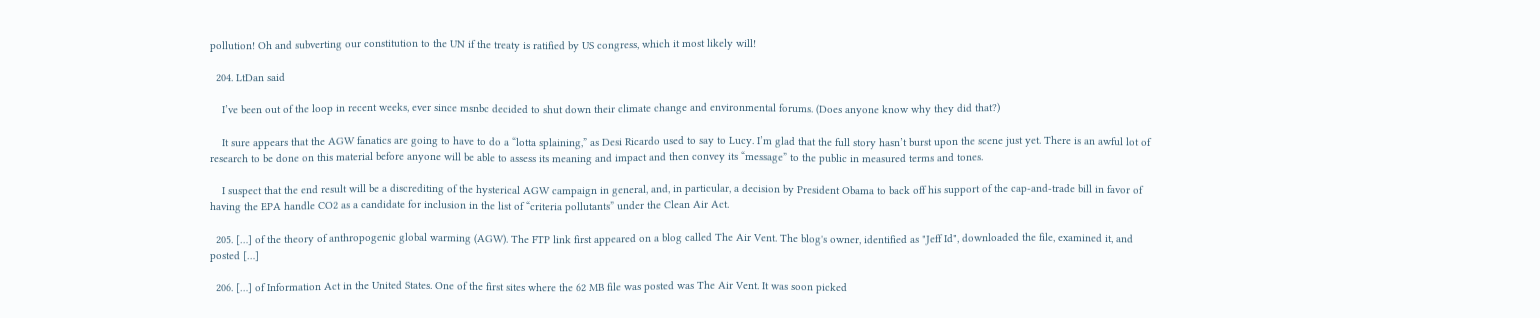pollution! Oh and subverting our constitution to the UN if the treaty is ratified by US congress, which it most likely will!

  204. LtDan said

    I’ve been out of the loop in recent weeks, ever since msnbc decided to shut down their climate change and environmental forums. (Does anyone know why they did that?)

    It sure appears that the AGW fanatics are going to have to do a “lotta splaining,” as Desi Ricardo used to say to Lucy. I’m glad that the full story hasn’t burst upon the scene just yet. There is an awful lot of research to be done on this material before anyone will be able to assess its meaning and impact and then convey its “message” to the public in measured terms and tones.

    I suspect that the end result will be a discrediting of the hysterical AGW campaign in general, and, in particular, a decision by President Obama to back off his support of the cap-and-trade bill in favor of having the EPA handle CO2 as a candidate for inclusion in the list of “criteria pollutants” under the Clean Air Act.

  205. […] of the theory of anthropogenic global warming (AGW). The FTP link first appeared on a blog called The Air Vent. The blog's owner, identified as "Jeff Id", downloaded the file, examined it, and posted […]

  206. […] of Information Act in the United States. One of the first sites where the 62 MB file was posted was The Air Vent. It was soon picked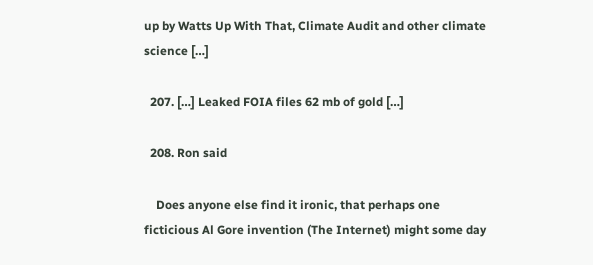up by Watts Up With That, Climate Audit and other climate science […]

  207. […] Leaked FOIA files 62 mb of gold […]

  208. Ron said

    Does anyone else find it ironic, that perhaps one ficticious Al Gore invention (The Internet) might some day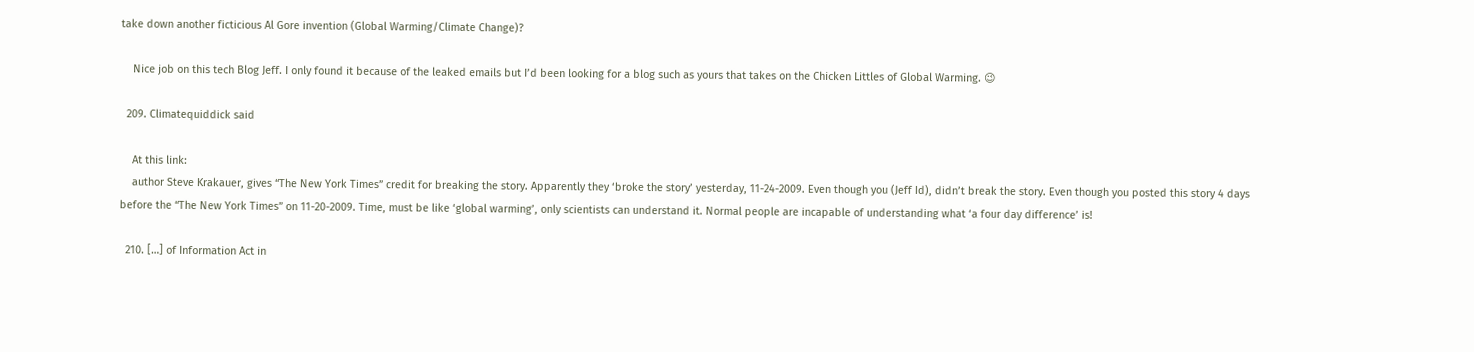take down another ficticious Al Gore invention (Global Warming/Climate Change)?

    Nice job on this tech Blog Jeff. I only found it because of the leaked emails but I’d been looking for a blog such as yours that takes on the Chicken Littles of Global Warming. 😉

  209. Climatequiddick said

    At this link:
    author Steve Krakauer, gives “The New York Times” credit for breaking the story. Apparently they ‘broke the story’ yesterday, 11-24-2009. Even though you (Jeff Id), didn’t break the story. Even though you posted this story 4 days before the “The New York Times” on 11-20-2009. Time, must be like ‘global warming’, only scientists can understand it. Normal people are incapable of understanding what ‘a four day difference’ is!

  210. […] of Information Act in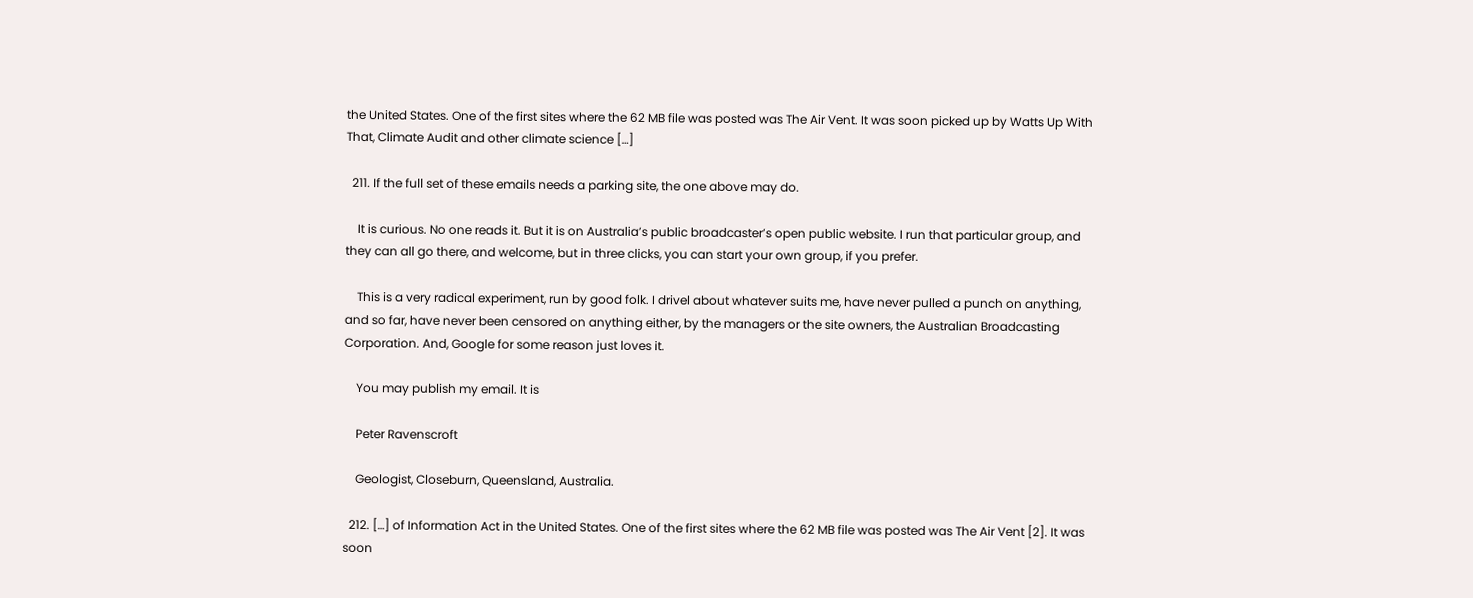the United States. One of the first sites where the 62 MB file was posted was The Air Vent. It was soon picked up by Watts Up With That, Climate Audit and other climate science […]

  211. If the full set of these emails needs a parking site, the one above may do.

    It is curious. No one reads it. But it is on Australia’s public broadcaster’s open public website. I run that particular group, and they can all go there, and welcome, but in three clicks, you can start your own group, if you prefer.

    This is a very radical experiment, run by good folk. I drivel about whatever suits me, have never pulled a punch on anything, and so far, have never been censored on anything either, by the managers or the site owners, the Australian Broadcasting Corporation. And, Google for some reason just loves it.

    You may publish my email. It is

    Peter Ravenscroft

    Geologist, Closeburn, Queensland, Australia.

  212. […] of Information Act in the United States. One of the first sites where the 62 MB file was posted was The Air Vent [2]. It was soon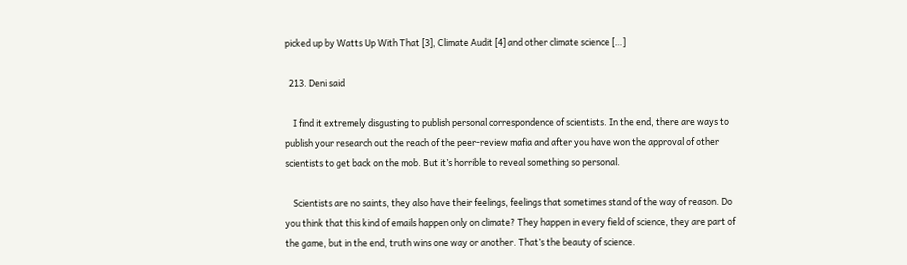picked up by Watts Up With That [3], Climate Audit [4] and other climate science […]

  213. Deni said

    I find it extremely disgusting to publish personal correspondence of scientists. In the end, there are ways to publish your research out the reach of the peer-review mafia and after you have won the approval of other scientists to get back on the mob. But it’s horrible to reveal something so personal.

    Scientists are no saints, they also have their feelings, feelings that sometimes stand of the way of reason. Do you think that this kind of emails happen only on climate? They happen in every field of science, they are part of the game, but in the end, truth wins one way or another. That’s the beauty of science.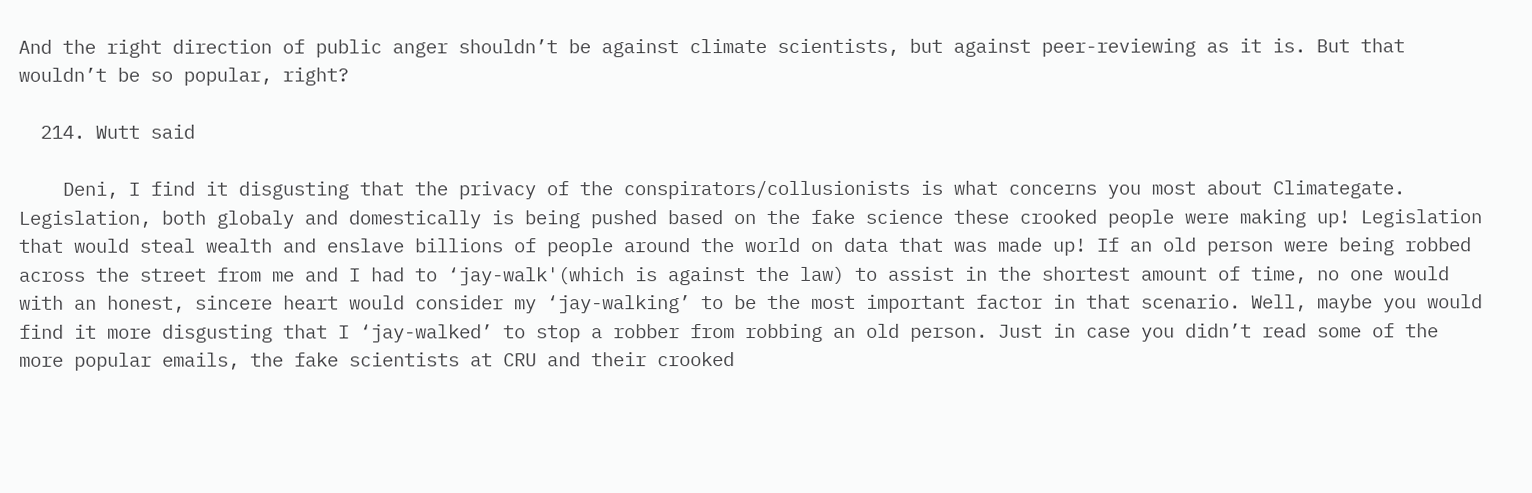And the right direction of public anger shouldn’t be against climate scientists, but against peer-reviewing as it is. But that wouldn’t be so popular, right?

  214. Wutt said

    Deni, I find it disgusting that the privacy of the conspirators/collusionists is what concerns you most about Climategate. Legislation, both globaly and domestically is being pushed based on the fake science these crooked people were making up! Legislation that would steal wealth and enslave billions of people around the world on data that was made up! If an old person were being robbed across the street from me and I had to ‘jay-walk'(which is against the law) to assist in the shortest amount of time, no one would with an honest, sincere heart would consider my ‘jay-walking’ to be the most important factor in that scenario. Well, maybe you would find it more disgusting that I ‘jay-walked’ to stop a robber from robbing an old person. Just in case you didn’t read some of the more popular emails, the fake scientists at CRU and their crooked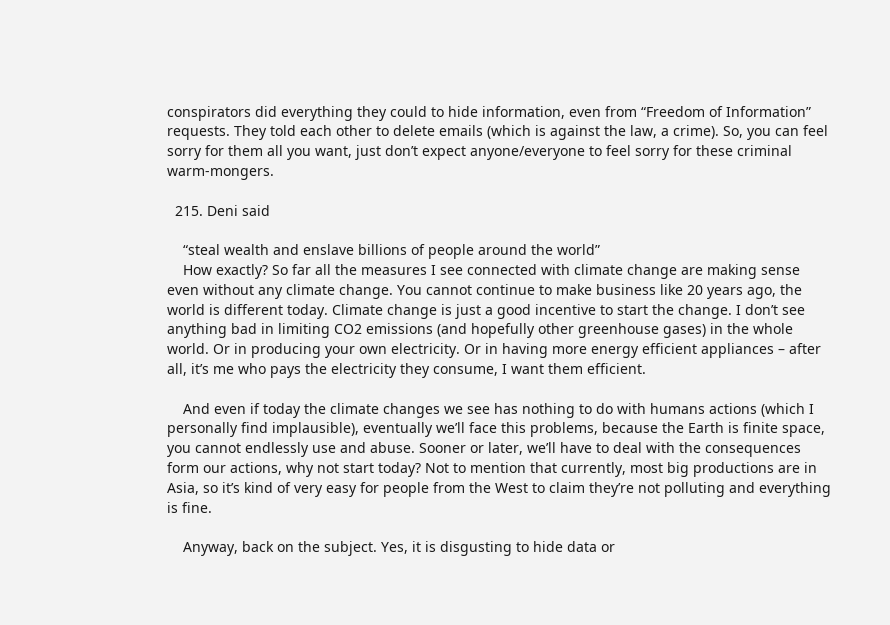conspirators did everything they could to hide information, even from “Freedom of Information” requests. They told each other to delete emails (which is against the law, a crime). So, you can feel sorry for them all you want, just don’t expect anyone/everyone to feel sorry for these criminal warm-mongers.

  215. Deni said

    “steal wealth and enslave billions of people around the world”
    How exactly? So far all the measures I see connected with climate change are making sense even without any climate change. You cannot continue to make business like 20 years ago, the world is different today. Climate change is just a good incentive to start the change. I don’t see anything bad in limiting CO2 emissions (and hopefully other greenhouse gases) in the whole world. Or in producing your own electricity. Or in having more energy efficient appliances – after all, it’s me who pays the electricity they consume, I want them efficient.

    And even if today the climate changes we see has nothing to do with humans actions (which I personally find implausible), eventually we’ll face this problems, because the Earth is finite space, you cannot endlessly use and abuse. Sooner or later, we’ll have to deal with the consequences form our actions, why not start today? Not to mention that currently, most big productions are in Asia, so it’s kind of very easy for people from the West to claim they’re not polluting and everything is fine.

    Anyway, back on the subject. Yes, it is disgusting to hide data or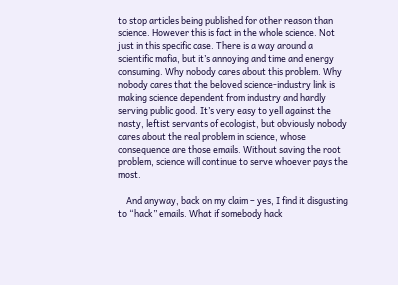to stop articles being published for other reason than science. However this is fact in the whole science. Not just in this specific case. There is a way around a scientific mafia, but it’s annoying and time and energy consuming. Why nobody cares about this problem. Why nobody cares that the beloved science-industry link is making science dependent from industry and hardly serving public good. It’s very easy to yell against the nasty, leftist servants of ecologist, but obviously nobody cares about the real problem in science, whose consequence are those emails. Without saving the root problem, science will continue to serve whoever pays the most.

    And anyway, back on my claim – yes, I find it disgusting to “hack” emails. What if somebody hack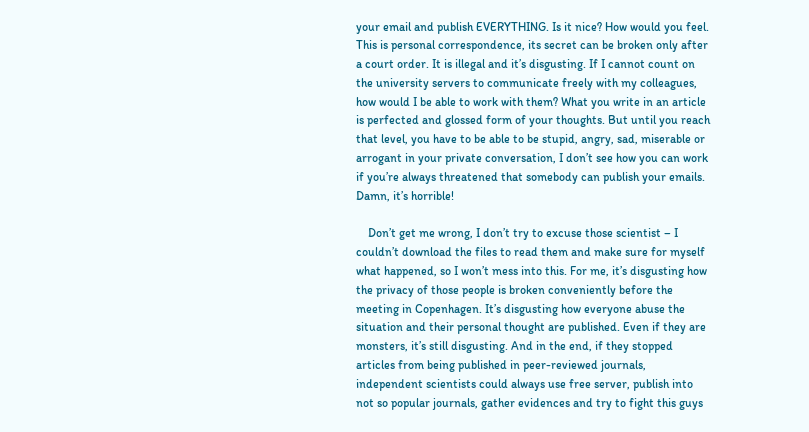your email and publish EVERYTHING. Is it nice? How would you feel. This is personal correspondence, its secret can be broken only after a court order. It is illegal and it’s disgusting. If I cannot count on the university servers to communicate freely with my colleagues, how would I be able to work with them? What you write in an article is perfected and glossed form of your thoughts. But until you reach that level, you have to be able to be stupid, angry, sad, miserable or arrogant in your private conversation, I don’t see how you can work if you’re always threatened that somebody can publish your emails. Damn, it’s horrible!

    Don’t get me wrong, I don’t try to excuse those scientist – I couldn’t download the files to read them and make sure for myself what happened, so I won’t mess into this. For me, it’s disgusting how the privacy of those people is broken conveniently before the meeting in Copenhagen. It’s disgusting how everyone abuse the situation and their personal thought are published. Even if they are monsters, it’s still disgusting. And in the end, if they stopped articles from being published in peer-reviewed journals, independent scientists could always use free server, publish into not so popular journals, gather evidences and try to fight this guys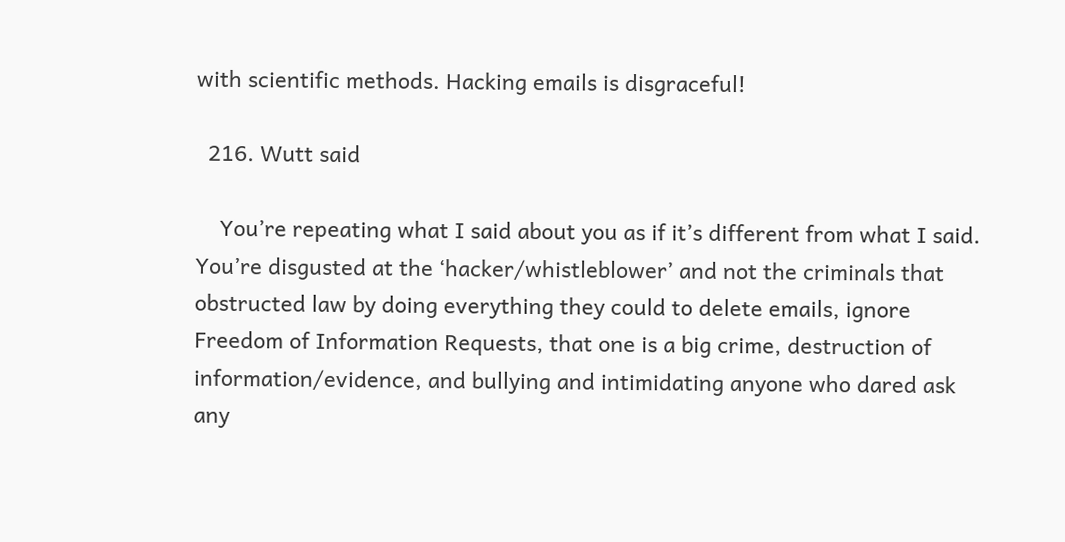with scientific methods. Hacking emails is disgraceful!

  216. Wutt said

    You’re repeating what I said about you as if it’s different from what I said. You’re disgusted at the ‘hacker/whistleblower’ and not the criminals that obstructed law by doing everything they could to delete emails, ignore Freedom of Information Requests, that one is a big crime, destruction of information/evidence, and bullying and intimidating anyone who dared ask any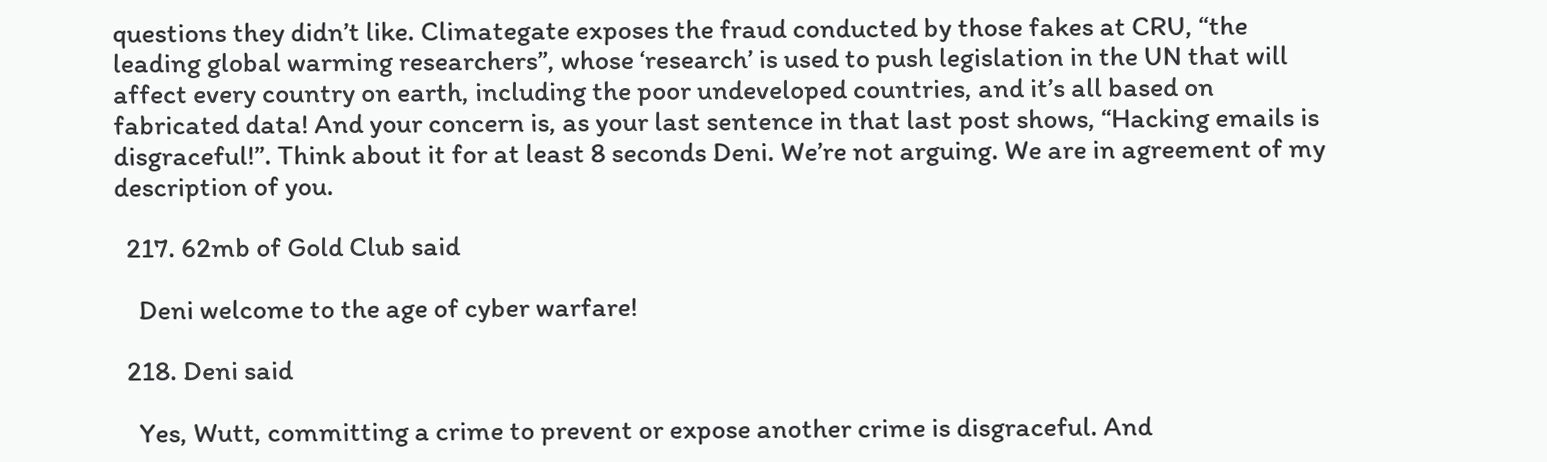questions they didn’t like. Climategate exposes the fraud conducted by those fakes at CRU, “the leading global warming researchers”, whose ‘research’ is used to push legislation in the UN that will affect every country on earth, including the poor undeveloped countries, and it’s all based on fabricated data! And your concern is, as your last sentence in that last post shows, “Hacking emails is disgraceful!”. Think about it for at least 8 seconds Deni. We’re not arguing. We are in agreement of my description of you.

  217. 62mb of Gold Club said

    Deni welcome to the age of cyber warfare!

  218. Deni said

    Yes, Wutt, committing a crime to prevent or expose another crime is disgraceful. And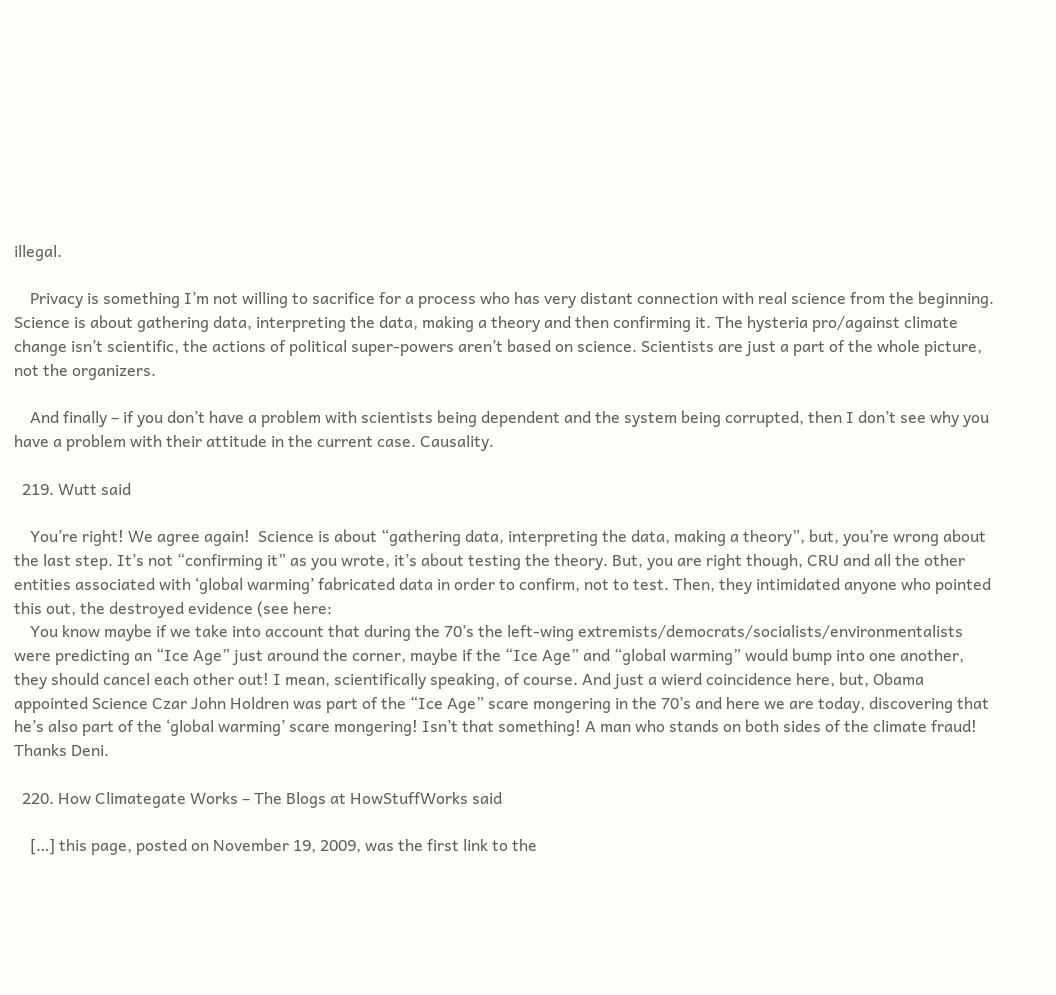illegal.

    Privacy is something I’m not willing to sacrifice for a process who has very distant connection with real science from the beginning. Science is about gathering data, interpreting the data, making a theory and then confirming it. The hysteria pro/against climate change isn’t scientific, the actions of political super-powers aren’t based on science. Scientists are just a part of the whole picture, not the organizers.

    And finally – if you don’t have a problem with scientists being dependent and the system being corrupted, then I don’t see why you have a problem with their attitude in the current case. Causality.

  219. Wutt said

    You’re right! We agree again!  Science is about “gathering data, interpreting the data, making a theory”, but, you’re wrong about the last step. It’s not “confirming it” as you wrote, it’s about testing the theory. But, you are right though, CRU and all the other entities associated with ‘global warming’ fabricated data in order to confirm, not to test. Then, they intimidated anyone who pointed this out, the destroyed evidence (see here:
    You know maybe if we take into account that during the 70’s the left-wing extremists/democrats/socialists/environmentalists were predicting an “Ice Age” just around the corner, maybe if the “Ice Age” and “global warming” would bump into one another, they should cancel each other out! I mean, scientifically speaking, of course. And just a wierd coincidence here, but, Obama appointed Science Czar John Holdren was part of the “Ice Age” scare mongering in the 70’s and here we are today, discovering that he’s also part of the ‘global warming’ scare mongering! Isn’t that something! A man who stands on both sides of the climate fraud! Thanks Deni.

  220. How Climategate Works – The Blogs at HowStuffWorks said

    […] this page, posted on November 19, 2009, was the first link to the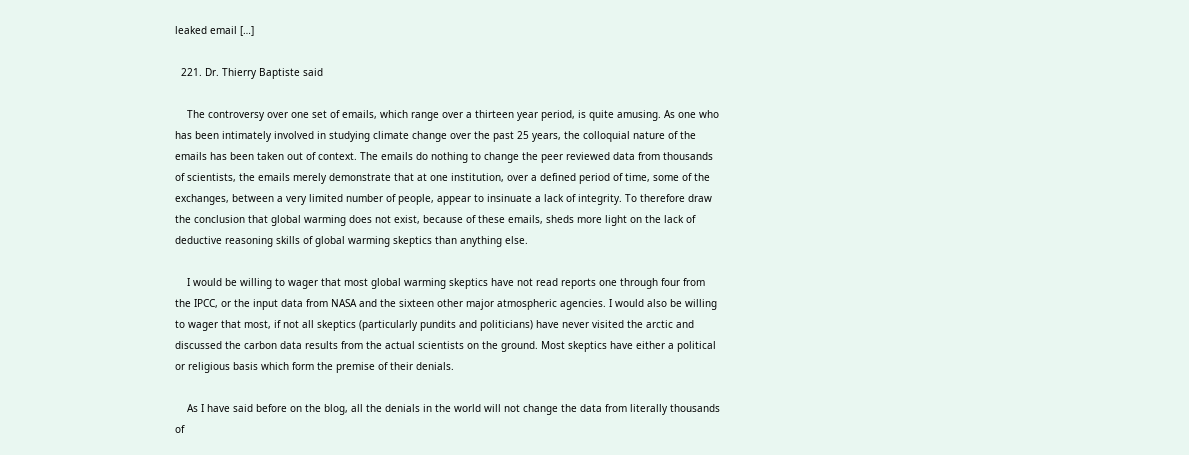leaked email […]

  221. Dr. Thierry Baptiste said

    The controversy over one set of emails, which range over a thirteen year period, is quite amusing. As one who has been intimately involved in studying climate change over the past 25 years, the colloquial nature of the emails has been taken out of context. The emails do nothing to change the peer reviewed data from thousands of scientists, the emails merely demonstrate that at one institution, over a defined period of time, some of the exchanges, between a very limited number of people, appear to insinuate a lack of integrity. To therefore draw the conclusion that global warming does not exist, because of these emails, sheds more light on the lack of deductive reasoning skills of global warming skeptics than anything else.

    I would be willing to wager that most global warming skeptics have not read reports one through four from the IPCC, or the input data from NASA and the sixteen other major atmospheric agencies. I would also be willing to wager that most, if not all skeptics (particularly pundits and politicians) have never visited the arctic and discussed the carbon data results from the actual scientists on the ground. Most skeptics have either a political or religious basis which form the premise of their denials.

    As I have said before on the blog, all the denials in the world will not change the data from literally thousands of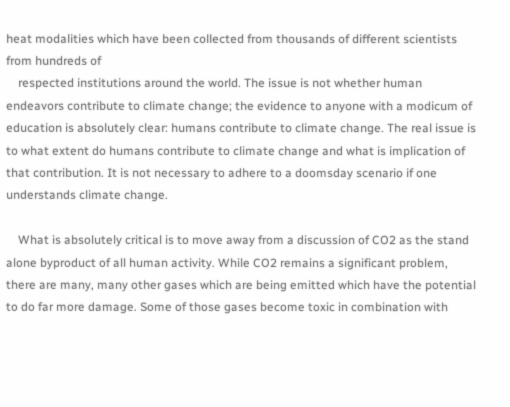heat modalities which have been collected from thousands of different scientists from hundreds of
    respected institutions around the world. The issue is not whether human endeavors contribute to climate change; the evidence to anyone with a modicum of education is absolutely clear: humans contribute to climate change. The real issue is to what extent do humans contribute to climate change and what is implication of that contribution. It is not necessary to adhere to a doomsday scenario if one understands climate change.

    What is absolutely critical is to move away from a discussion of CO2 as the stand alone byproduct of all human activity. While CO2 remains a significant problem, there are many, many other gases which are being emitted which have the potential to do far more damage. Some of those gases become toxic in combination with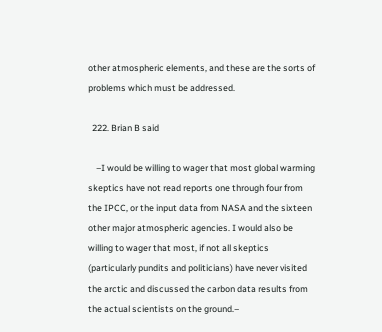other atmospheric elements, and these are the sorts of problems which must be addressed.

  222. Brian B said

    –I would be willing to wager that most global warming skeptics have not read reports one through four from the IPCC, or the input data from NASA and the sixteen other major atmospheric agencies. I would also be willing to wager that most, if not all skeptics (particularly pundits and politicians) have never visited the arctic and discussed the carbon data results from the actual scientists on the ground.–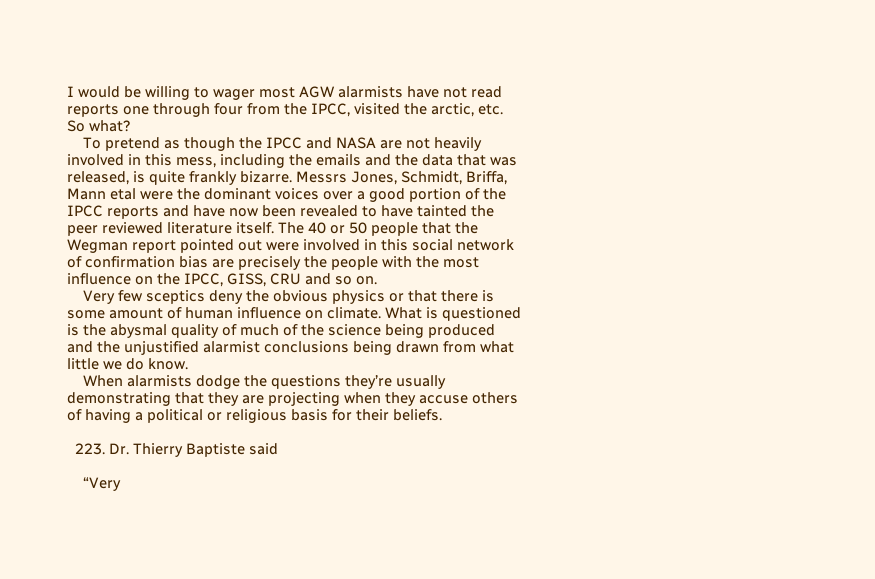I would be willing to wager most AGW alarmists have not read reports one through four from the IPCC, visited the arctic, etc. So what?
    To pretend as though the IPCC and NASA are not heavily involved in this mess, including the emails and the data that was released, is quite frankly bizarre. Messrs Jones, Schmidt, Briffa, Mann etal were the dominant voices over a good portion of the IPCC reports and have now been revealed to have tainted the peer reviewed literature itself. The 40 or 50 people that the Wegman report pointed out were involved in this social network of confirmation bias are precisely the people with the most influence on the IPCC, GISS, CRU and so on.
    Very few sceptics deny the obvious physics or that there is some amount of human influence on climate. What is questioned is the abysmal quality of much of the science being produced and the unjustified alarmist conclusions being drawn from what little we do know.
    When alarmists dodge the questions they’re usually demonstrating that they are projecting when they accuse others of having a political or religious basis for their beliefs.

  223. Dr. Thierry Baptiste said

    “Very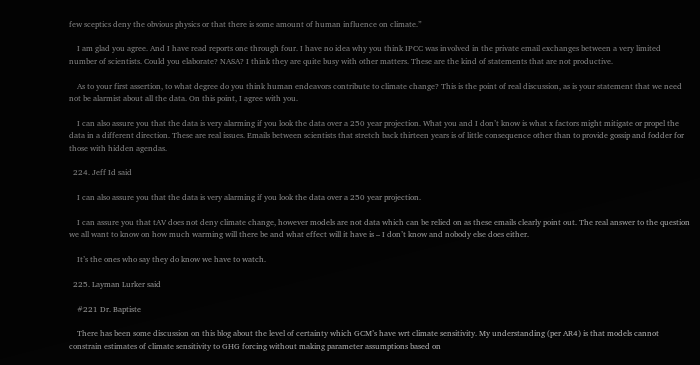few sceptics deny the obvious physics or that there is some amount of human influence on climate.”

    I am glad you agree. And I have read reports one through four. I have no idea why you think IPCC was involved in the private email exchanges between a very limited number of scientists. Could you elaborate? NASA? I think they are quite busy with other matters. These are the kind of statements that are not productive.

    As to your first assertion, to what degree do you think human endeavors contribute to climate change? This is the point of real discussion, as is your statement that we need not be alarmist about all the data. On this point, I agree with you.

    I can also assure you that the data is very alarming if you look the data over a 250 year projection. What you and I don’t know is what x factors might mitigate or propel the data in a different direction. These are real issues. Emails between scientists that stretch back thirteen years is of little consequence other than to provide gossip and fodder for those with hidden agendas.

  224. Jeff Id said

    I can also assure you that the data is very alarming if you look the data over a 250 year projection.

    I can assure you that tAV does not deny climate change, however models are not data which can be relied on as these emails clearly point out. The real answer to the question we all want to know on how much warming will there be and what effect will it have is – I don’t know and nobody else does either.

    It’s the ones who say they do know we have to watch.

  225. Layman Lurker said

    #221 Dr. Baptiste

    There has been some discussion on this blog about the level of certainty which GCM’s have wrt climate sensitivity. My understanding (per AR4) is that models cannot constrain estimates of climate sensitivity to GHG forcing without making parameter assumptions based on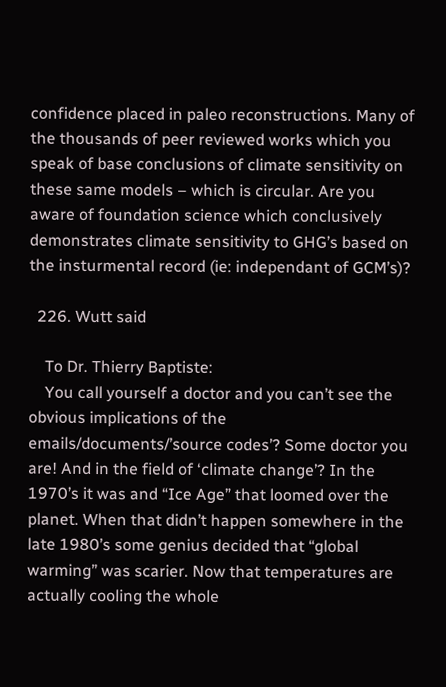confidence placed in paleo reconstructions. Many of the thousands of peer reviewed works which you speak of base conclusions of climate sensitivity on these same models – which is circular. Are you aware of foundation science which conclusively demonstrates climate sensitivity to GHG’s based on the insturmental record (ie: independant of GCM’s)?

  226. Wutt said

    To Dr. Thierry Baptiste:
    You call yourself a doctor and you can’t see the obvious implications of the emails/documents/’source codes’? Some doctor you are! And in the field of ‘climate change’? In the 1970’s it was and “Ice Age” that loomed over the planet. When that didn’t happen somewhere in the late 1980’s some genius decided that “global warming” was scarier. Now that temperatures are actually cooling the whole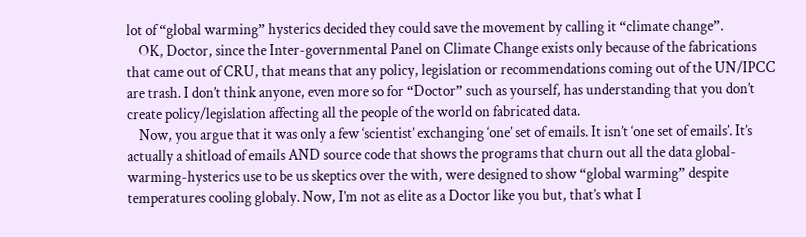lot of “global warming” hysterics decided they could save the movement by calling it “climate change”.
    OK, Doctor, since the Inter-governmental Panel on Climate Change exists only because of the fabrications that came out of CRU, that means that any policy, legislation or recommendations coming out of the UN/IPCC are trash. I don’t think anyone, even more so for “Doctor” such as yourself, has understanding that you don’t create policy/legislation affecting all the people of the world on fabricated data.
    Now, you argue that it was only a few ‘scientist’ exchanging ‘one’ set of emails. It isn’t ‘one set of emails’. It’s actually a shitload of emails AND source code that shows the programs that churn out all the data global-warming-hysterics use to be us skeptics over the with, were designed to show “global warming” despite temperatures cooling globaly. Now, I’m not as elite as a Doctor like you but, that’s what I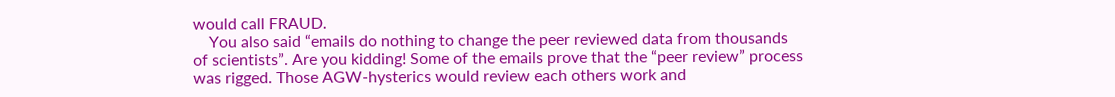would call FRAUD.
    You also said “emails do nothing to change the peer reviewed data from thousands of scientists”. Are you kidding! Some of the emails prove that the “peer review” process was rigged. Those AGW-hysterics would review each others work and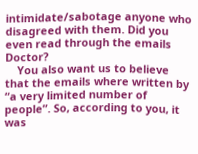intimidate/sabotage anyone who disagreed with them. Did you even read through the emails Doctor?
    You also want us to believe that the emails where written by “a very limited number of people”. So, according to you, it was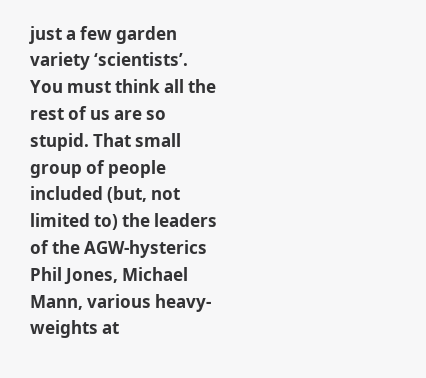just a few garden variety ‘scientists’. You must think all the rest of us are so stupid. That small group of people included (but, not limited to) the leaders of the AGW-hysterics Phil Jones, Michael Mann, various heavy-weights at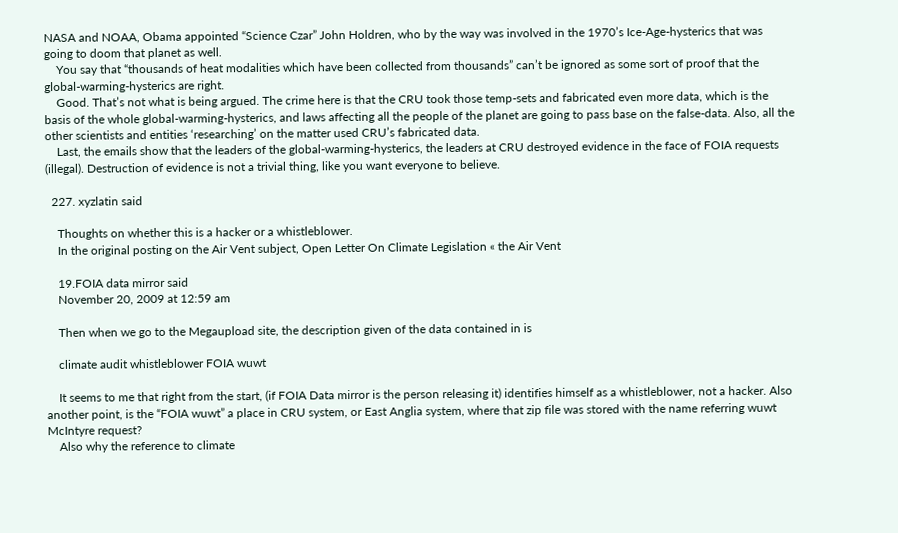NASA and NOAA, Obama appointed “Science Czar” John Holdren, who by the way was involved in the 1970’s Ice-Age-hysterics that was going to doom that planet as well.
    You say that “thousands of heat modalities which have been collected from thousands” can’t be ignored as some sort of proof that the global-warming-hysterics are right.
    Good. That’s not what is being argued. The crime here is that the CRU took those temp-sets and fabricated even more data, which is the basis of the whole global-warming-hysterics, and laws affecting all the people of the planet are going to pass base on the false-data. Also, all the other scientists and entities ‘researching’ on the matter used CRU’s fabricated data.
    Last, the emails show that the leaders of the global-warming-hysterics, the leaders at CRU destroyed evidence in the face of FOIA requests (illegal). Destruction of evidence is not a trivial thing, like you want everyone to believe.

  227. xyzlatin said

    Thoughts on whether this is a hacker or a whistleblower.
    In the original posting on the Air Vent subject, Open Letter On Climate Legislation « the Air Vent

    19.FOIA data mirror said
    November 20, 2009 at 12:59 am

    Then when we go to the Megaupload site, the description given of the data contained in is

    climate audit whistleblower FOIA wuwt

    It seems to me that right from the start, (if FOIA Data mirror is the person releasing it) identifies himself as a whistleblower, not a hacker. Also another point, is the “FOIA wuwt” a place in CRU system, or East Anglia system, where that zip file was stored with the name referring wuwt McIntyre request?
    Also why the reference to climate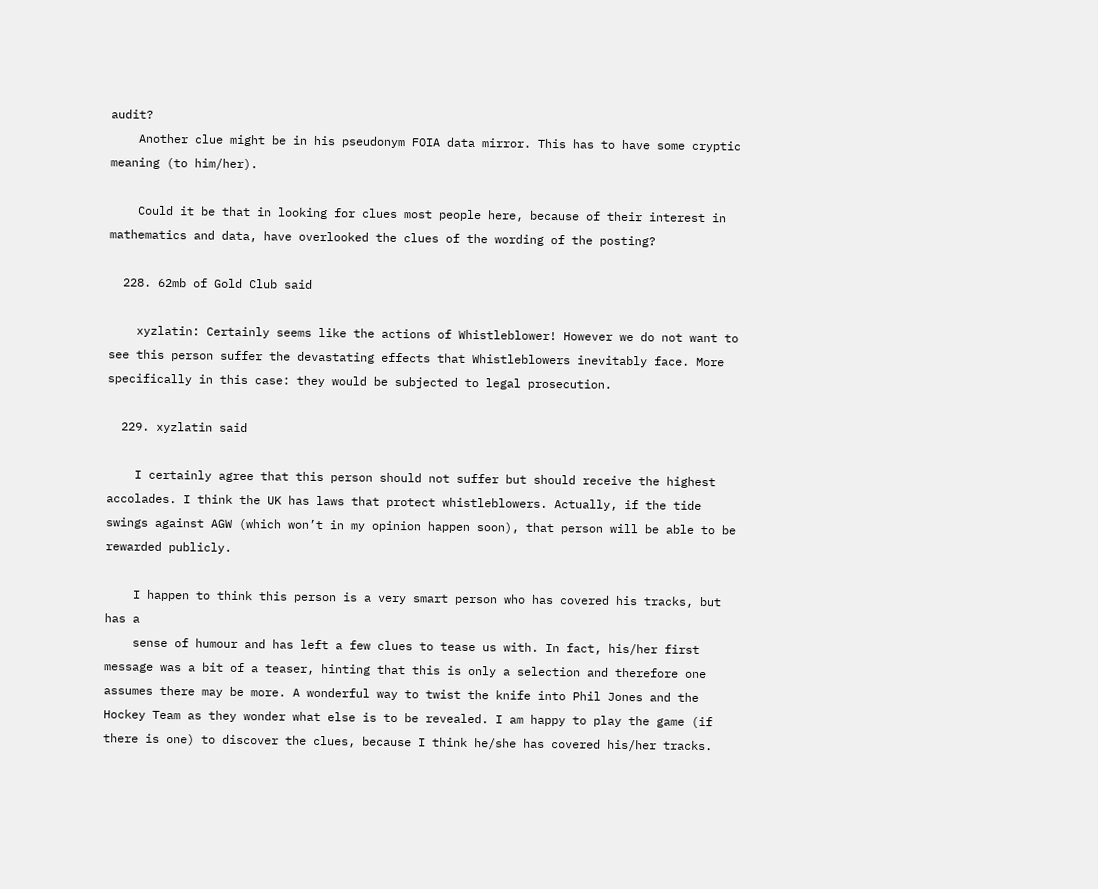audit?
    Another clue might be in his pseudonym FOIA data mirror. This has to have some cryptic meaning (to him/her).

    Could it be that in looking for clues most people here, because of their interest in mathematics and data, have overlooked the clues of the wording of the posting?

  228. 62mb of Gold Club said

    xyzlatin: Certainly seems like the actions of Whistleblower! However we do not want to see this person suffer the devastating effects that Whistleblowers inevitably face. More specifically in this case: they would be subjected to legal prosecution.

  229. xyzlatin said

    I certainly agree that this person should not suffer but should receive the highest accolades. I think the UK has laws that protect whistleblowers. Actually, if the tide swings against AGW (which won’t in my opinion happen soon), that person will be able to be rewarded publicly.

    I happen to think this person is a very smart person who has covered his tracks, but has a
    sense of humour and has left a few clues to tease us with. In fact, his/her first message was a bit of a teaser, hinting that this is only a selection and therefore one assumes there may be more. A wonderful way to twist the knife into Phil Jones and the Hockey Team as they wonder what else is to be revealed. I am happy to play the game (if there is one) to discover the clues, because I think he/she has covered his/her tracks.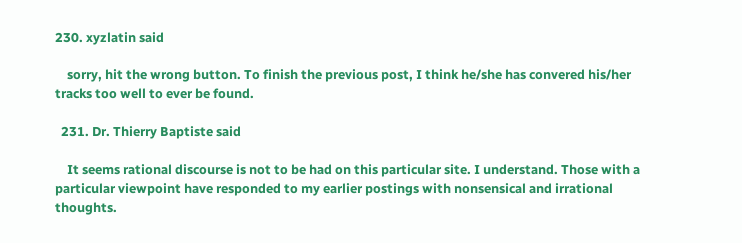230. xyzlatin said

    sorry, hit the wrong button. To finish the previous post, I think he/she has convered his/her tracks too well to ever be found.

  231. Dr. Thierry Baptiste said

    It seems rational discourse is not to be had on this particular site. I understand. Those with a particular viewpoint have responded to my earlier postings with nonsensical and irrational thoughts.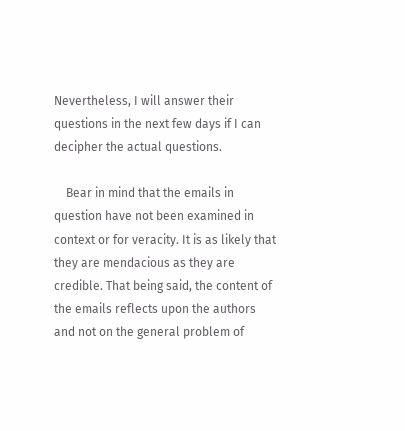Nevertheless, I will answer their questions in the next few days if I can decipher the actual questions.

    Bear in mind that the emails in question have not been examined in context or for veracity. It is as likely that they are mendacious as they are credible. That being said, the content of the emails reflects upon the authors and not on the general problem of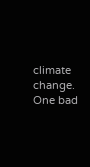climate change. One bad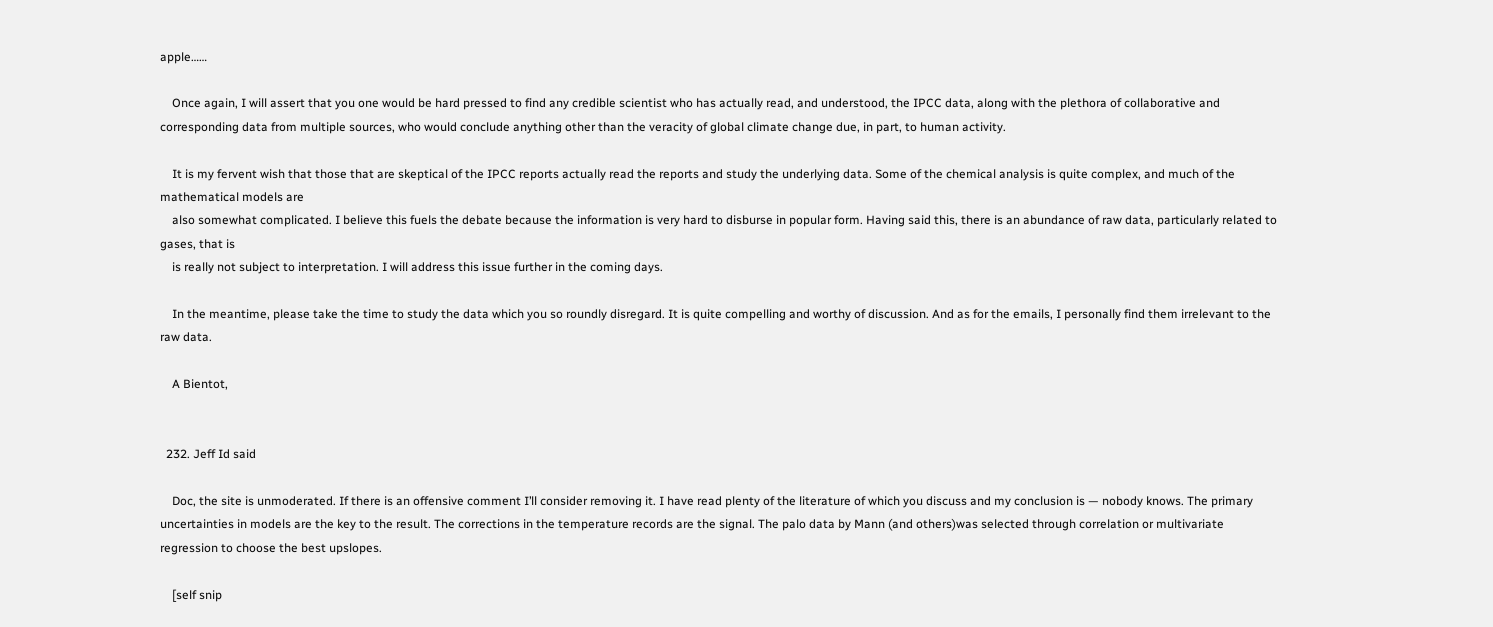apple……

    Once again, I will assert that you one would be hard pressed to find any credible scientist who has actually read, and understood, the IPCC data, along with the plethora of collaborative and corresponding data from multiple sources, who would conclude anything other than the veracity of global climate change due, in part, to human activity.

    It is my fervent wish that those that are skeptical of the IPCC reports actually read the reports and study the underlying data. Some of the chemical analysis is quite complex, and much of the mathematical models are
    also somewhat complicated. I believe this fuels the debate because the information is very hard to disburse in popular form. Having said this, there is an abundance of raw data, particularly related to gases, that is
    is really not subject to interpretation. I will address this issue further in the coming days.

    In the meantime, please take the time to study the data which you so roundly disregard. It is quite compelling and worthy of discussion. And as for the emails, I personally find them irrelevant to the raw data.

    A Bientot,


  232. Jeff Id said

    Doc, the site is unmoderated. If there is an offensive comment I’ll consider removing it. I have read plenty of the literature of which you discuss and my conclusion is — nobody knows. The primary uncertainties in models are the key to the result. The corrections in the temperature records are the signal. The palo data by Mann (and others)was selected through correlation or multivariate regression to choose the best upslopes.

    [self snip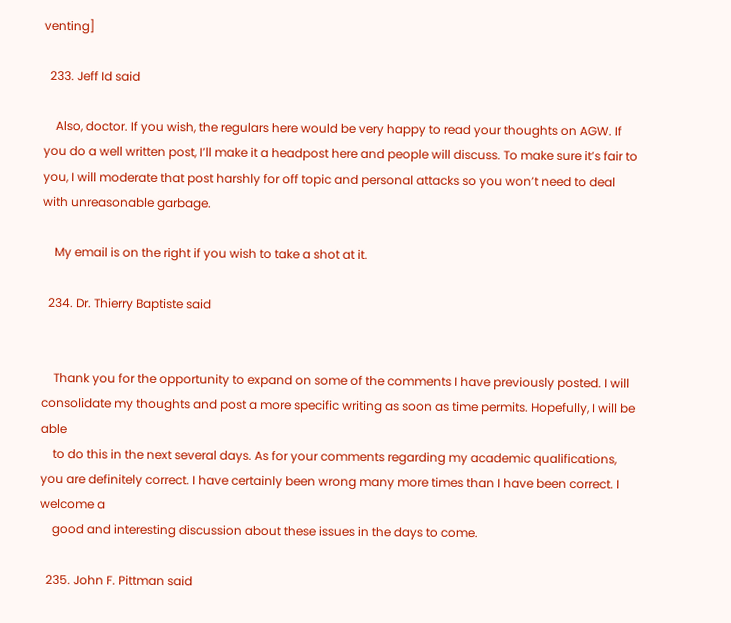venting]

  233. Jeff Id said

    Also, doctor. If you wish, the regulars here would be very happy to read your thoughts on AGW. If you do a well written post, I’ll make it a headpost here and people will discuss. To make sure it’s fair to you, I will moderate that post harshly for off topic and personal attacks so you won’t need to deal with unreasonable garbage.

    My email is on the right if you wish to take a shot at it.

  234. Dr. Thierry Baptiste said


    Thank you for the opportunity to expand on some of the comments I have previously posted. I will consolidate my thoughts and post a more specific writing as soon as time permits. Hopefully, I will be able
    to do this in the next several days. As for your comments regarding my academic qualifications, you are definitely correct. I have certainly been wrong many more times than I have been correct. I welcome a
    good and interesting discussion about these issues in the days to come.

  235. John F. Pittman said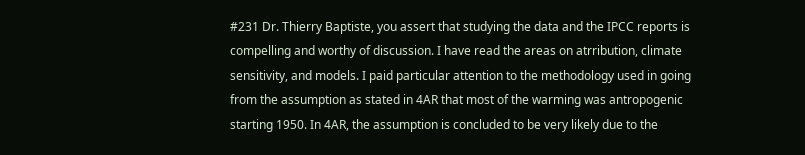#231 Dr. Thierry Baptiste, you assert that studying the data and the IPCC reports is compelling and worthy of discussion. I have read the areas on atrribution, climate sensitivity, and models. I paid particular attention to the methodology used in going from the assumption as stated in 4AR that most of the warming was antropogenic starting 1950. In 4AR, the assumption is concluded to be very likely due to the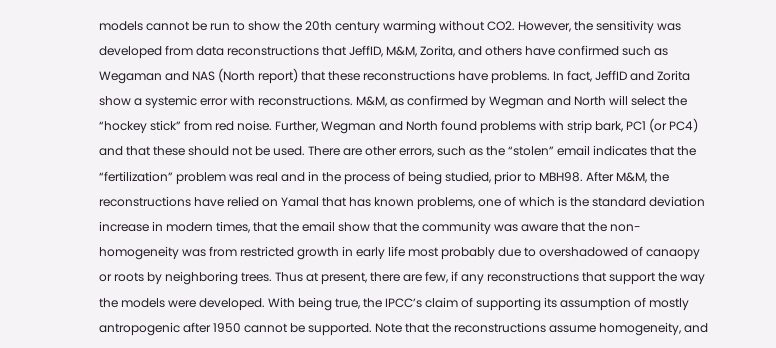models cannot be run to show the 20th century warming without CO2. However, the sensitivity was developed from data reconstructions that JeffID, M&M, Zorita, and others have confirmed such as Wegaman and NAS (North report) that these reconstructions have problems. In fact, JeffID and Zorita show a systemic error with reconstructions. M&M, as confirmed by Wegman and North will select the “hockey stick” from red noise. Further, Wegman and North found problems with strip bark, PC1 (or PC4) and that these should not be used. There are other errors, such as the “stolen” email indicates that the “fertilization” problem was real and in the process of being studied, prior to MBH98. After M&M, the reconstructions have relied on Yamal that has known problems, one of which is the standard deviation increase in modern times, that the email show that the community was aware that the non-homogeneity was from restricted growth in early life most probably due to overshadowed of canaopy or roots by neighboring trees. Thus at present, there are few, if any reconstructions that support the way the models were developed. With being true, the IPCC’s claim of supporting its assumption of mostly antropogenic after 1950 cannot be supported. Note that the reconstructions assume homogeneity, and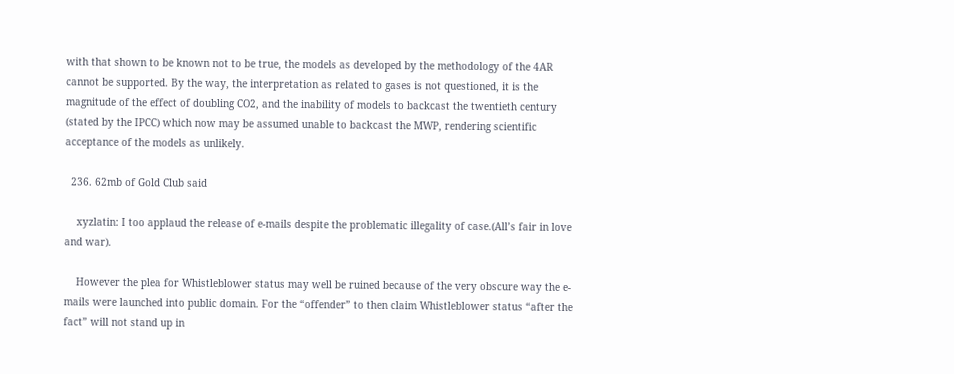with that shown to be known not to be true, the models as developed by the methodology of the 4AR cannot be supported. By the way, the interpretation as related to gases is not questioned, it is the magnitude of the effect of doubling CO2, and the inability of models to backcast the twentieth century (stated by the IPCC) which now may be assumed unable to backcast the MWP, rendering scientific acceptance of the models as unlikely.

  236. 62mb of Gold Club said

    xyzlatin: I too applaud the release of e-mails despite the problematic illegality of case.(All’s fair in love and war).

    However the plea for Whistleblower status may well be ruined because of the very obscure way the e-mails were launched into public domain. For the “offender” to then claim Whistleblower status “after the fact” will not stand up in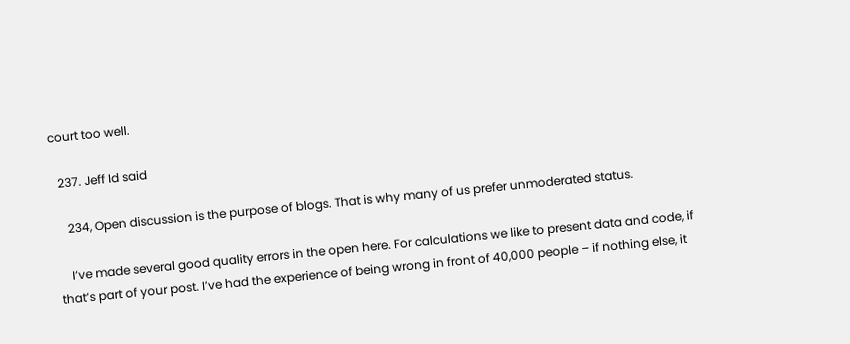court too well.

  237. Jeff Id said

    234, Open discussion is the purpose of blogs. That is why many of us prefer unmoderated status.

    I’ve made several good quality errors in the open here. For calculations we like to present data and code, if that’s part of your post. I’ve had the experience of being wrong in front of 40,000 people – if nothing else, it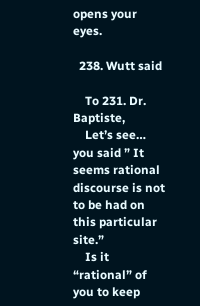opens your eyes.

  238. Wutt said

    To 231. Dr. Baptiste,
    Let’s see… you said ” It seems rational discourse is not to be had on this particular site.”
    Is it “rational” of you to keep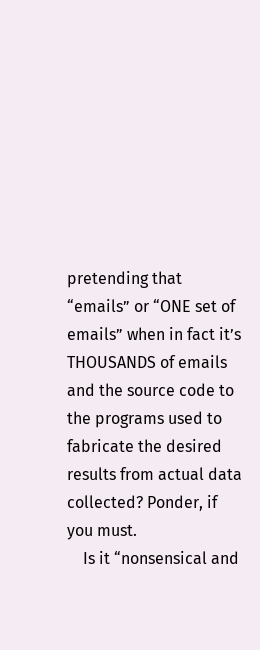pretending that “emails” or “ONE set of emails” when in fact it’s THOUSANDS of emails and the source code to the programs used to fabricate the desired results from actual data collected? Ponder, if you must.
    Is it “nonsensical and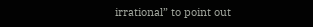irrational” to point out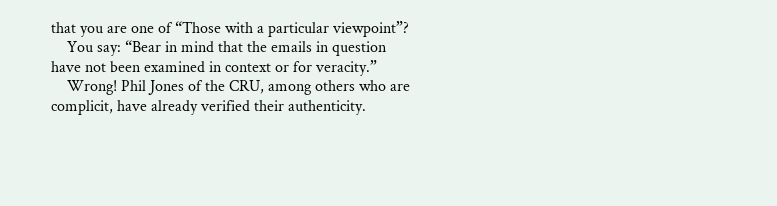that you are one of “Those with a particular viewpoint”?
    You say: “Bear in mind that the emails in question have not been examined in context or for veracity.”
    Wrong! Phil Jones of the CRU, among others who are complicit, have already verified their authenticity.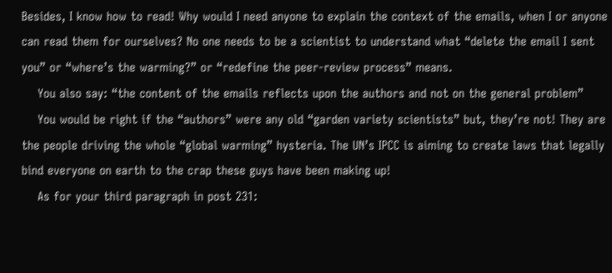Besides, I know how to read! Why would I need anyone to explain the context of the emails, when I or anyone can read them for ourselves? No one needs to be a scientist to understand what “delete the email I sent you” or “where’s the warming?” or “redefine the peer-review process” means.
    You also say: “the content of the emails reflects upon the authors and not on the general problem”
    You would be right if the “authors” were any old “garden variety scientists” but, they’re not! They are the people driving the whole “global warming” hysteria. The UN’s IPCC is aiming to create laws that legally bind everyone on earth to the crap these guys have been making up!
    As for your third paragraph in post 231: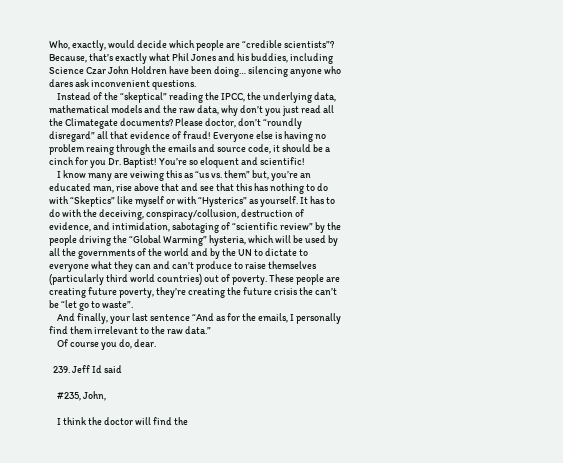Who, exactly, would decide which people are “credible scientists”? Because, that’s exactly what Phil Jones and his buddies, including Science Czar John Holdren have been doing… silencing anyone who dares ask inconvenient questions.
    Instead of the “skeptical” reading the IPCC, the underlying data, mathematical models and the raw data, why don’t you just read all the Climategate documents? Please doctor, don’t “roundly disregard” all that evidence of fraud! Everyone else is having no problem reaing through the emails and source code, it should be a cinch for you Dr. Baptist! You’re so eloquent and scientific!
    I know many are veiwing this as “us vs. them” but, you’re an educated man, rise above that and see that this has nothing to do with “Skeptics” like myself or with “Hysterics” as yourself. It has to do with the deceiving, conspiracy/collusion, destruction of evidence, and intimidation, sabotaging of “scientific review” by the people driving the “Global Warming” hysteria, which will be used by all the governments of the world and by the UN to dictate to everyone what they can and can’t produce to raise themselves (particularly third world countries) out of poverty. These people are creating future poverty, they’re creating the future crisis the can’t be “let go to waste”.
    And finally, your last sentence “And as for the emails, I personally find them irrelevant to the raw data.”
    Of course you do, dear.

  239. Jeff Id said

    #235, John,

    I think the doctor will find the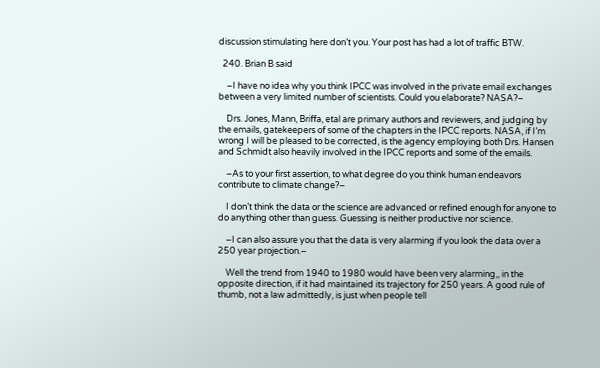discussion stimulating here don’t you. Your post has had a lot of traffic BTW.

  240. Brian B said

    –I have no idea why you think IPCC was involved in the private email exchanges between a very limited number of scientists. Could you elaborate? NASA?–

    Drs. Jones, Mann, Briffa, etal are primary authors and reviewers, and judging by the emails, gatekeepers of some of the chapters in the IPCC reports. NASA, if I’m wrong I will be pleased to be corrected, is the agency employing both Drs. Hansen and Schmidt also heavily involved in the IPCC reports and some of the emails.

    –As to your first assertion, to what degree do you think human endeavors contribute to climate change?–

    I don’t think the data or the science are advanced or refined enough for anyone to do anything other than guess. Guessing is neither productive nor science.

    –I can also assure you that the data is very alarming if you look the data over a 250 year projection.–

    Well the trend from 1940 to 1980 would have been very alarming,, in the opposite direction, if it had maintained its trajectory for 250 years. A good rule of thumb, not a law admittedly, is just when people tell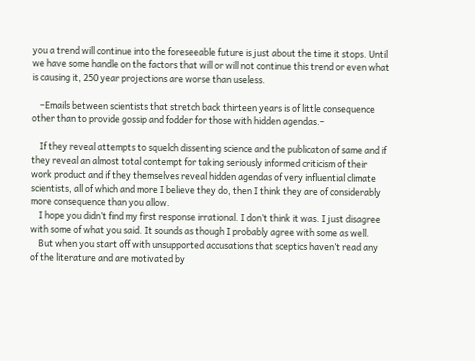you a trend will continue into the foreseeable future is just about the time it stops. Until we have some handle on the factors that will or will not continue this trend or even what is causing it, 250 year projections are worse than useless.

    –Emails between scientists that stretch back thirteen years is of little consequence other than to provide gossip and fodder for those with hidden agendas.–

    If they reveal attempts to squelch dissenting science and the publicaton of same and if they reveal an almost total contempt for taking seriously informed criticism of their work product and if they themselves reveal hidden agendas of very influential climate scientists, all of which and more I believe they do, then I think they are of considerably more consequence than you allow.
    I hope you didn’t find my first response irrational. I don’t think it was. I just disagree with some of what you said. It sounds as though I probably agree with some as well.
    But when you start off with unsupported accusations that sceptics haven’t read any of the literature and are motivated by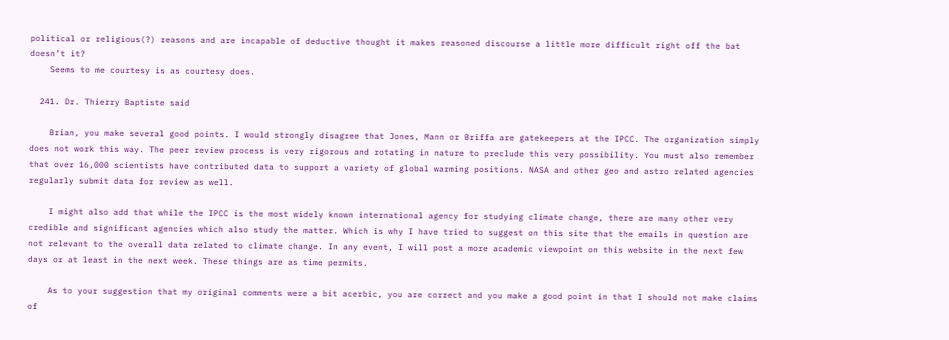political or religious(?) reasons and are incapable of deductive thought it makes reasoned discourse a little more difficult right off the bat doesn’t it?
    Seems to me courtesy is as courtesy does.

  241. Dr. Thierry Baptiste said

    Brian, you make several good points. I would strongly disagree that Jones, Mann or Briffa are gatekeepers at the IPCC. The organization simply does not work this way. The peer review process is very rigorous and rotating in nature to preclude this very possibility. You must also remember that over 16,000 scientists have contributed data to support a variety of global warming positions. NASA and other geo and astro related agencies regularly submit data for review as well.

    I might also add that while the IPCC is the most widely known international agency for studying climate change, there are many other very credible and significant agencies which also study the matter. Which is why I have tried to suggest on this site that the emails in question are not relevant to the overall data related to climate change. In any event, I will post a more academic viewpoint on this website in the next few days or at least in the next week. These things are as time permits.

    As to your suggestion that my original comments were a bit acerbic, you are correct and you make a good point in that I should not make claims of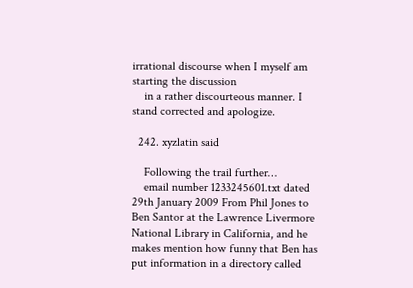irrational discourse when I myself am starting the discussion
    in a rather discourteous manner. I stand corrected and apologize.

  242. xyzlatin said

    Following the trail further…
    email number 1233245601.txt dated 29th January 2009 From Phil Jones to Ben Santor at the Lawrence Livermore National Library in California, and he makes mention how funny that Ben has put information in a directory called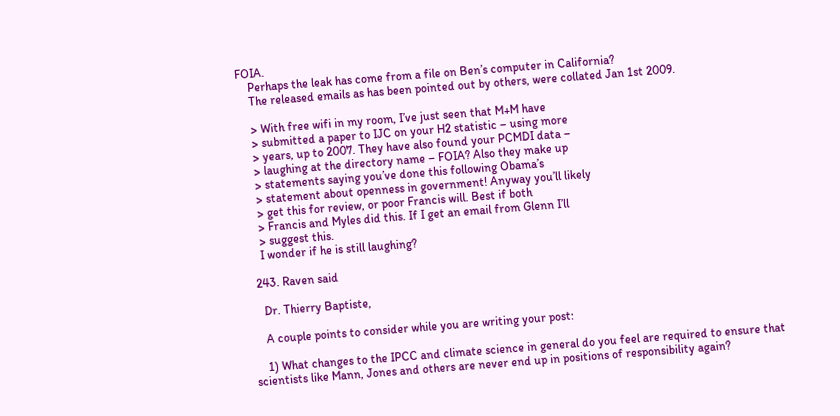FOIA.
    Perhaps the leak has come from a file on Ben’s computer in California?
    The released emails as has been pointed out by others, were collated Jan 1st 2009.

    > With free wifi in my room, I’ve just seen that M+M have
    > submitted a paper to IJC on your H2 statistic – using more
    > years, up to 2007. They have also found your PCMDI data –
    > laughing at the directory name – FOIA? Also they make up
    > statements saying you’ve done this following Obama’s
    > statement about openness in government! Anyway you’ll likely
    > get this for review, or poor Francis will. Best if both
    > Francis and Myles did this. If I get an email from Glenn I’ll
    > suggest this.
    I wonder if he is still laughing?

  243. Raven said

    Dr. Thierry Baptiste,

    A couple points to consider while you are writing your post:

    1) What changes to the IPCC and climate science in general do you feel are required to ensure that scientists like Mann, Jones and others are never end up in positions of responsibility again?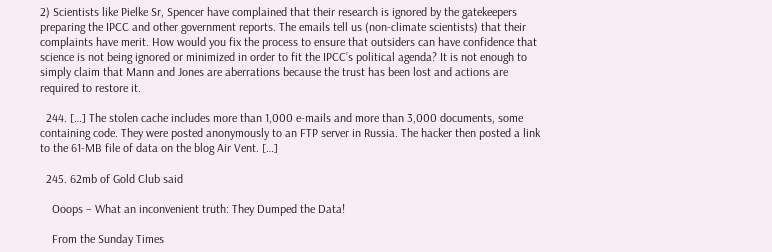2) Scientists like Pielke Sr, Spencer have complained that their research is ignored by the gatekeepers preparing the IPCC and other government reports. The emails tell us (non-climate scientists) that their complaints have merit. How would you fix the process to ensure that outsiders can have confidence that science is not being ignored or minimized in order to fit the IPCC’s political agenda? It is not enough to simply claim that Mann and Jones are aberrations because the trust has been lost and actions are required to restore it.

  244. […] The stolen cache includes more than 1,000 e-mails and more than 3,000 documents, some containing code. They were posted anonymously to an FTP server in Russia. The hacker then posted a link to the 61-MB file of data on the blog Air Vent. […]

  245. 62mb of Gold Club said

    Ooops – What an inconvenient truth: They Dumped the Data!

    From the Sunday Times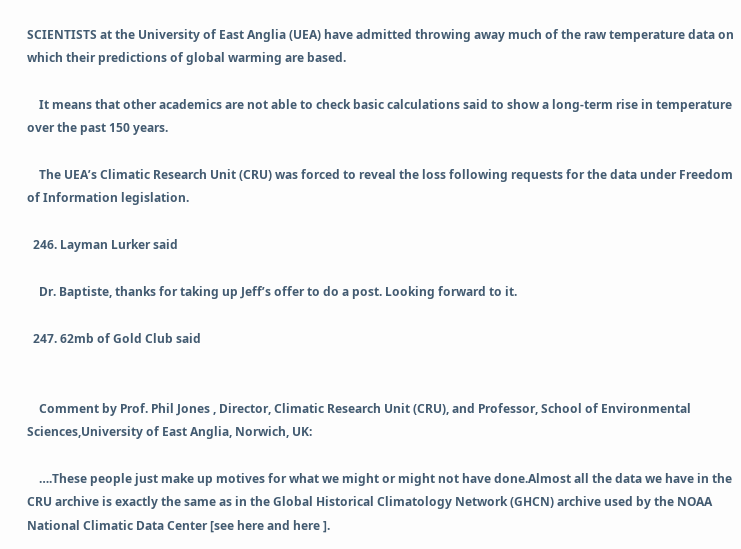SCIENTISTS at the University of East Anglia (UEA) have admitted throwing away much of the raw temperature data on which their predictions of global warming are based.

    It means that other academics are not able to check basic calculations said to show a long-term rise in temperature over the past 150 years.

    The UEA’s Climatic Research Unit (CRU) was forced to reveal the loss following requests for the data under Freedom of Information legislation.

  246. Layman Lurker said

    Dr. Baptiste, thanks for taking up Jeff’s offer to do a post. Looking forward to it.

  247. 62mb of Gold Club said


    Comment by Prof. Phil Jones , Director, Climatic Research Unit (CRU), and Professor, School of Environmental Sciences,University of East Anglia, Norwich, UK:

    ….These people just make up motives for what we might or might not have done.Almost all the data we have in the CRU archive is exactly the same as in the Global Historical Climatology Network (GHCN) archive used by the NOAA National Climatic Data Center [see here and here ].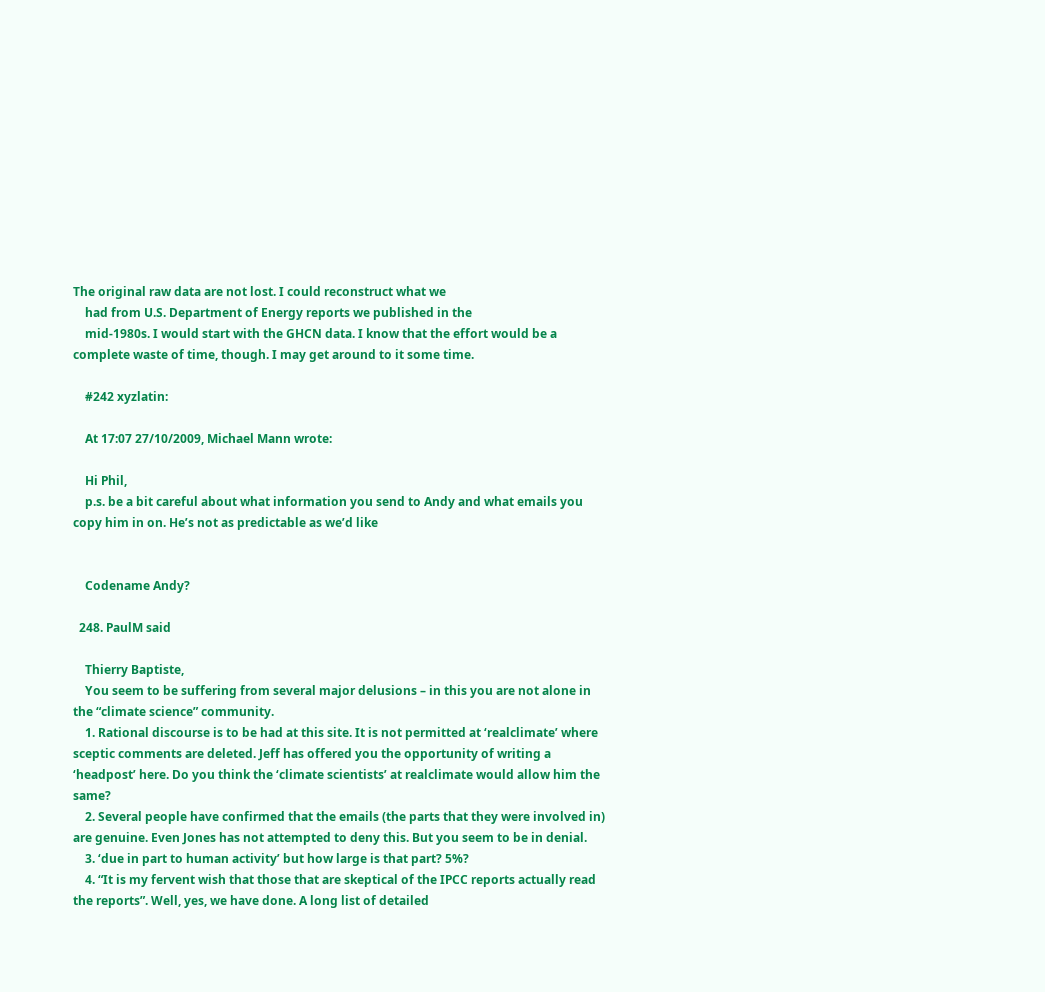The original raw data are not lost. I could reconstruct what we
    had from U.S. Department of Energy reports we published in the
    mid-1980s. I would start with the GHCN data. I know that the effort would be a complete waste of time, though. I may get around to it some time.

    #242 xyzlatin:

    At 17:07 27/10/2009, Michael Mann wrote:

    Hi Phil,
    p.s. be a bit careful about what information you send to Andy and what emails you copy him in on. He’s not as predictable as we’d like


    Codename Andy?

  248. PaulM said

    Thierry Baptiste,
    You seem to be suffering from several major delusions – in this you are not alone in the “climate science” community.
    1. Rational discourse is to be had at this site. It is not permitted at ‘realclimate’ where sceptic comments are deleted. Jeff has offered you the opportunity of writing a ‘headpost’ here. Do you think the ‘climate scientists’ at realclimate would allow him the same?
    2. Several people have confirmed that the emails (the parts that they were involved in) are genuine. Even Jones has not attempted to deny this. But you seem to be in denial.
    3. ‘due in part to human activity’ but how large is that part? 5%?
    4. “It is my fervent wish that those that are skeptical of the IPCC reports actually read the reports”. Well, yes, we have done. A long list of detailed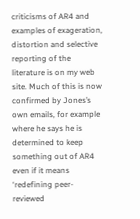criticisms of AR4 and examples of exageration, distortion and selective reporting of the literature is on my web site. Much of this is now confirmed by Jones’s own emails, for example where he says he is determined to keep something out of AR4 even if it means ‘redefining peer-reviewed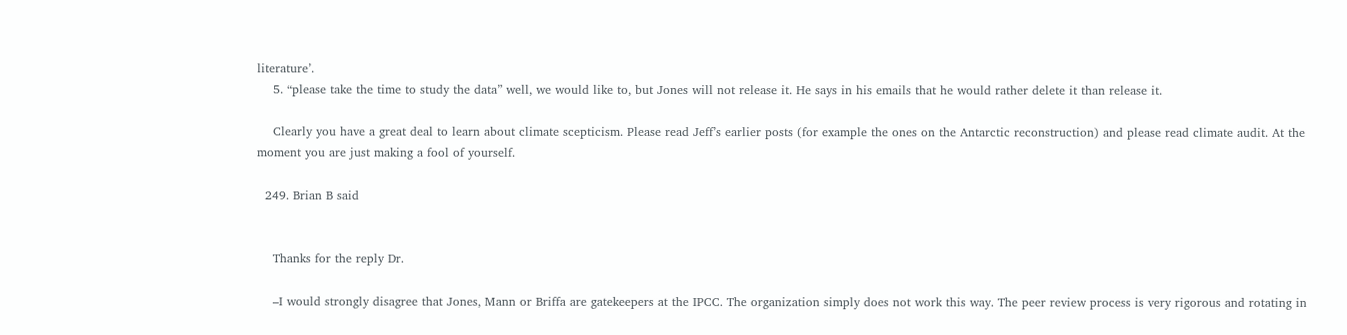literature’.
    5. “please take the time to study the data” well, we would like to, but Jones will not release it. He says in his emails that he would rather delete it than release it.

    Clearly you have a great deal to learn about climate scepticism. Please read Jeff’s earlier posts (for example the ones on the Antarctic reconstruction) and please read climate audit. At the moment you are just making a fool of yourself.

  249. Brian B said


    Thanks for the reply Dr.

    –I would strongly disagree that Jones, Mann or Briffa are gatekeepers at the IPCC. The organization simply does not work this way. The peer review process is very rigorous and rotating in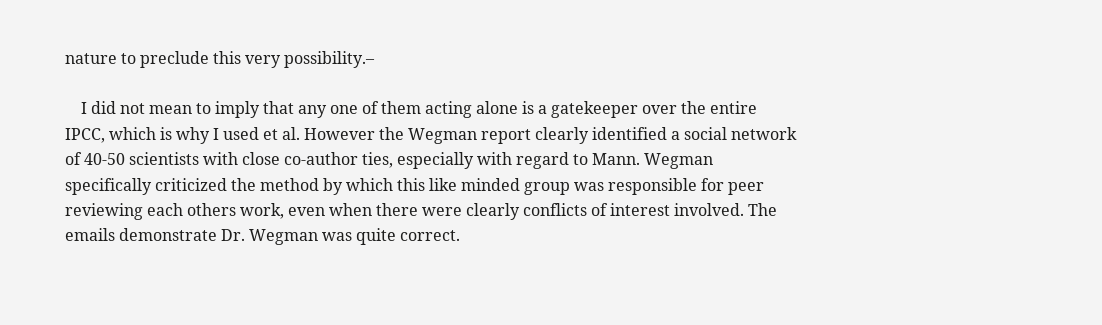nature to preclude this very possibility.–

    I did not mean to imply that any one of them acting alone is a gatekeeper over the entire IPCC, which is why I used et al. However the Wegman report clearly identified a social network of 40-50 scientists with close co-author ties, especially with regard to Mann. Wegman specifically criticized the method by which this like minded group was responsible for peer reviewing each others work, even when there were clearly conflicts of interest involved. The emails demonstrate Dr. Wegman was quite correct.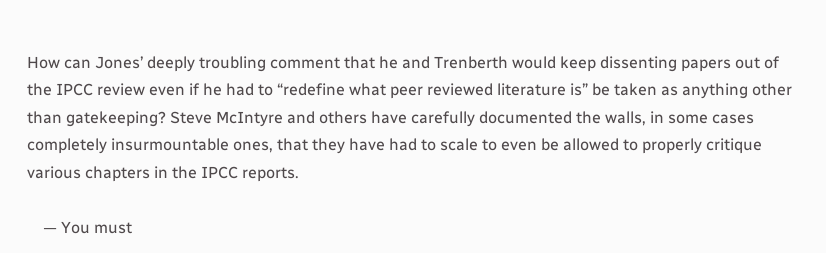How can Jones’ deeply troubling comment that he and Trenberth would keep dissenting papers out of the IPCC review even if he had to “redefine what peer reviewed literature is” be taken as anything other than gatekeeping? Steve McIntyre and others have carefully documented the walls, in some cases completely insurmountable ones, that they have had to scale to even be allowed to properly critique various chapters in the IPCC reports.

    — You must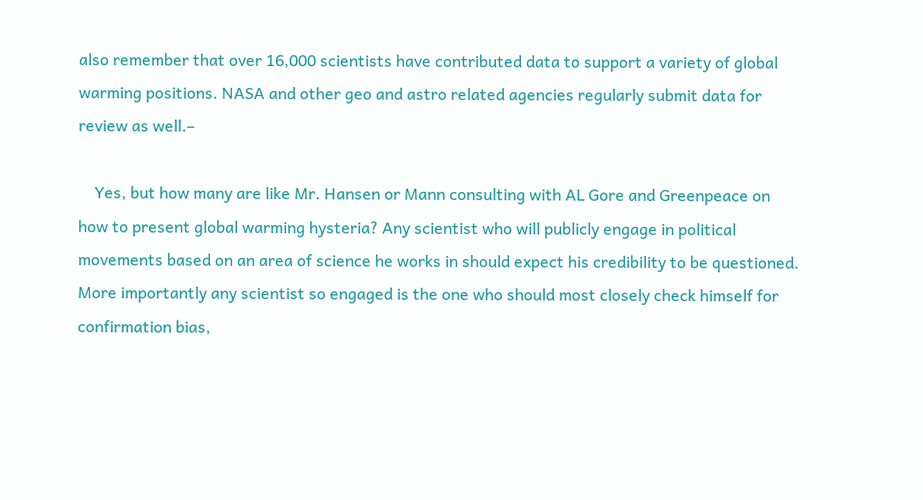also remember that over 16,000 scientists have contributed data to support a variety of global warming positions. NASA and other geo and astro related agencies regularly submit data for review as well.–

    Yes, but how many are like Mr. Hansen or Mann consulting with AL Gore and Greenpeace on how to present global warming hysteria? Any scientist who will publicly engage in political movements based on an area of science he works in should expect his credibility to be questioned. More importantly any scientist so engaged is the one who should most closely check himself for confirmation bias,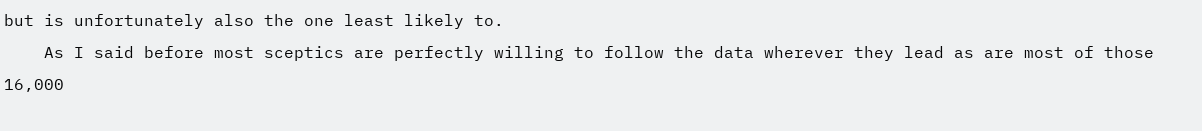but is unfortunately also the one least likely to.
    As I said before most sceptics are perfectly willing to follow the data wherever they lead as are most of those 16,000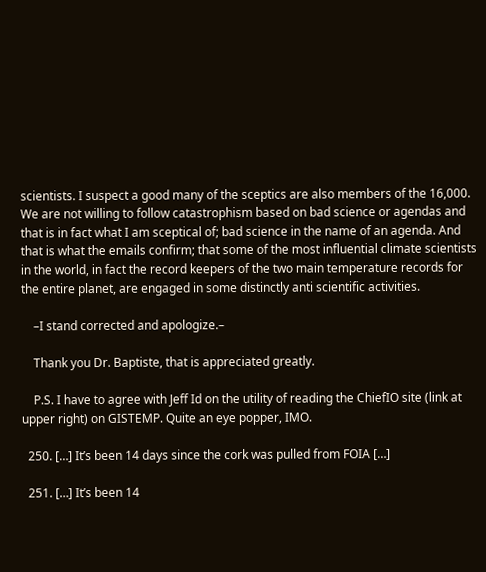scientists. I suspect a good many of the sceptics are also members of the 16,000. We are not willing to follow catastrophism based on bad science or agendas and that is in fact what I am sceptical of; bad science in the name of an agenda. And that is what the emails confirm; that some of the most influential climate scientists in the world, in fact the record keepers of the two main temperature records for the entire planet, are engaged in some distinctly anti scientific activities.

    –I stand corrected and apologize.–

    Thank you Dr. Baptiste, that is appreciated greatly.

    P.S. I have to agree with Jeff Id on the utility of reading the ChiefIO site (link at upper right) on GISTEMP. Quite an eye popper, IMO.

  250. […] It’s been 14 days since the cork was pulled from FOIA […]

  251. […] It’s been 14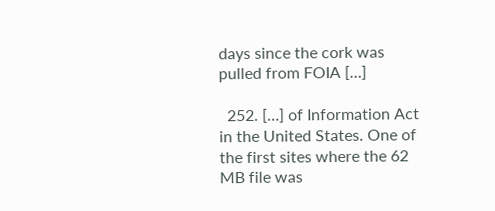days since the cork was pulled from FOIA […]

  252. […] of Information Act in the United States. One of the first sites where the 62 MB file was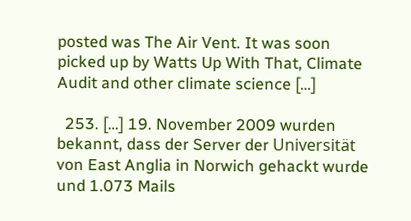posted was The Air Vent. It was soon picked up by Watts Up With That, Climate Audit and other climate science […]

  253. […] 19. November 2009 wurden  bekannt, dass der Server der Universität von East Anglia in Norwich gehackt wurde und 1.073 Mails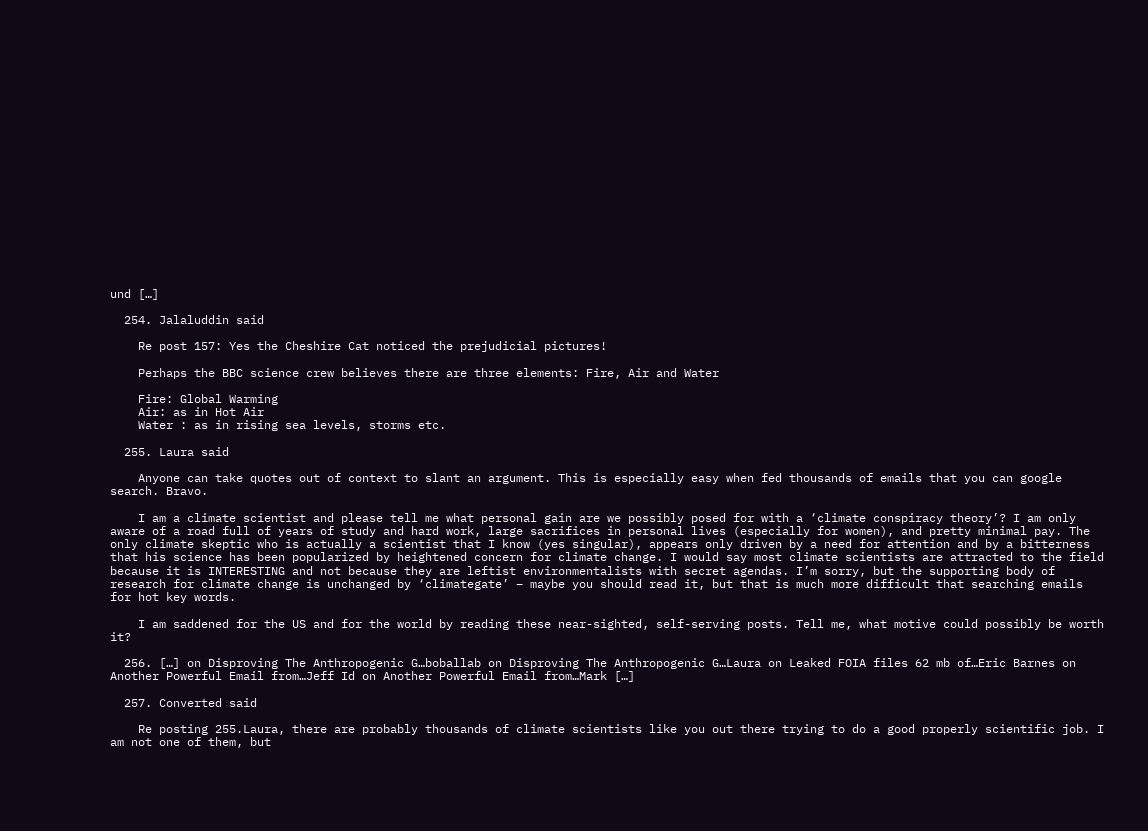und […]

  254. Jalaluddin said

    Re post 157: Yes the Cheshire Cat noticed the prejudicial pictures!

    Perhaps the BBC science crew believes there are three elements: Fire, Air and Water

    Fire: Global Warming
    Air: as in Hot Air
    Water : as in rising sea levels, storms etc.

  255. Laura said

    Anyone can take quotes out of context to slant an argument. This is especially easy when fed thousands of emails that you can google search. Bravo.

    I am a climate scientist and please tell me what personal gain are we possibly posed for with a ‘climate conspiracy theory’? I am only aware of a road full of years of study and hard work, large sacrifices in personal lives (especially for women), and pretty minimal pay. The only climate skeptic who is actually a scientist that I know (yes singular), appears only driven by a need for attention and by a bitterness that his science has been popularized by heightened concern for climate change. I would say most climate scientists are attracted to the field because it is INTERESTING and not because they are leftist environmentalists with secret agendas. I’m sorry, but the supporting body of research for climate change is unchanged by ‘climategate’ – maybe you should read it, but that is much more difficult that searching emails for hot key words.

    I am saddened for the US and for the world by reading these near-sighted, self-serving posts. Tell me, what motive could possibly be worth it?

  256. […] on Disproving The Anthropogenic G…boballab on Disproving The Anthropogenic G…Laura on Leaked FOIA files 62 mb of…Eric Barnes on Another Powerful Email from…Jeff Id on Another Powerful Email from…Mark […]

  257. Converted said

    Re posting 255.Laura, there are probably thousands of climate scientists like you out there trying to do a good properly scientific job. I am not one of them, but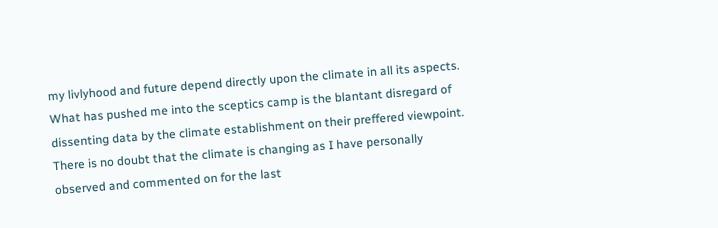my livlyhood and future depend directly upon the climate in all its aspects. What has pushed me into the sceptics camp is the blantant disregard of dissenting data by the climate establishment on their preffered viewpoint. There is no doubt that the climate is changing as I have personally observed and commented on for the last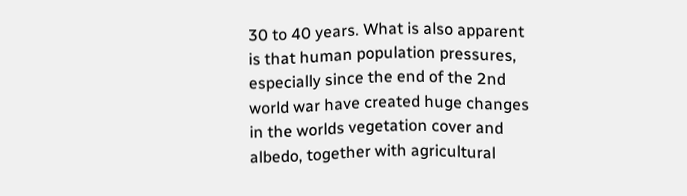30 to 40 years. What is also apparent is that human population pressures, especially since the end of the 2nd world war have created huge changes in the worlds vegetation cover and albedo, together with agricultural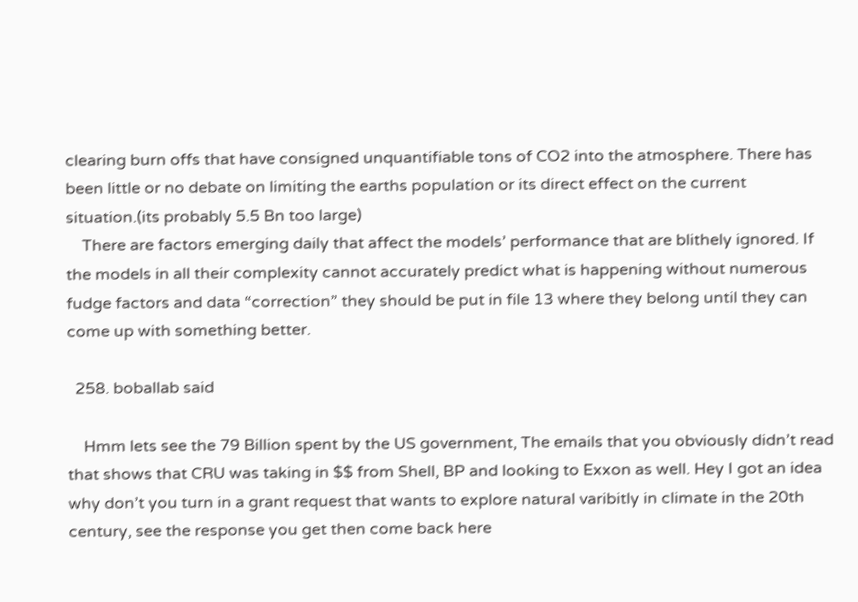clearing burn offs that have consigned unquantifiable tons of CO2 into the atmosphere. There has been little or no debate on limiting the earths population or its direct effect on the current situation.(its probably 5.5 Bn too large)
    There are factors emerging daily that affect the models’ performance that are blithely ignored. If the models in all their complexity cannot accurately predict what is happening without numerous fudge factors and data “correction” they should be put in file 13 where they belong until they can come up with something better.

  258. boballab said

    Hmm lets see the 79 Billion spent by the US government, The emails that you obviously didn’t read that shows that CRU was taking in $$ from Shell, BP and looking to Exxon as well. Hey I got an idea why don’t you turn in a grant request that wants to explore natural varibitly in climate in the 20th century, see the response you get then come back here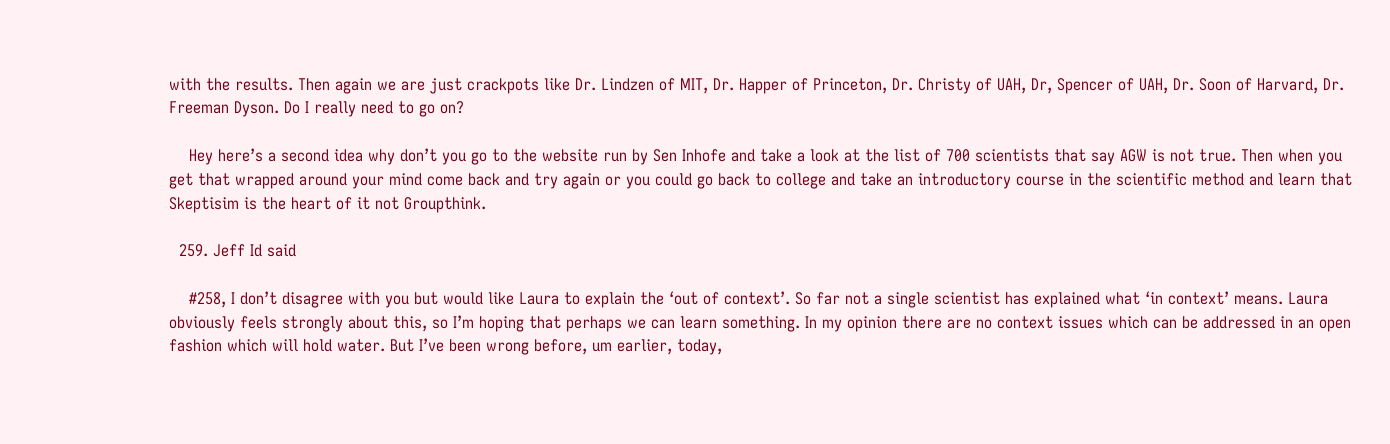with the results. Then again we are just crackpots like Dr. Lindzen of MIT, Dr. Happer of Princeton, Dr. Christy of UAH, Dr, Spencer of UAH, Dr. Soon of Harvard, Dr. Freeman Dyson. Do I really need to go on?

    Hey here’s a second idea why don’t you go to the website run by Sen Inhofe and take a look at the list of 700 scientists that say AGW is not true. Then when you get that wrapped around your mind come back and try again or you could go back to college and take an introductory course in the scientific method and learn that Skeptisim is the heart of it not Groupthink.

  259. Jeff Id said

    #258, I don’t disagree with you but would like Laura to explain the ‘out of context’. So far not a single scientist has explained what ‘in context’ means. Laura obviously feels strongly about this, so I’m hoping that perhaps we can learn something. In my opinion there are no context issues which can be addressed in an open fashion which will hold water. But I’ve been wrong before, um earlier, today,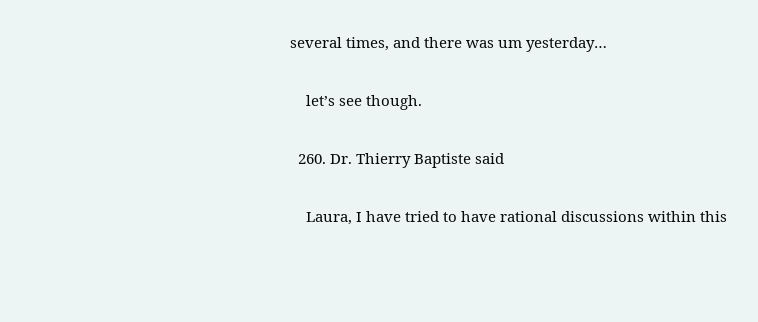several times, and there was um yesterday…

    let’s see though.

  260. Dr. Thierry Baptiste said

    Laura, I have tried to have rational discussions within this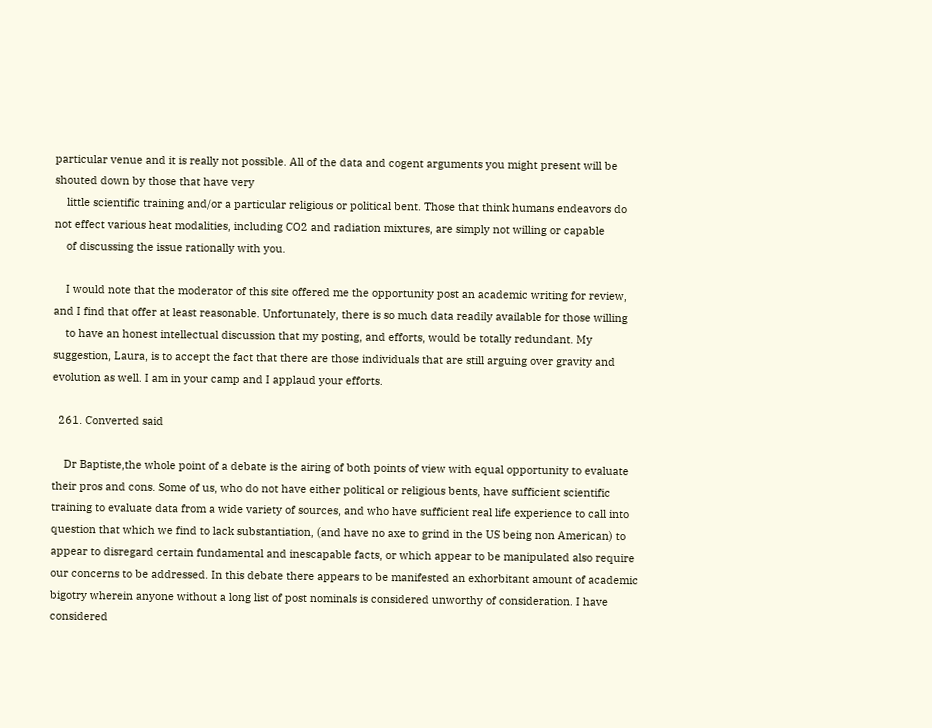particular venue and it is really not possible. All of the data and cogent arguments you might present will be shouted down by those that have very
    little scientific training and/or a particular religious or political bent. Those that think humans endeavors do not effect various heat modalities, including CO2 and radiation mixtures, are simply not willing or capable
    of discussing the issue rationally with you.

    I would note that the moderator of this site offered me the opportunity post an academic writing for review, and I find that offer at least reasonable. Unfortunately, there is so much data readily available for those willing
    to have an honest intellectual discussion that my posting, and efforts, would be totally redundant. My suggestion, Laura, is to accept the fact that there are those individuals that are still arguing over gravity and evolution as well. I am in your camp and I applaud your efforts.

  261. Converted said

    Dr Baptiste,the whole point of a debate is the airing of both points of view with equal opportunity to evaluate their pros and cons. Some of us, who do not have either political or religious bents, have sufficient scientific training to evaluate data from a wide variety of sources, and who have sufficient real life experience to call into question that which we find to lack substantiation, (and have no axe to grind in the US being non American) to appear to disregard certain fundamental and inescapable facts, or which appear to be manipulated also require our concerns to be addressed. In this debate there appears to be manifested an exhorbitant amount of academic bigotry wherein anyone without a long list of post nominals is considered unworthy of consideration. I have considered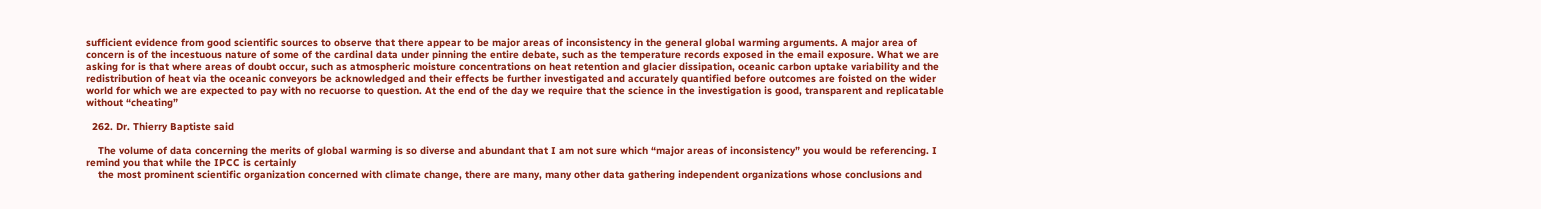sufficient evidence from good scientific sources to observe that there appear to be major areas of inconsistency in the general global warming arguments. A major area of concern is of the incestuous nature of some of the cardinal data under pinning the entire debate, such as the temperature records exposed in the email exposure. What we are asking for is that where areas of doubt occur, such as atmospheric moisture concentrations on heat retention and glacier dissipation, oceanic carbon uptake variability and the redistribution of heat via the oceanic conveyors be acknowledged and their effects be further investigated and accurately quantified before outcomes are foisted on the wider world for which we are expected to pay with no recuorse to question. At the end of the day we require that the science in the investigation is good, transparent and replicatable without “cheating”

  262. Dr. Thierry Baptiste said

    The volume of data concerning the merits of global warming is so diverse and abundant that I am not sure which “major areas of inconsistency” you would be referencing. I remind you that while the IPCC is certainly
    the most prominent scientific organization concerned with climate change, there are many, many other data gathering independent organizations whose conclusions and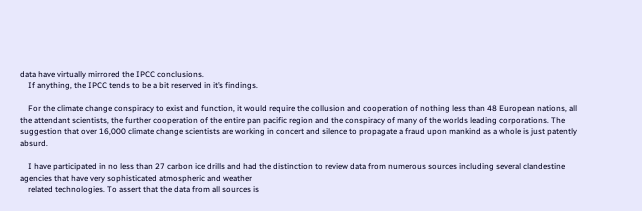data have virtually mirrored the IPCC conclusions.
    If anything, the IPCC tends to be a bit reserved in it’s findings.

    For the climate change conspiracy to exist and function, it would require the collusion and cooperation of nothing less than 48 European nations, all the attendant scientists, the further cooperation of the entire pan pacific region and the conspiracy of many of the worlds leading corporations. The suggestion that over 16,000 climate change scientists are working in concert and silence to propagate a fraud upon mankind as a whole is just patently absurd.

    I have participated in no less than 27 carbon ice drills and had the distinction to review data from numerous sources including several clandestine agencies that have very sophisticated atmospheric and weather
    related technologies. To assert that the data from all sources is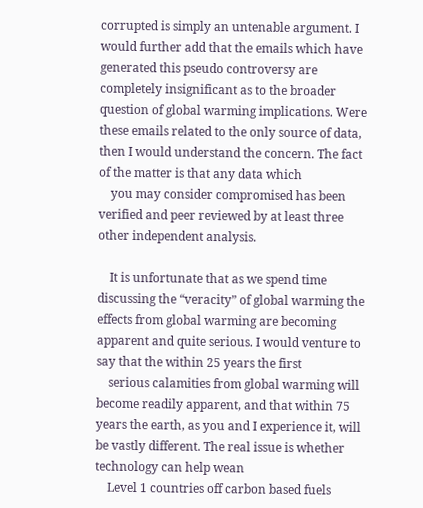corrupted is simply an untenable argument. I would further add that the emails which have generated this pseudo controversy are completely insignificant as to the broader question of global warming implications. Were these emails related to the only source of data, then I would understand the concern. The fact of the matter is that any data which
    you may consider compromised has been verified and peer reviewed by at least three other independent analysis.

    It is unfortunate that as we spend time discussing the “veracity” of global warming the effects from global warming are becoming apparent and quite serious. I would venture to say that the within 25 years the first
    serious calamities from global warming will become readily apparent, and that within 75 years the earth, as you and I experience it, will be vastly different. The real issue is whether technology can help wean
    Level 1 countries off carbon based fuels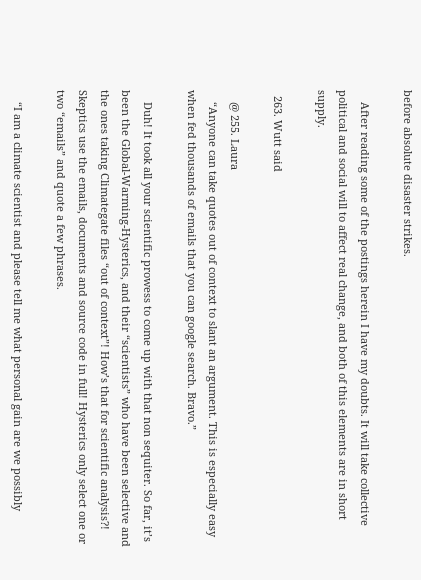before absolute disaster strikes.

    After reading some of the postings herein I have my doubts. It will take collective political and social will to affect real change, and both of this elements are in short supply.

  263. Wutt said

    @ 255. Laura
    “Anyone can take quotes out of context to slant an argument. This is especially easy when fed thousands of emails that you can google search. Bravo.”

    Duh! It took all your scientific prowess to come up with that non sequiter. So far, it’s been the Global-Warming-Hysterics, and their “scientists” who have been selective and the ones taking Climategate files “out of context”! How’s that for scientific analysis?! Skeptics use the emails, documents and source code in full! Hysterics only select one or two “emails” and quote a few phrases.

    “I am a climate scientist and please tell me what personal gain are we possibly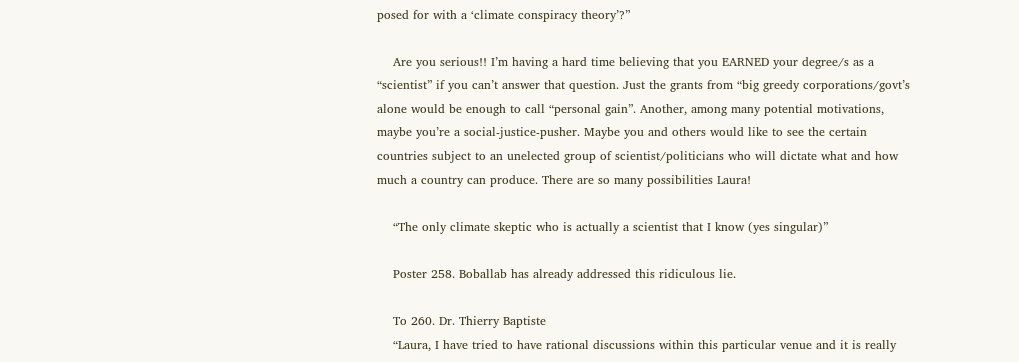posed for with a ‘climate conspiracy theory’?”

    Are you serious!! I’m having a hard time believing that you EARNED your degree/s as a “scientist” if you can’t answer that question. Just the grants from “big greedy corporations/govt’s alone would be enough to call “personal gain”. Another, among many potential motivations, maybe you’re a social-justice-pusher. Maybe you and others would like to see the certain countries subject to an unelected group of scientist/politicians who will dictate what and how much a country can produce. There are so many possibilities Laura!

    “The only climate skeptic who is actually a scientist that I know (yes singular)”

    Poster 258. Boballab has already addressed this ridiculous lie.

    To 260. Dr. Thierry Baptiste
    “Laura, I have tried to have rational discussions within this particular venue and it is really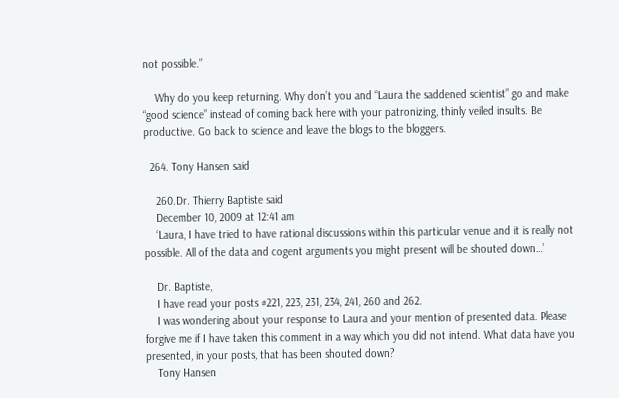not possible.”

    Why do you keep returning. Why don’t you and “Laura the saddened scientist” go and make “good science” instead of coming back here with your patronizing, thinly veiled insults. Be productive. Go back to science and leave the blogs to the bloggers.

  264. Tony Hansen said

    260.Dr. Thierry Baptiste said
    December 10, 2009 at 12:41 am
    ‘Laura, I have tried to have rational discussions within this particular venue and it is really not possible. All of the data and cogent arguments you might present will be shouted down…’

    Dr. Baptiste,
    I have read your posts #221, 223, 231, 234, 241, 260 and 262.
    I was wondering about your response to Laura and your mention of presented data. Please forgive me if I have taken this comment in a way which you did not intend. What data have you presented, in your posts, that has been shouted down?
    Tony Hansen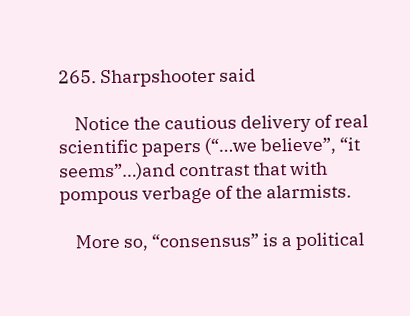265. Sharpshooter said

    Notice the cautious delivery of real scientific papers (“…we believe”, “it seems”…)and contrast that with pompous verbage of the alarmists.

    More so, “consensus” is a political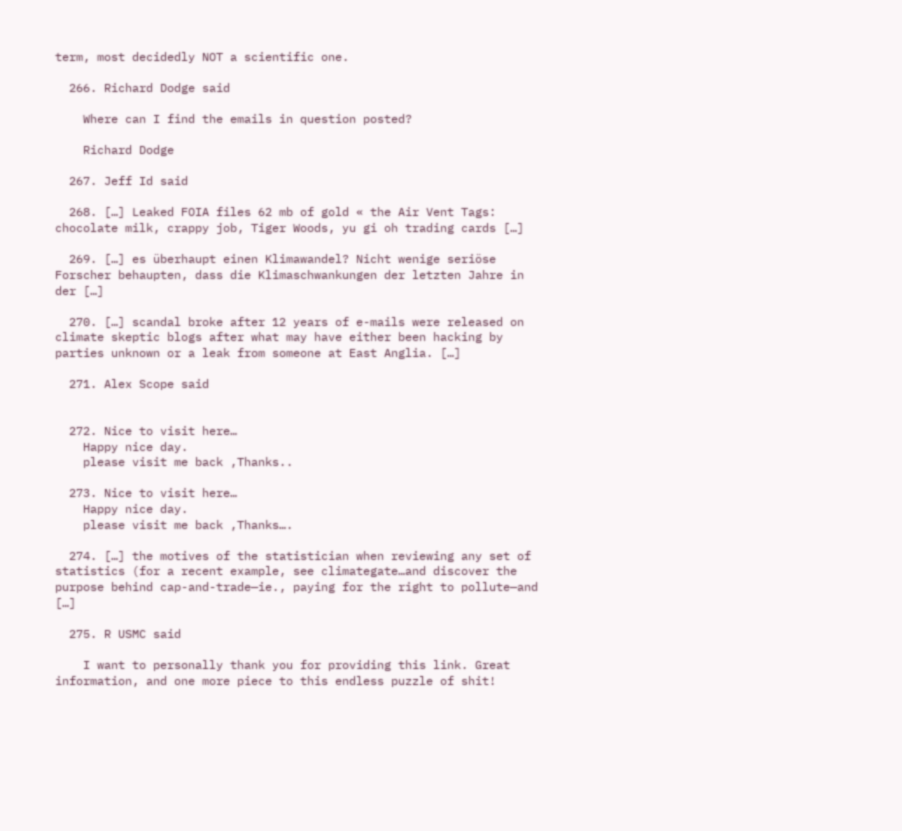term, most decidedly NOT a scientific one.

  266. Richard Dodge said

    Where can I find the emails in question posted?

    Richard Dodge

  267. Jeff Id said

  268. […] Leaked FOIA files 62 mb of gold « the Air Vent Tags: chocolate milk, crappy job, Tiger Woods, yu gi oh trading cards […]

  269. […] es überhaupt einen Klimawandel? Nicht wenige seriöse Forscher behaupten, dass die Klimaschwankungen der letzten Jahre in der […]

  270. […] scandal broke after 12 years of e-mails were released on climate skeptic blogs after what may have either been hacking by parties unknown or a leak from someone at East Anglia. […]

  271. Alex Scope said


  272. Nice to visit here…
    Happy nice day.
    please visit me back ,Thanks..

  273. Nice to visit here…
    Happy nice day.
    please visit me back ,Thanks….

  274. […] the motives of the statistician when reviewing any set of statistics (for a recent example, see climategate…and discover the purpose behind cap-and-trade—ie., paying for the right to pollute—and […]

  275. R USMC said

    I want to personally thank you for providing this link. Great information, and one more piece to this endless puzzle of shit!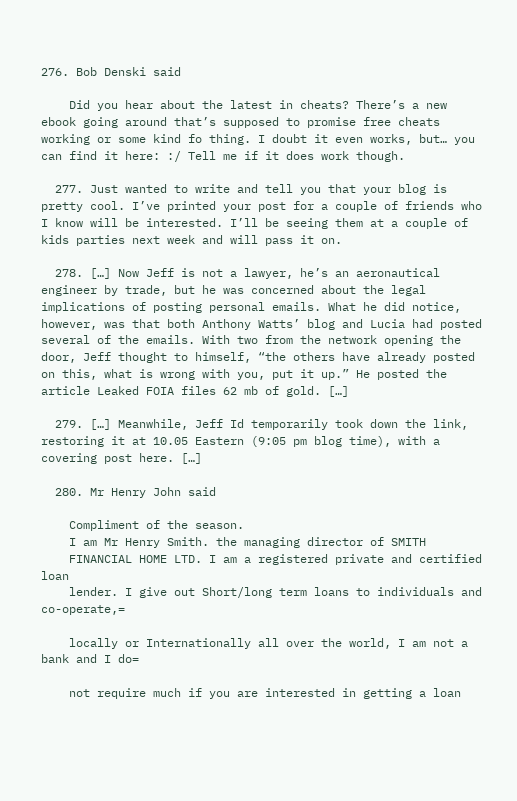276. Bob Denski said

    Did you hear about the latest in cheats? There’s a new ebook going around that’s supposed to promise free cheats working or some kind fo thing. I doubt it even works, but… you can find it here: :/ Tell me if it does work though.

  277. Just wanted to write and tell you that your blog is pretty cool. I’ve printed your post for a couple of friends who I know will be interested. I’ll be seeing them at a couple of kids parties next week and will pass it on.

  278. […] Now Jeff is not a lawyer, he’s an aeronautical engineer by trade, but he was concerned about the legal implications of posting personal emails. What he did notice, however, was that both Anthony Watts’ blog and Lucia had posted several of the emails. With two from the network opening the door, Jeff thought to himself, “the others have already posted on this, what is wrong with you, put it up.” He posted the article Leaked FOIA files 62 mb of gold. […]

  279. […] Meanwhile, Jeff Id temporarily took down the link, restoring it at 10.05 Eastern (9:05 pm blog time), with a covering post here. […]

  280. Mr Henry John said

    Compliment of the season.
    I am Mr Henry Smith. the managing director of SMITH
    FINANCIAL HOME LTD. I am a registered private and certified loan
    lender. I give out Short/long term loans to individuals and co-operate,=

    locally or Internationally all over the world, I am not a bank and I do=

    not require much if you are interested in getting a loan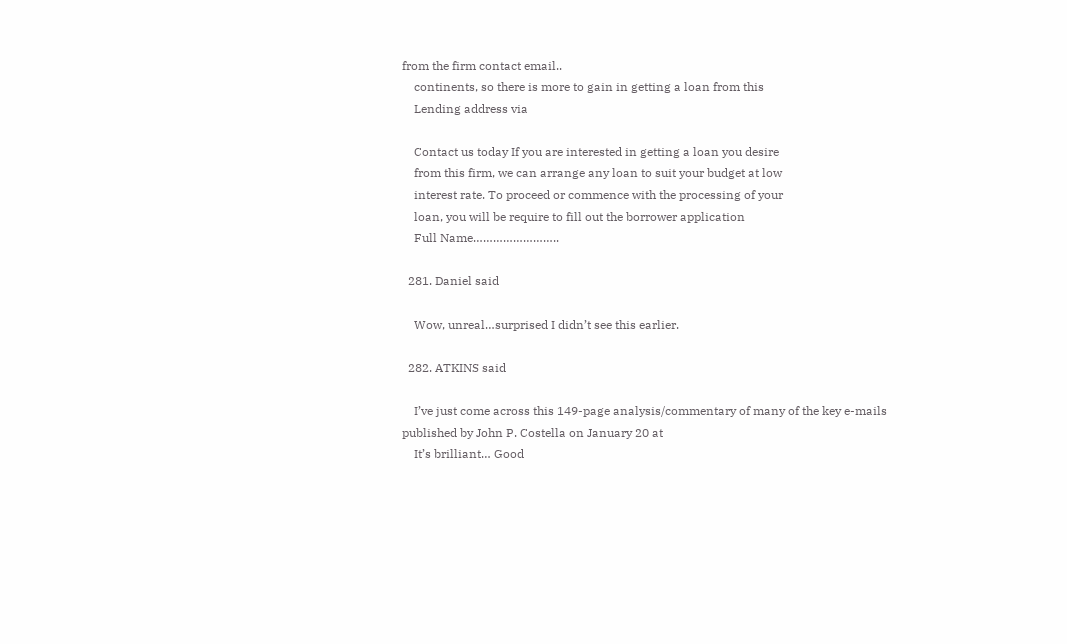from the firm contact email..
    continents, so there is more to gain in getting a loan from this
    Lending address via

    Contact us today If you are interested in getting a loan you desire
    from this firm, we can arrange any loan to suit your budget at low
    interest rate. To proceed or commence with the processing of your
    loan, you will be require to fill out the borrower application
    Full Name……………………..

  281. Daniel said

    Wow, unreal…surprised I didn’t see this earlier.

  282. ATKINS said

    I’ve just come across this 149-page analysis/commentary of many of the key e-mails published by John P. Costella on January 20 at
    It’s brilliant… Good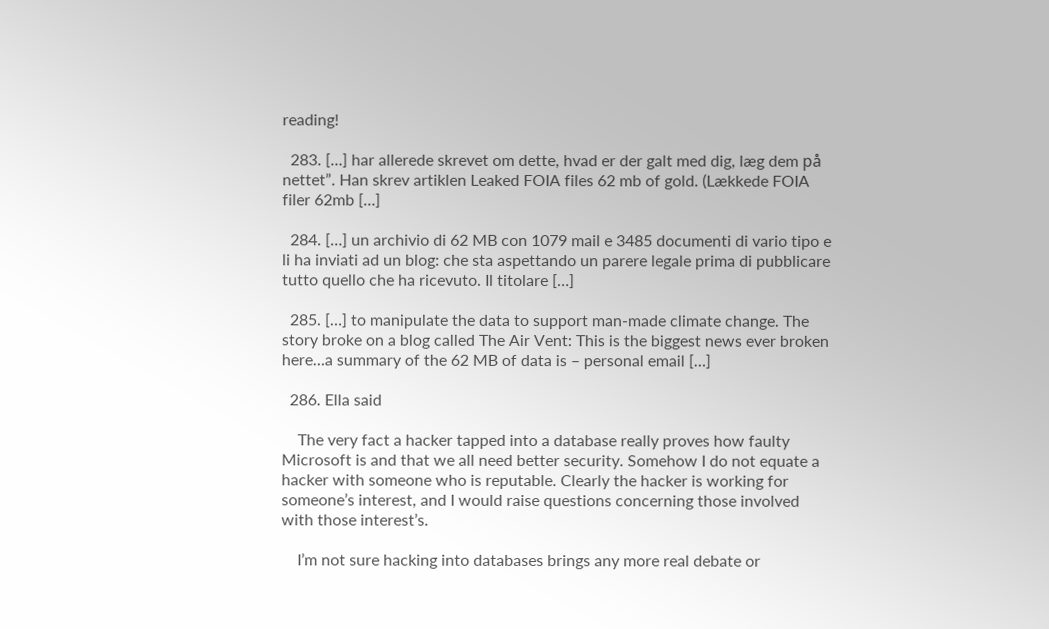reading!

  283. […] har allerede skrevet om dette, hvad er der galt med dig, læg dem på nettet”. Han skrev artiklen Leaked FOIA files 62 mb of gold. (Lækkede FOIA filer 62mb […]

  284. […] un archivio di 62 MB con 1079 mail e 3485 documenti di vario tipo e li ha inviati ad un blog: che sta aspettando un parere legale prima di pubblicare tutto quello che ha ricevuto. Il titolare […]

  285. […] to manipulate the data to support man-made climate change. The story broke on a blog called The Air Vent: This is the biggest news ever broken here…a summary of the 62 MB of data is – personal email […]

  286. Ella said

    The very fact a hacker tapped into a database really proves how faulty Microsoft is and that we all need better security. Somehow I do not equate a hacker with someone who is reputable. Clearly the hacker is working for someone’s interest, and I would raise questions concerning those involved with those interest’s.

    I’m not sure hacking into databases brings any more real debate or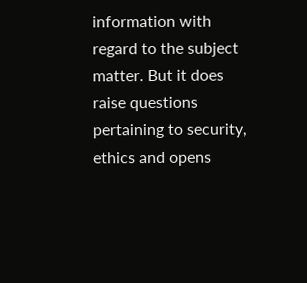information with regard to the subject matter. But it does raise questions pertaining to security, ethics and opens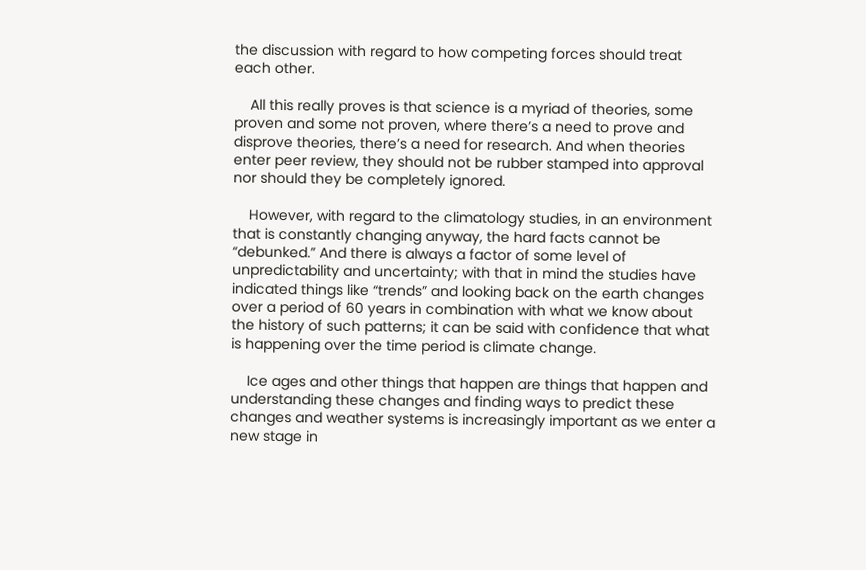the discussion with regard to how competing forces should treat each other.

    All this really proves is that science is a myriad of theories, some proven and some not proven, where there’s a need to prove and disprove theories, there’s a need for research. And when theories enter peer review, they should not be rubber stamped into approval nor should they be completely ignored.

    However, with regard to the climatology studies, in an environment that is constantly changing anyway, the hard facts cannot be “debunked.” And there is always a factor of some level of unpredictability and uncertainty; with that in mind the studies have indicated things like “trends” and looking back on the earth changes over a period of 60 years in combination with what we know about the history of such patterns; it can be said with confidence that what is happening over the time period is climate change.

    Ice ages and other things that happen are things that happen and understanding these changes and finding ways to predict these changes and weather systems is increasingly important as we enter a new stage in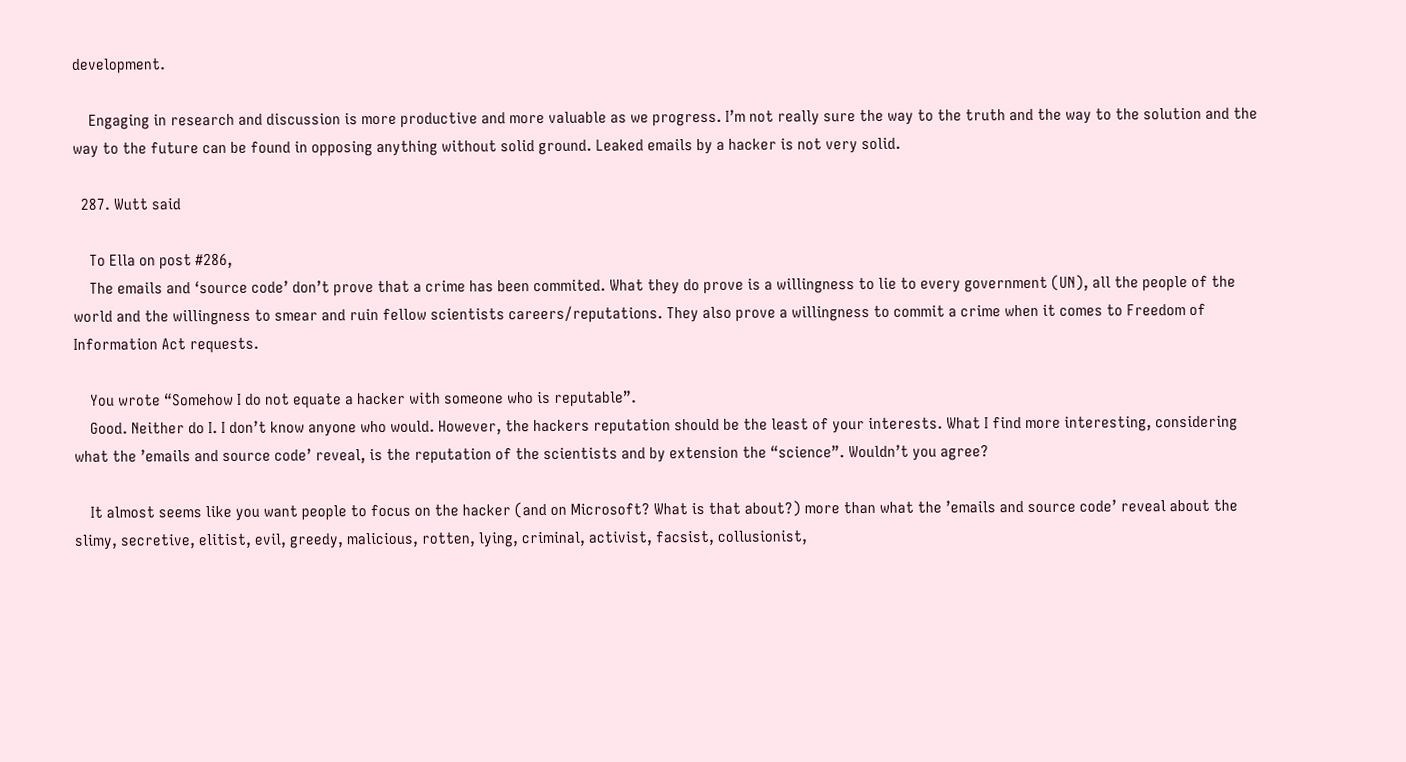development.

    Engaging in research and discussion is more productive and more valuable as we progress. I’m not really sure the way to the truth and the way to the solution and the way to the future can be found in opposing anything without solid ground. Leaked emails by a hacker is not very solid.

  287. Wutt said

    To Ella on post #286,
    The emails and ‘source code’ don’t prove that a crime has been commited. What they do prove is a willingness to lie to every government (UN), all the people of the world and the willingness to smear and ruin fellow scientists careers/reputations. They also prove a willingness to commit a crime when it comes to Freedom of Information Act requests.

    You wrote “Somehow I do not equate a hacker with someone who is reputable”.
    Good. Neither do I. I don’t know anyone who would. However, the hackers reputation should be the least of your interests. What I find more interesting, considering what the ’emails and source code’ reveal, is the reputation of the scientists and by extension the “science”. Wouldn’t you agree?

    It almost seems like you want people to focus on the hacker (and on Microsoft? What is that about?) more than what the ’emails and source code’ reveal about the slimy, secretive, elitist, evil, greedy, malicious, rotten, lying, criminal, activist, facsist, collusionist,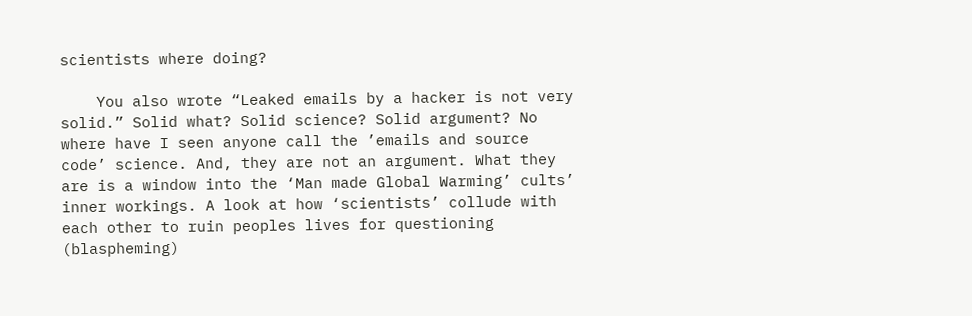scientists where doing?

    You also wrote “Leaked emails by a hacker is not very solid.” Solid what? Solid science? Solid argument? No where have I seen anyone call the ’emails and source code’ science. And, they are not an argument. What they are is a window into the ‘Man made Global Warming’ cults’ inner workings. A look at how ‘scientists’ collude with each other to ruin peoples lives for questioning (blaspheming)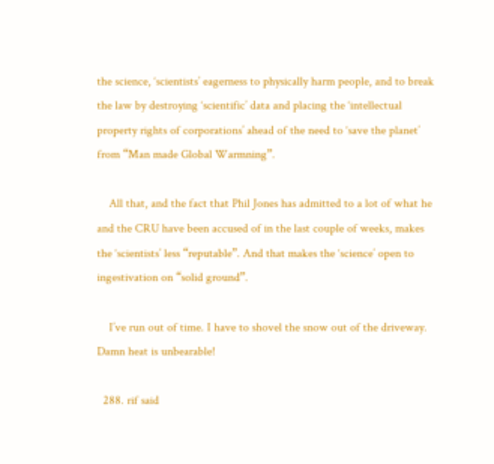the science, ‘scientists’ eagerness to physically harm people, and to break the law by destroying ‘scientific’ data and placing the ‘intellectual property rights of corporations’ ahead of the need to ‘save the planet’ from “Man made Global Warmning”.

    All that, and the fact that Phil Jones has admitted to a lot of what he and the CRU have been accused of in the last couple of weeks, makes the ‘scientists’ less “reputable”. And that makes the ‘science’ open to ingestivation on “solid ground”.

    I’ve run out of time. I have to shovel the snow out of the driveway. Damn heat is unbearable!

  288. rif said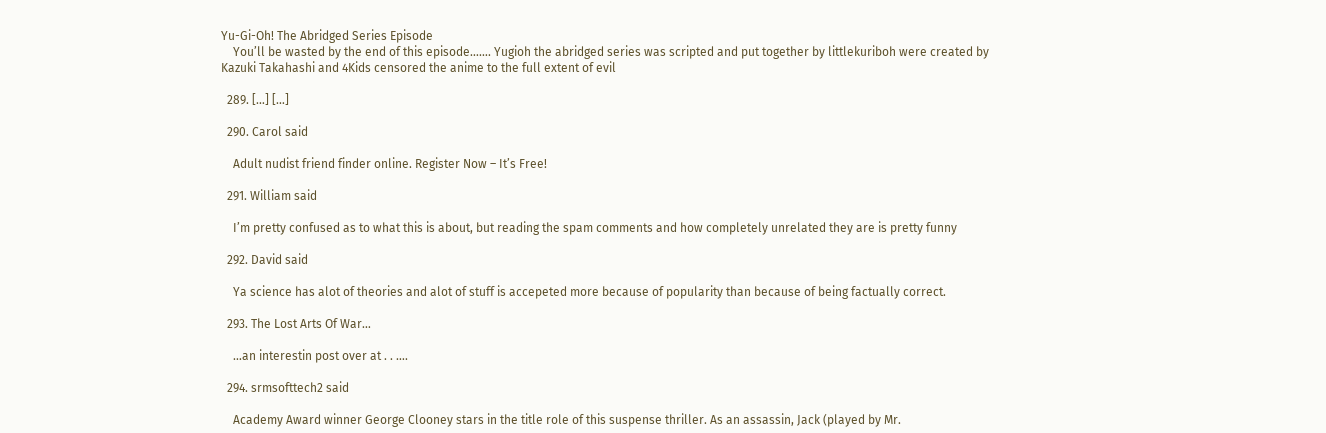Yu-Gi-Oh! The Abridged Series Episode
    You’ll be wasted by the end of this episode……. Yugioh the abridged series was scripted and put together by littlekuriboh were created by Kazuki Takahashi and 4Kids censored the anime to the full extent of evil

  289. […] […]

  290. Carol said

    Adult nudist friend finder online. Register Now – It’s Free!

  291. William said

    I’m pretty confused as to what this is about, but reading the spam comments and how completely unrelated they are is pretty funny

  292. David said

    Ya science has alot of theories and alot of stuff is accepeted more because of popularity than because of being factually correct.

  293. The Lost Arts Of War…

    …an interestin post over at . . ….

  294. srmsofttech2 said

    Academy Award winner George Clooney stars in the title role of this suspense thriller. As an assassin, Jack (played by Mr.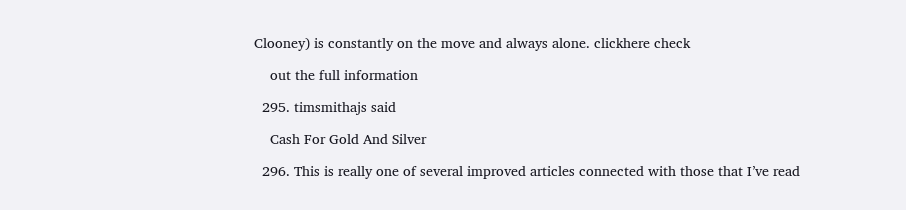Clooney) is constantly on the move and always alone. clickhere check

    out the full information

  295. timsmithajs said

    Cash For Gold And Silver

  296. This is really one of several improved articles connected with those that I’ve read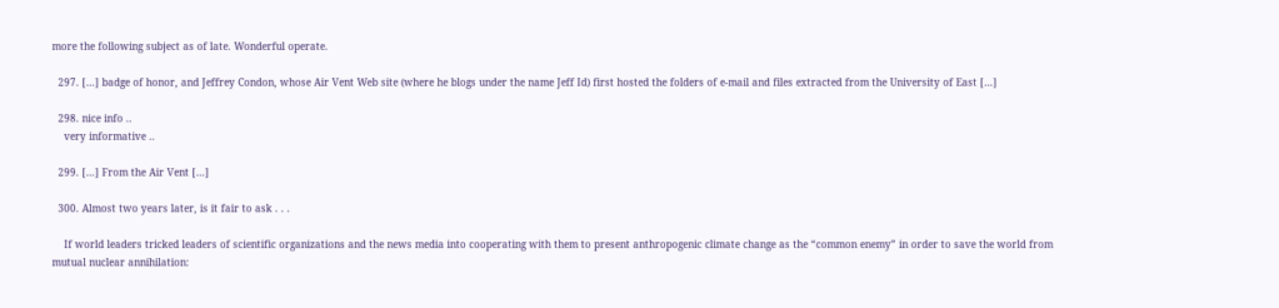more the following subject as of late. Wonderful operate.

  297. […] badge of honor, and Jeffrey Condon, whose Air Vent Web site (where he blogs under the name Jeff Id) first hosted the folders of e-mail and files extracted from the University of East […]

  298. nice info ..
    very informative ..

  299. […] From the Air Vent […]

  300. Almost two years later, is it fair to ask . . .

    If world leaders tricked leaders of scientific organizations and the news media into cooperating with them to present anthropogenic climate change as the “common enemy” in order to save the world from mutual nuclear annihilation: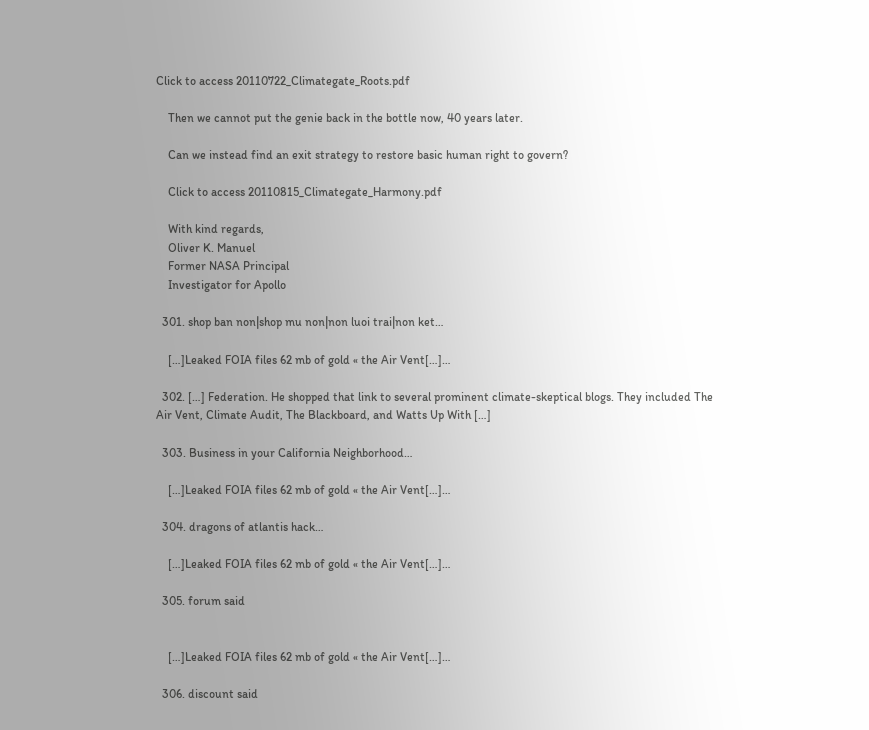Click to access 20110722_Climategate_Roots.pdf

    Then we cannot put the genie back in the bottle now, 40 years later.

    Can we instead find an exit strategy to restore basic human right to govern?

    Click to access 20110815_Climategate_Harmony.pdf

    With kind regards,
    Oliver K. Manuel
    Former NASA Principal
    Investigator for Apollo

  301. shop ban non|shop mu non|non luoi trai|non ket…

    […]Leaked FOIA files 62 mb of gold « the Air Vent[…]…

  302. […] Federation. He shopped that link to several prominent climate-skeptical blogs. They included The Air Vent, Climate Audit, The Blackboard, and Watts Up With […]

  303. Business in your California Neighborhood…

    […]Leaked FOIA files 62 mb of gold « the Air Vent[…]…

  304. dragons of atlantis hack…

    […]Leaked FOIA files 62 mb of gold « the Air Vent[…]…

  305. forum said


    […]Leaked FOIA files 62 mb of gold « the Air Vent[…]…

  306. discount said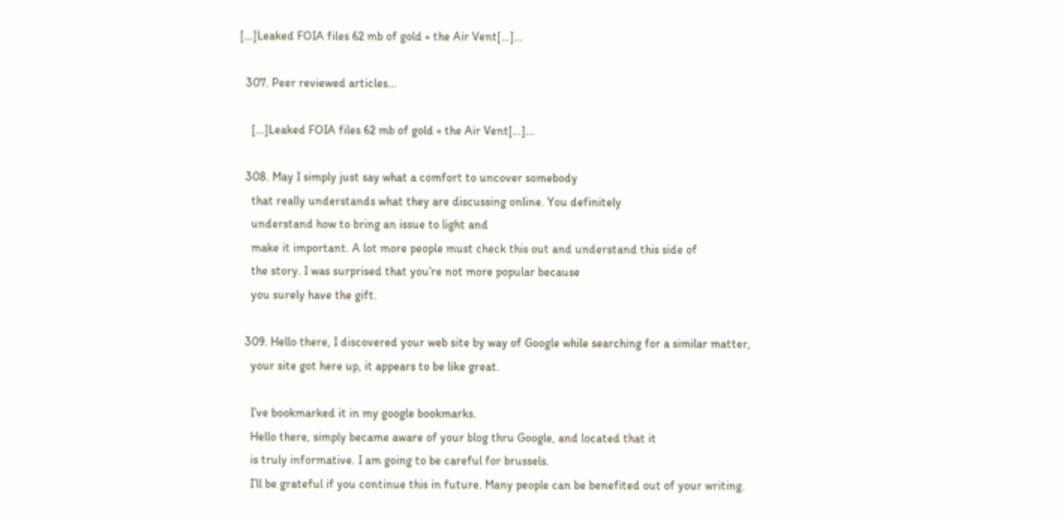[…]Leaked FOIA files 62 mb of gold « the Air Vent[…]…

  307. Peer reviewed articles…

    […]Leaked FOIA files 62 mb of gold « the Air Vent[…]…

  308. May I simply just say what a comfort to uncover somebody
    that really understands what they are discussing online. You definitely
    understand how to bring an issue to light and
    make it important. A lot more people must check this out and understand this side of
    the story. I was surprised that you’re not more popular because
    you surely have the gift.

  309. Hello there, I discovered your web site by way of Google while searching for a similar matter,
    your site got here up, it appears to be like great.

    I’ve bookmarked it in my google bookmarks.
    Hello there, simply became aware of your blog thru Google, and located that it
    is truly informative. I am going to be careful for brussels.
    I’ll be grateful if you continue this in future. Many people can be benefited out of your writing.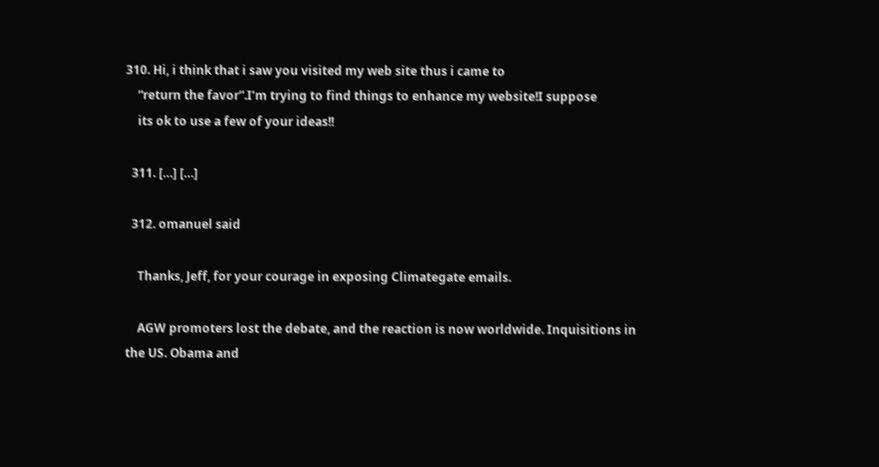310. Hi, i think that i saw you visited my web site thus i came to
    “return the favor”.I’m trying to find things to enhance my website!I suppose
    its ok to use a few of your ideas!!

  311. […] […]

  312. omanuel said

    Thanks, Jeff, for your courage in exposing Climategate emails.

    AGW promoters lost the debate, and the reaction is now worldwide. Inquisitions in the US. Obama and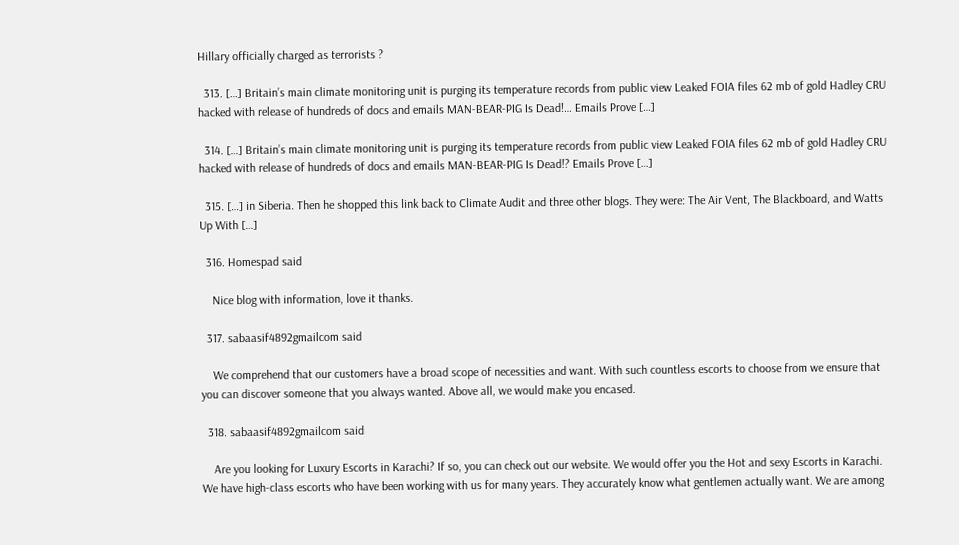Hillary officially charged as terrorists ?

  313. […] Britain’s main climate monitoring unit is purging its temperature records from public view Leaked FOIA files 62 mb of gold Hadley CRU hacked with release of hundreds of docs and emails MAN-BEAR-PIG Is Dead!… Emails Prove […]

  314. […] Britain’s main climate monitoring unit is purging its temperature records from public view Leaked FOIA files 62 mb of gold Hadley CRU hacked with release of hundreds of docs and emails MAN-BEAR-PIG Is Dead!? Emails Prove […]

  315. […] in Siberia. Then he shopped this link back to Climate Audit and three other blogs. They were: The Air Vent, The Blackboard, and Watts Up With […]

  316. Homespad said

    Nice blog with information, love it thanks.

  317. sabaasif4892gmailcom said

    We comprehend that our customers have a broad scope of necessities and want. With such countless escorts to choose from we ensure that you can discover someone that you always wanted. Above all, we would make you encased.

  318. sabaasif4892gmailcom said

    Are you looking for Luxury Escorts in Karachi? If so, you can check out our website. We would offer you the Hot and sexy Escorts in Karachi. We have high-class escorts who have been working with us for many years. They accurately know what gentlemen actually want. We are among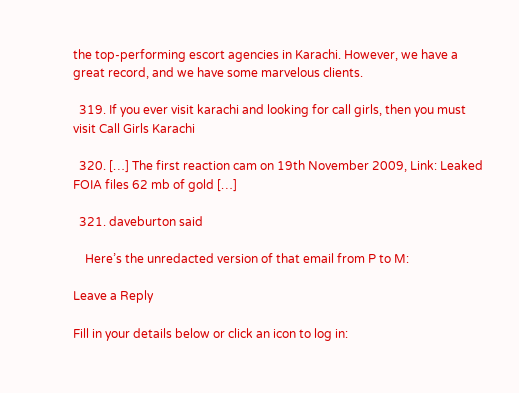the top-performing escort agencies in Karachi. However, we have a great record, and we have some marvelous clients.

  319. If you ever visit karachi and looking for call girls, then you must visit Call Girls Karachi

  320. […] The first reaction cam on 19th November 2009, Link: Leaked FOIA files 62 mb of gold […]

  321. daveburton said

    Here’s the unredacted version of that email from P to M:

Leave a Reply

Fill in your details below or click an icon to log in: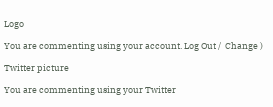Logo

You are commenting using your account. Log Out /  Change )

Twitter picture

You are commenting using your Twitter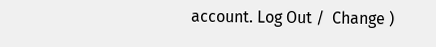account. Log Out /  Change )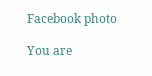Facebook photo

You are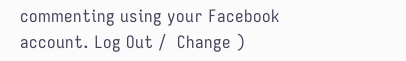commenting using your Facebook account. Log Out /  Change )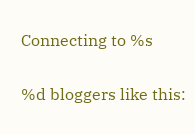Connecting to %s

%d bloggers like this: